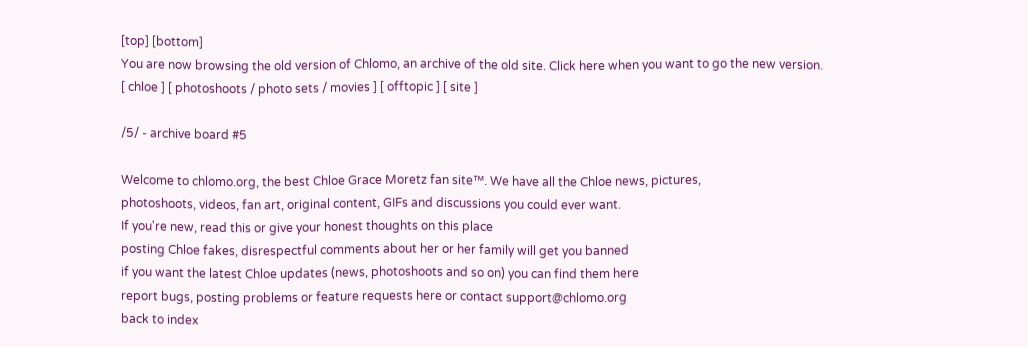[top] [bottom]
You are now browsing the old version of Chlomo, an archive of the old site. Click here when you want to go the new version.
[ chloe ] [ photoshoots / photo sets / movies ] [ offtopic ] [ site ]

/5/ - archive board #5

Welcome to chlomo.org, the best Chloe Grace Moretz fan site™. We have all the Chloe news, pictures,
photoshoots, videos, fan art, original content, GIFs and discussions you could ever want.
If you're new, read this or give your honest thoughts on this place
posting Chloe fakes, disrespectful comments about her or her family will get you banned
if you want the latest Chloe updates (news, photoshoots and so on) you can find them here
report bugs, posting problems or feature requests here or contact support@chlomo.org
back to index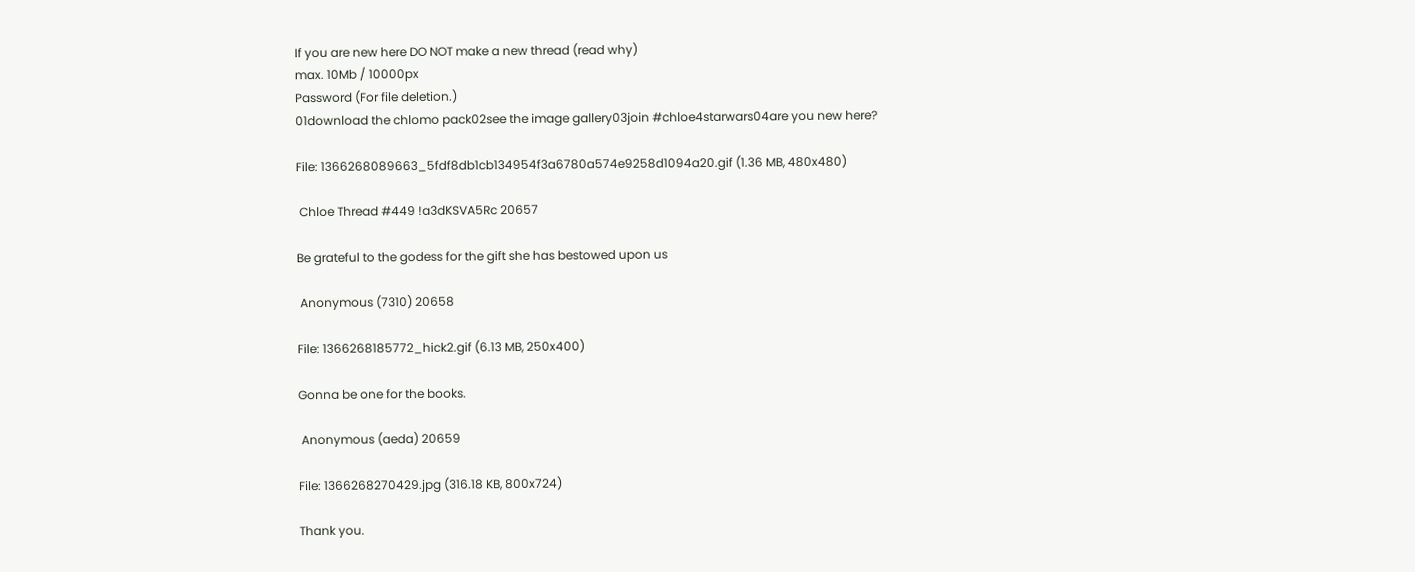If you are new here DO NOT make a new thread (read why)
max. 10Mb / 10000px
Password (For file deletion.)
01download the chlomo pack02see the image gallery03join #chloe4starwars04are you new here?

File: 1366268089663_5fdf8db1cb134954f3a6780a574e9258d1094a20.gif (1.36 MB, 480x480)

 Chloe Thread #449 !a3dKSVA5Rc 20657

Be grateful to the godess for the gift she has bestowed upon us

 Anonymous (7310) 20658

File: 1366268185772_hick2.gif (6.13 MB, 250x400)

Gonna be one for the books.

 Anonymous (aeda) 20659

File: 1366268270429.jpg (316.18 KB, 800x724)

Thank you.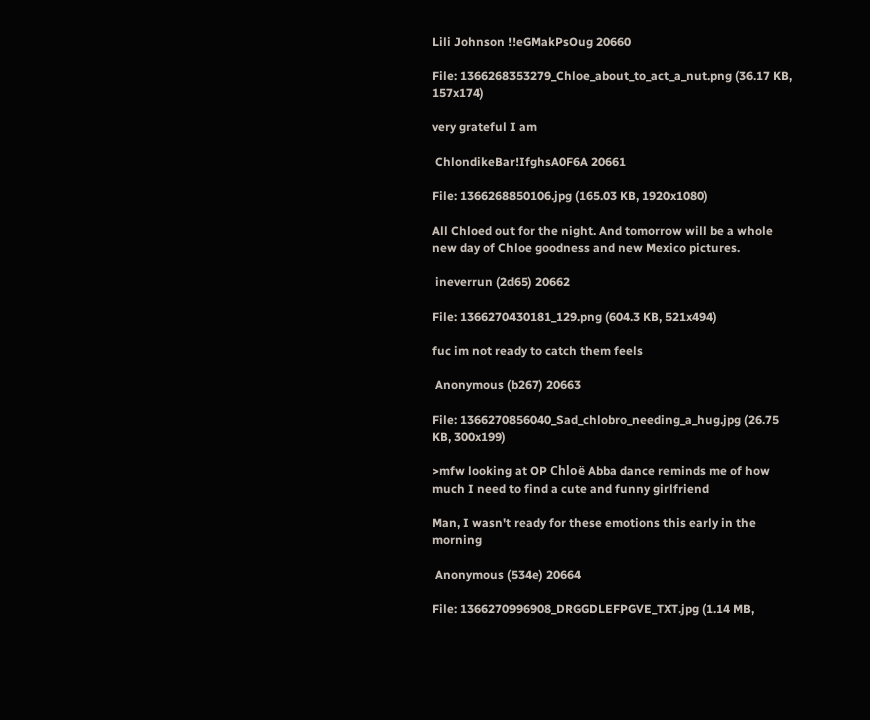Lili Johnson !!eGMakPsOug 20660

File: 1366268353279_Chloe_about_to_act_a_nut.png (36.17 KB, 157x174)

very grateful I am

 ChlondikeBar!IfghsA0F6A 20661

File: 1366268850106.jpg (165.03 KB, 1920x1080)

All Chloed out for the night. And tomorrow will be a whole new day of Chloe goodness and new Mexico pictures.

 ineverrun (2d65) 20662

File: 1366270430181_129.png (604.3 KB, 521x494)

fuc im not ready to catch them feels

 Anonymous (b267) 20663

File: 1366270856040_Sad_chlobro_needing_a_hug.jpg (26.75 KB, 300x199)

>mfw looking at OP Chloë Abba dance reminds me of how much I need to find a cute and funny girlfriend

Man, I wasn't ready for these emotions this early in the morning

 Anonymous (534e) 20664

File: 1366270996908_DRGGDLEFPGVE_TXT.jpg (1.14 MB,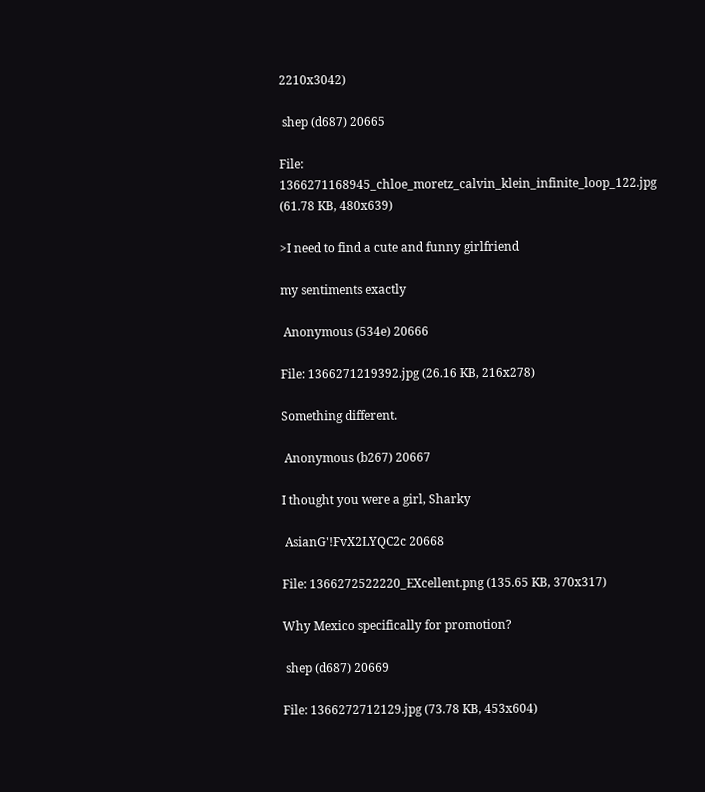2210x3042)

 shep (d687) 20665

File: 1366271168945_chloe_moretz_calvin_klein_infinite_loop_122.jpg (61.78 KB, 480x639)

>I need to find a cute and funny girlfriend

my sentiments exactly

 Anonymous (534e) 20666

File: 1366271219392.jpg (26.16 KB, 216x278)

Something different.

 Anonymous (b267) 20667

I thought you were a girl, Sharky

 AsianG'!FvX2LYQC2c 20668

File: 1366272522220_EXcellent.png (135.65 KB, 370x317)

Why Mexico specifically for promotion?

 shep (d687) 20669

File: 1366272712129.jpg (73.78 KB, 453x604)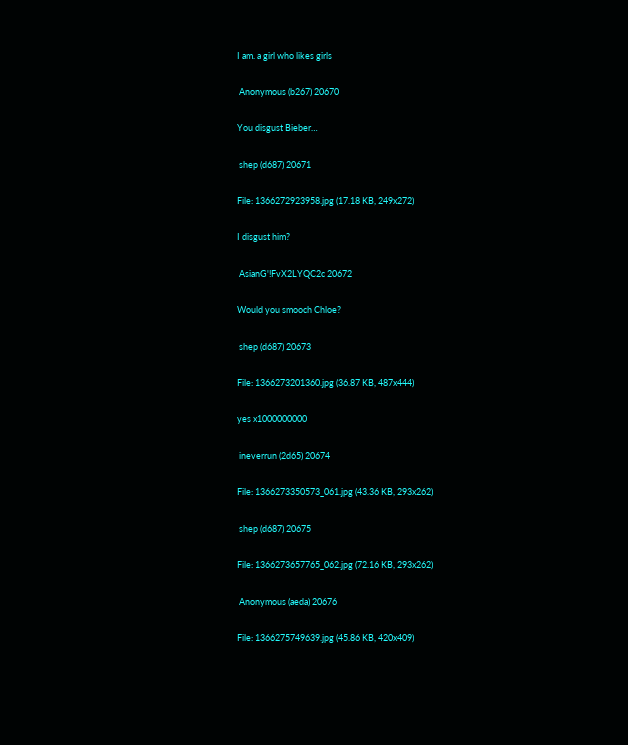I am. a girl who likes girls

 Anonymous (b267) 20670

You disgust Bieber…

 shep (d687) 20671

File: 1366272923958.jpg (17.18 KB, 249x272)

I disgust him?

 AsianG'!FvX2LYQC2c 20672

Would you smooch Chloe?

 shep (d687) 20673

File: 1366273201360.jpg (36.87 KB, 487x444)

yes x1000000000

 ineverrun (2d65) 20674

File: 1366273350573_061.jpg (43.36 KB, 293x262)

 shep (d687) 20675

File: 1366273657765_062.jpg (72.16 KB, 293x262)

 Anonymous (aeda) 20676

File: 1366275749639.jpg (45.86 KB, 420x409)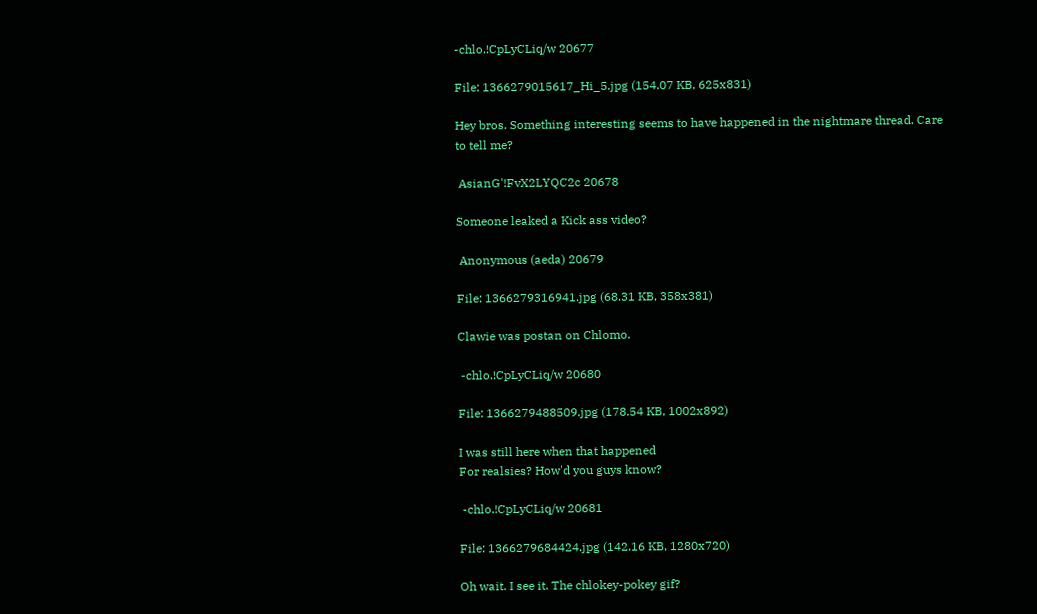-chlo.!CpLyCLiq/w 20677

File: 1366279015617_Hi_5.jpg (154.07 KB, 625x831)

Hey bros. Something interesting seems to have happened in the nightmare thread. Care to tell me?

 AsianG'!FvX2LYQC2c 20678

Someone leaked a Kick ass video?

 Anonymous (aeda) 20679

File: 1366279316941.jpg (68.31 KB, 358x381)

Clawie was postan on Chlomo.

 -chlo.!CpLyCLiq/w 20680

File: 1366279488509.jpg (178.54 KB, 1002x892)

I was still here when that happened
For realsies? How'd you guys know?

 -chlo.!CpLyCLiq/w 20681

File: 1366279684424.jpg (142.16 KB, 1280x720)

Oh wait. I see it. The chlokey-pokey gif?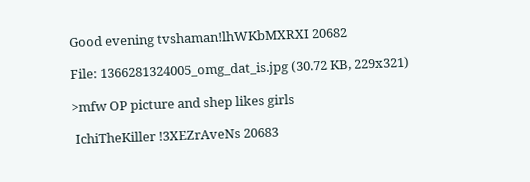Good evening tvshaman!lhWKbMXRXI 20682

File: 1366281324005_omg_dat_is.jpg (30.72 KB, 229x321)

>mfw OP picture and shep likes girls

 IchiTheKiller !3XEZrAveNs 20683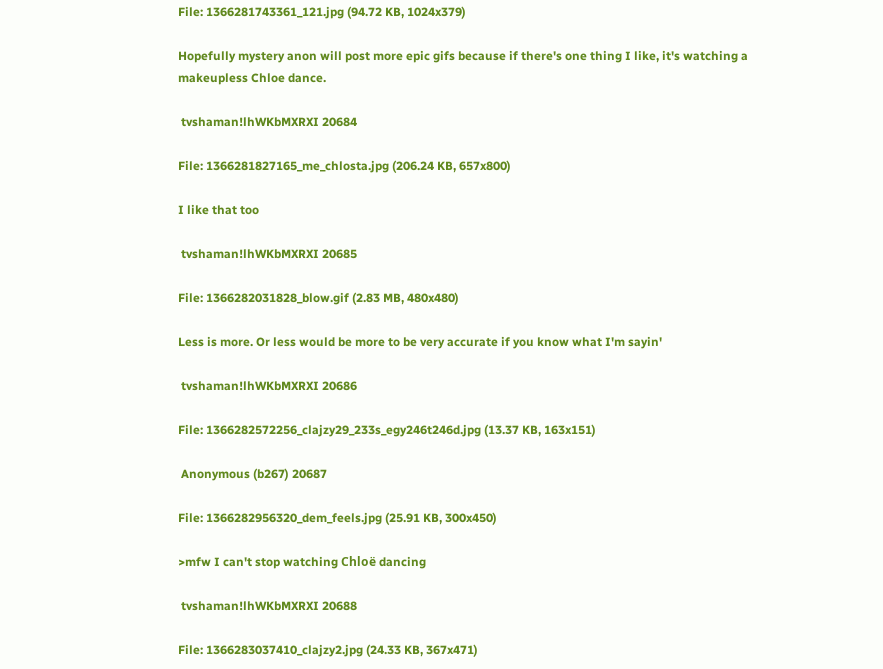File: 1366281743361_121.jpg (94.72 KB, 1024x379)

Hopefully mystery anon will post more epic gifs because if there's one thing I like, it's watching a makeupless Chloe dance.

 tvshaman!lhWKbMXRXI 20684

File: 1366281827165_me_chlosta.jpg (206.24 KB, 657x800)

I like that too

 tvshaman!lhWKbMXRXI 20685

File: 1366282031828_blow.gif (2.83 MB, 480x480)

Less is more. Or less would be more to be very accurate if you know what I'm sayin'

 tvshaman!lhWKbMXRXI 20686

File: 1366282572256_clajzy29_233s_egy246t246d.jpg (13.37 KB, 163x151)

 Anonymous (b267) 20687

File: 1366282956320_dem_feels.jpg (25.91 KB, 300x450)

>mfw I can't stop watching Chloë dancing

 tvshaman!lhWKbMXRXI 20688

File: 1366283037410_clajzy2.jpg (24.33 KB, 367x471)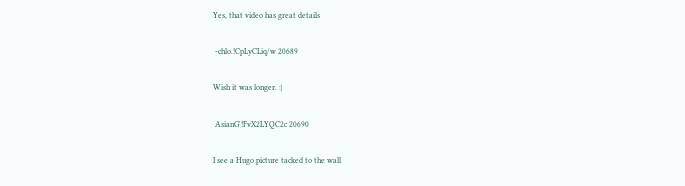Yes, that video has great details

 -chlo.!CpLyCLiq/w 20689

Wish it was longer. :|

 AsianG'!FvX2LYQC2c 20690

I see a Hugo picture tacked to the wall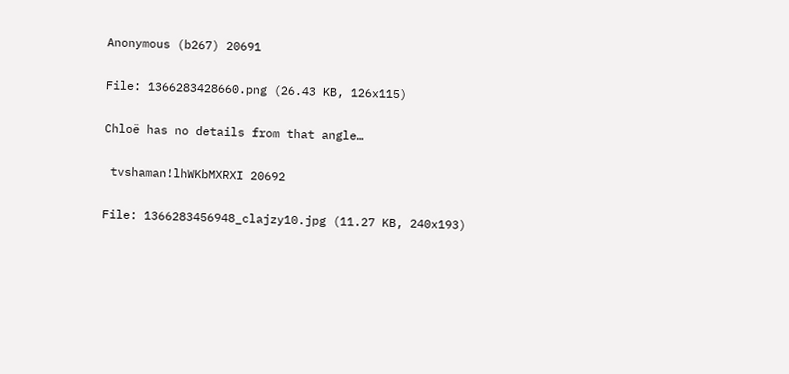Anonymous (b267) 20691

File: 1366283428660.png (26.43 KB, 126x115)

Chloë has no details from that angle…

 tvshaman!lhWKbMXRXI 20692

File: 1366283456948_clajzy10.jpg (11.27 KB, 240x193)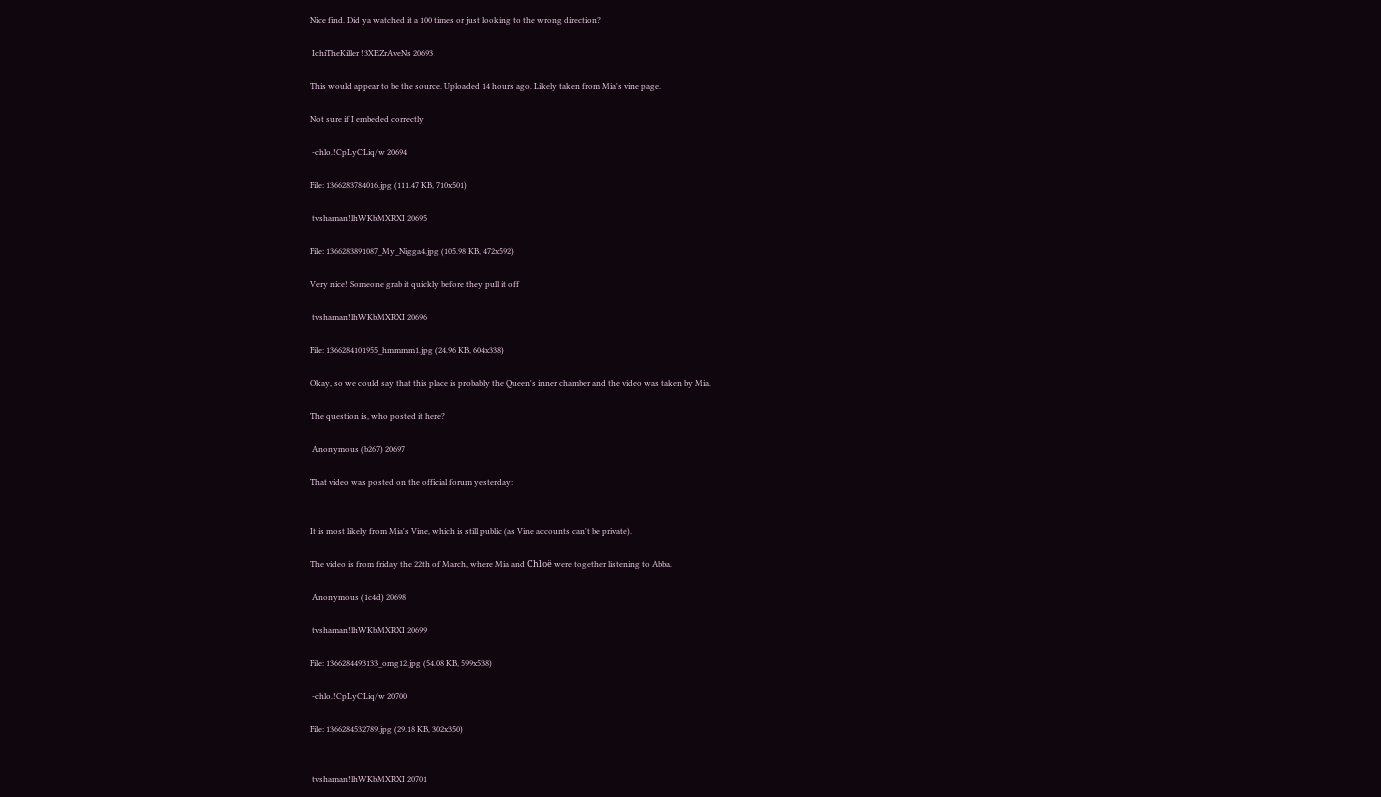Nice find. Did ya watched it a 100 times or just looking to the wrong direction?

 IchiTheKiller !3XEZrAveNs 20693

This would appear to be the source. Uploaded 14 hours ago. Likely taken from Mia's vine page.

Not sure if I embeded correctly

 -chlo.!CpLyCLiq/w 20694

File: 1366283784016.jpg (111.47 KB, 710x501)

 tvshaman!lhWKbMXRXI 20695

File: 1366283891087_My_Nigga4.jpg (105.98 KB, 472x592)

Very nice! Someone grab it quickly before they pull it off

 tvshaman!lhWKbMXRXI 20696

File: 1366284101955_hmmmm1.jpg (24.96 KB, 604x338)

Okay, so we could say that this place is probably the Queen's inner chamber and the video was taken by Mia.

The question is, who posted it here?

 Anonymous (b267) 20697

That video was posted on the official forum yesterday:


It is most likely from Mia's Vine, which is still public (as Vine accounts can't be private).

The video is from friday the 22th of March, where Mia and Chloë were together listening to Abba.

 Anonymous (1c4d) 20698

 tvshaman!lhWKbMXRXI 20699

File: 1366284493133_omg12.jpg (54.08 KB, 599x538)

 -chlo.!CpLyCLiq/w 20700

File: 1366284532789.jpg (29.18 KB, 302x350)


 tvshaman!lhWKbMXRXI 20701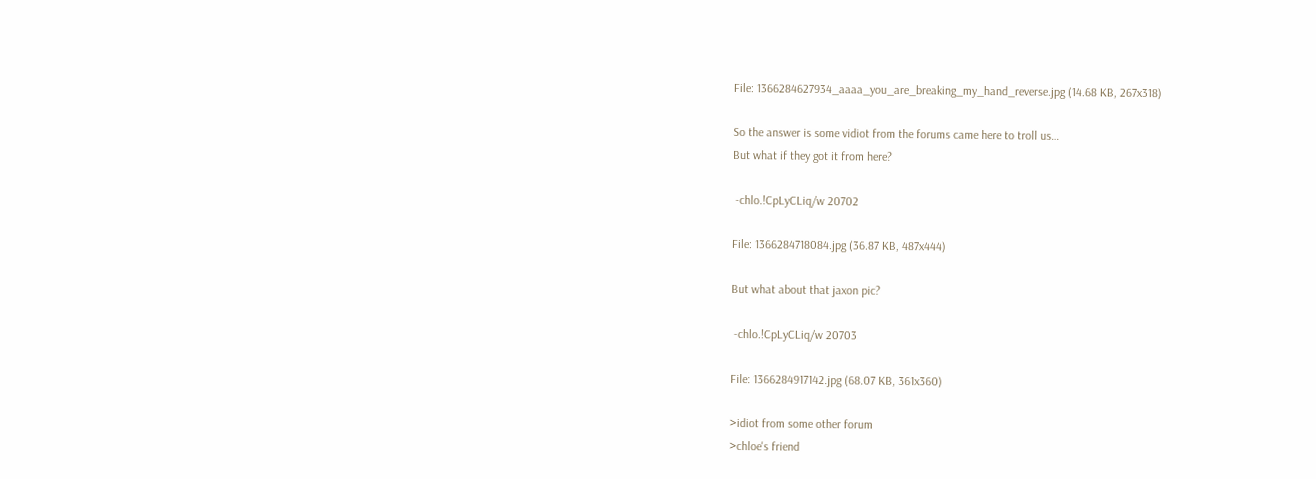File: 1366284627934_aaaa_you_are_breaking_my_hand_reverse.jpg (14.68 KB, 267x318)

So the answer is some vidiot from the forums came here to troll us…
But what if they got it from here?

 -chlo.!CpLyCLiq/w 20702

File: 1366284718084.jpg (36.87 KB, 487x444)

But what about that jaxon pic?

 -chlo.!CpLyCLiq/w 20703

File: 1366284917142.jpg (68.07 KB, 361x360)

>idiot from some other forum
>chloe's friend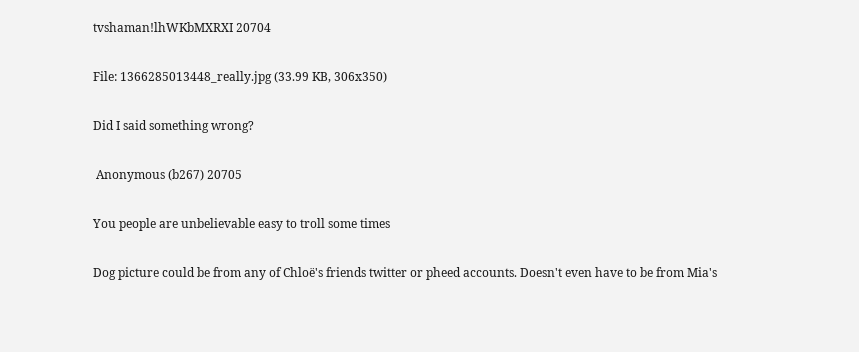tvshaman!lhWKbMXRXI 20704

File: 1366285013448_really.jpg (33.99 KB, 306x350)

Did I said something wrong?

 Anonymous (b267) 20705

You people are unbelievable easy to troll some times

Dog picture could be from any of Chloë's friends twitter or pheed accounts. Doesn't even have to be from Mia's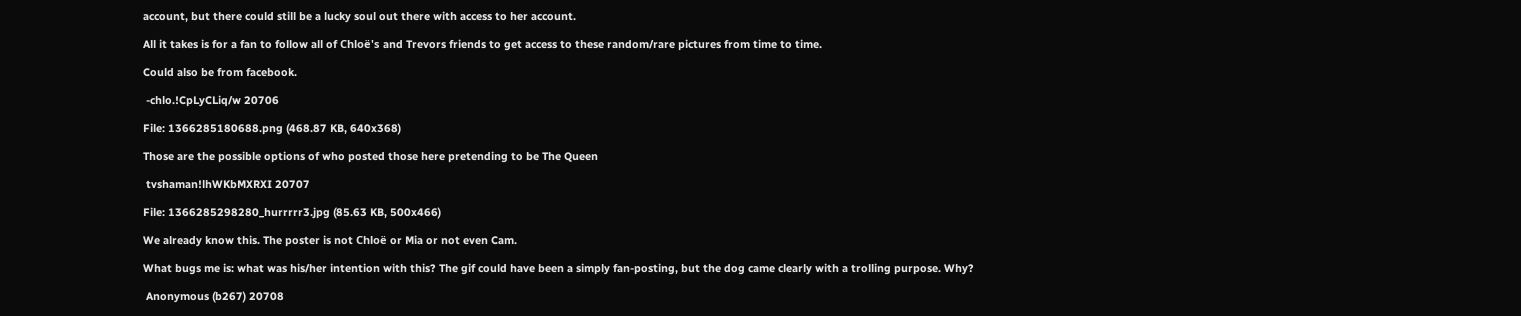account, but there could still be a lucky soul out there with access to her account.

All it takes is for a fan to follow all of Chloë's and Trevors friends to get access to these random/rare pictures from time to time.

Could also be from facebook.

 -chlo.!CpLyCLiq/w 20706

File: 1366285180688.png (468.87 KB, 640x368)

Those are the possible options of who posted those here pretending to be The Queen

 tvshaman!lhWKbMXRXI 20707

File: 1366285298280_hurrrrr3.jpg (85.63 KB, 500x466)

We already know this. The poster is not Chloë or Mia or not even Cam.

What bugs me is: what was his/her intention with this? The gif could have been a simply fan-posting, but the dog came clearly with a trolling purpose. Why?

 Anonymous (b267) 20708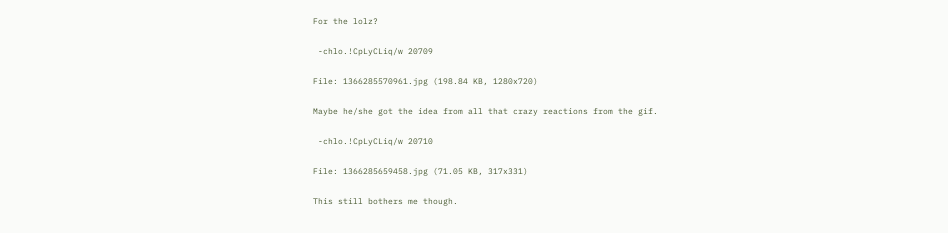For the lolz?

 -chlo.!CpLyCLiq/w 20709

File: 1366285570961.jpg (198.84 KB, 1280x720)

Maybe he/she got the idea from all that crazy reactions from the gif.

 -chlo.!CpLyCLiq/w 20710

File: 1366285659458.jpg (71.05 KB, 317x331)

This still bothers me though.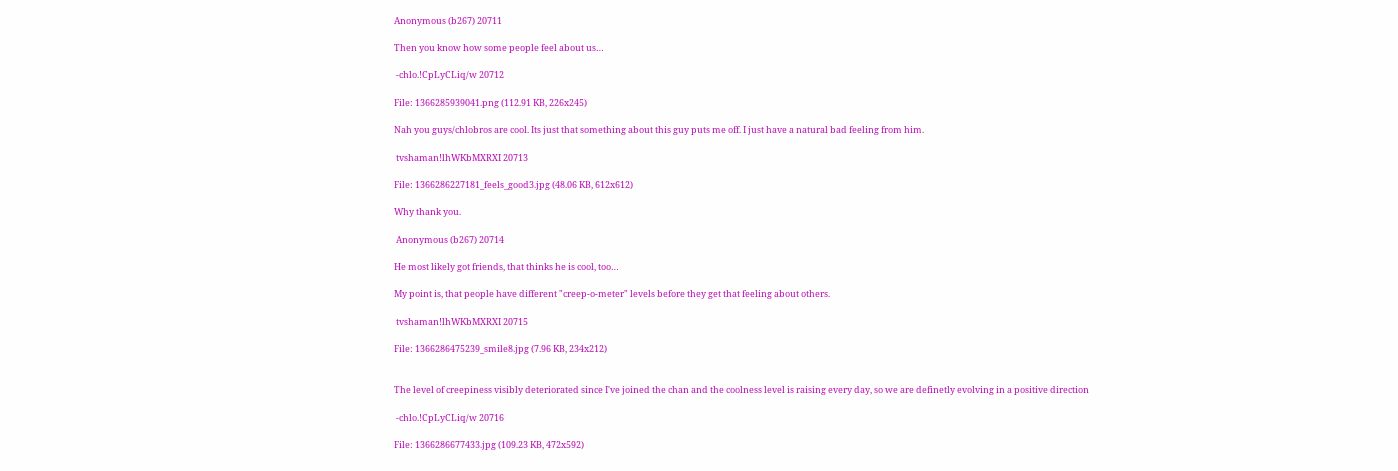Anonymous (b267) 20711

Then you know how some people feel about us…

 -chlo.!CpLyCLiq/w 20712

File: 1366285939041.png (112.91 KB, 226x245)

Nah you guys/chlobros are cool. Its just that something about this guy puts me off. I just have a natural bad feeling from him.

 tvshaman!lhWKbMXRXI 20713

File: 1366286227181_feels_good3.jpg (48.06 KB, 612x612)

Why thank you.

 Anonymous (b267) 20714

He most likely got friends, that thinks he is cool, too…

My point is, that people have different "creep-o-meter" levels before they get that feeling about others.

 tvshaman!lhWKbMXRXI 20715

File: 1366286475239_smile8.jpg (7.96 KB, 234x212)


The level of creepiness visibly deteriorated since I've joined the chan and the coolness level is raising every day, so we are definetly evolving in a positive direction

 -chlo.!CpLyCLiq/w 20716

File: 1366286677433.jpg (109.23 KB, 472x592)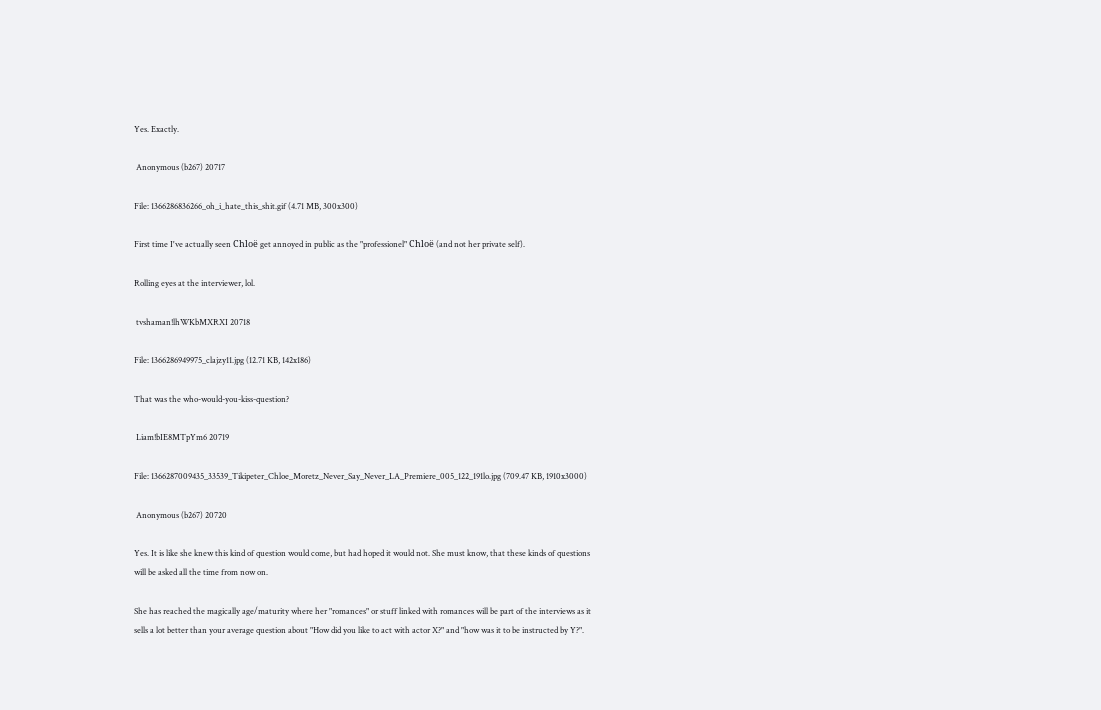Yes. Exactly.

 Anonymous (b267) 20717

File: 1366286836266_oh_i_hate_this_shit.gif (4.71 MB, 300x300)

First time I've actually seen Chloë get annoyed in public as the "professionel" Chloë (and not her private self).

Rolling eyes at the interviewer, lol.

 tvshaman!lhWKbMXRXI 20718

File: 1366286949975_clajzy11.jpg (12.71 KB, 142x186)

That was the who-would-you-kiss-question?

 Liam!bIE8MTpYm6 20719

File: 1366287009435_33539_Tikipeter_Chloe_Moretz_Never_Say_Never_LA_Premiere_005_122_191lo.jpg (709.47 KB, 1910x3000)

 Anonymous (b267) 20720

Yes. It is like she knew this kind of question would come, but had hoped it would not. She must know, that these kinds of questions will be asked all the time from now on.

She has reached the magically age/maturity where her "romances" or stuff linked with romances will be part of the interviews as it sells a lot better than your average question about "How did you like to act with actor X?" and "how was it to be instructed by Y?".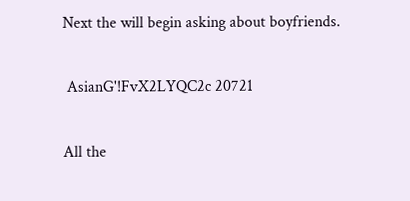Next the will begin asking about boyfriends.

 AsianG'!FvX2LYQC2c 20721

All the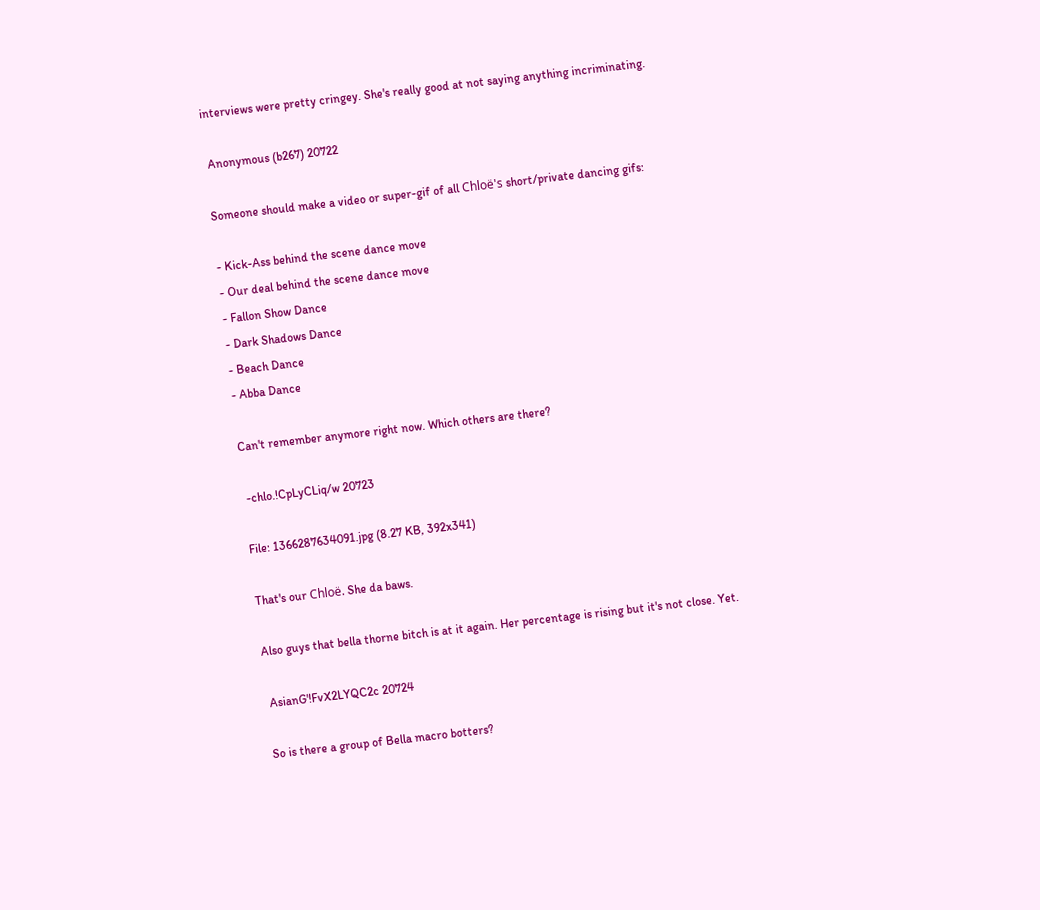interviews were pretty cringey. She's really good at not saying anything incriminating.

 Anonymous (b267) 20722

Someone should make a video or super-gif of all Chloë's short/private dancing gifs:

- Kick-Ass behind the scene dance move
- Our deal behind the scene dance move
- Fallon Show Dance
- Dark Shadows Dance
- Beach Dance
- Abba Dance

Can't remember anymore right now. Which others are there?

 -chlo.!CpLyCLiq/w 20723

File: 1366287634091.jpg (8.27 KB, 392x341)

That's our Chloë. She da baws.

Also guys that bella thorne bitch is at it again. Her percentage is rising but it's not close. Yet.

 AsianG'!FvX2LYQC2c 20724

So is there a group of Bella macro botters?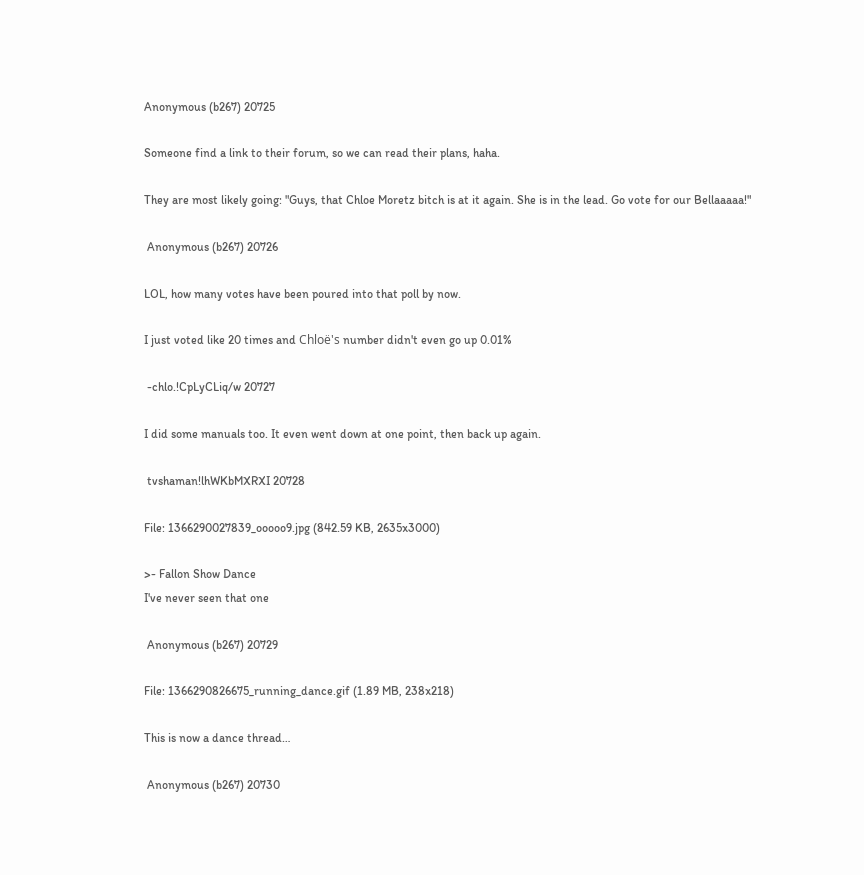Anonymous (b267) 20725

Someone find a link to their forum, so we can read their plans, haha.

They are most likely going: "Guys, that Chloe Moretz bitch is at it again. She is in the lead. Go vote for our Bellaaaaa!"

 Anonymous (b267) 20726

LOL, how many votes have been poured into that poll by now.

I just voted like 20 times and Chloë's number didn't even go up 0.01%

 -chlo.!CpLyCLiq/w 20727

I did some manuals too. It even went down at one point, then back up again.

 tvshaman!lhWKbMXRXI 20728

File: 1366290027839_ooooo9.jpg (842.59 KB, 2635x3000)

>- Fallon Show Dance
I've never seen that one

 Anonymous (b267) 20729

File: 1366290826675_running_dance.gif (1.89 MB, 238x218)

This is now a dance thread…

 Anonymous (b267) 20730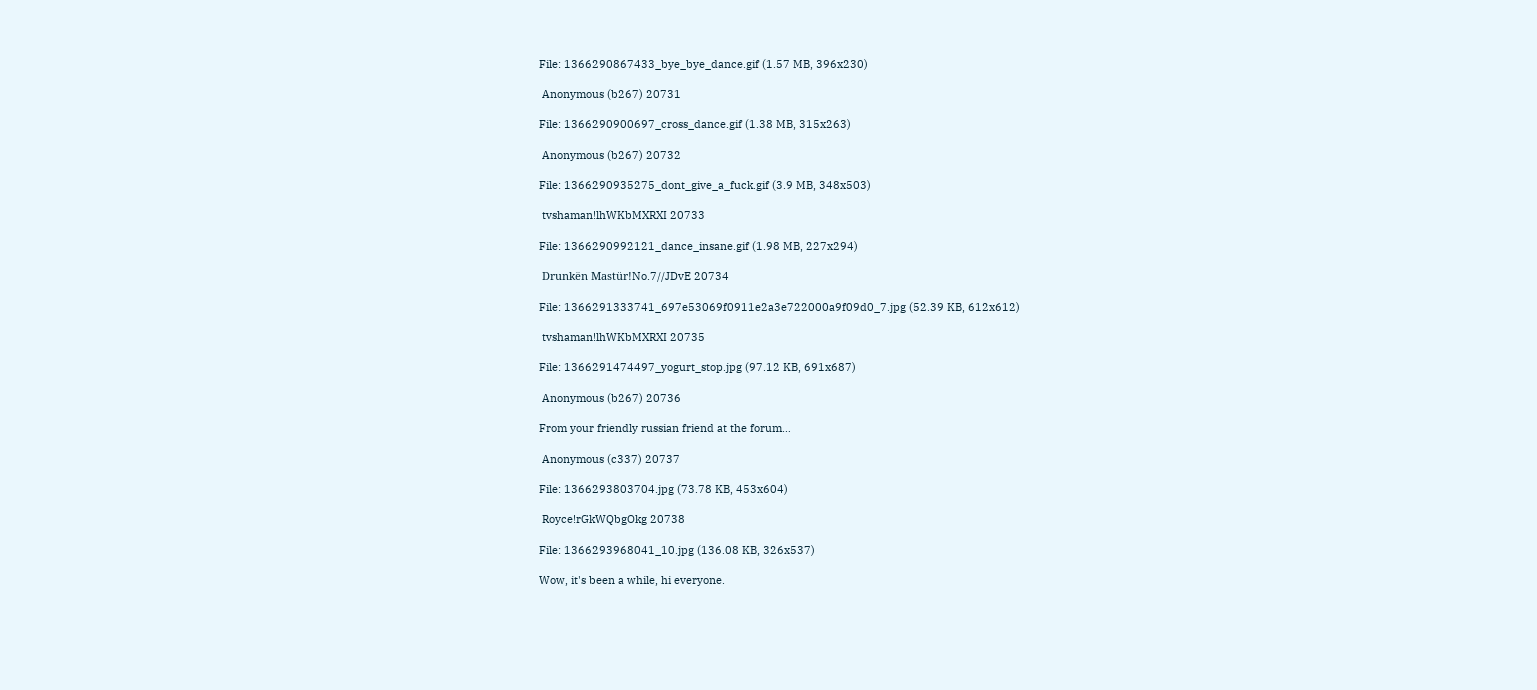File: 1366290867433_bye_bye_dance.gif (1.57 MB, 396x230)

 Anonymous (b267) 20731

File: 1366290900697_cross_dance.gif (1.38 MB, 315x263)

 Anonymous (b267) 20732

File: 1366290935275_dont_give_a_fuck.gif (3.9 MB, 348x503)

 tvshaman!lhWKbMXRXI 20733

File: 1366290992121_dance_insane.gif (1.98 MB, 227x294)

 Drunkën Mastür!No.7//JDvE 20734

File: 1366291333741_697e53069f0911e2a3e722000a9f09d0_7.jpg (52.39 KB, 612x612)

 tvshaman!lhWKbMXRXI 20735

File: 1366291474497_yogurt_stop.jpg (97.12 KB, 691x687)

 Anonymous (b267) 20736

From your friendly russian friend at the forum…

 Anonymous (c337) 20737

File: 1366293803704.jpg (73.78 KB, 453x604)

 Royce!rGkWQbgOkg 20738

File: 1366293968041_10.jpg (136.08 KB, 326x537)

Wow, it's been a while, hi everyone.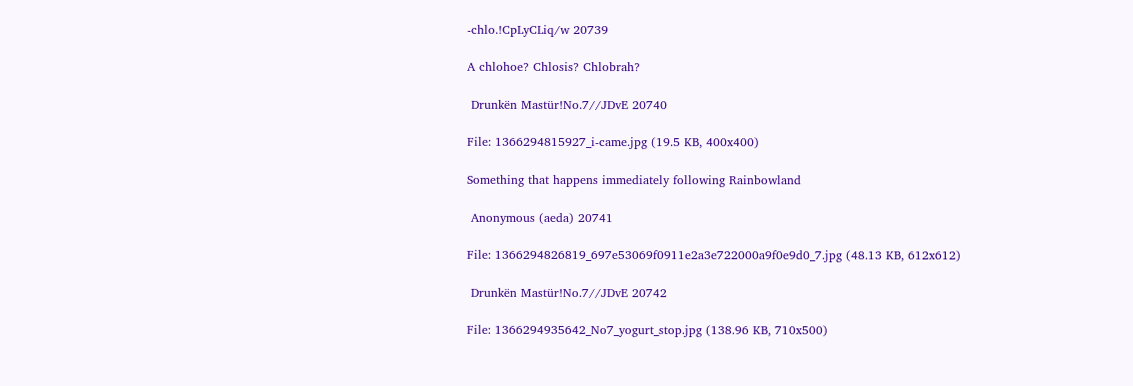-chlo.!CpLyCLiq/w 20739

A chlohoe? Chlosis? Chlobrah?

 Drunkën Mastür!No.7//JDvE 20740

File: 1366294815927_i-came.jpg (19.5 KB, 400x400)

Something that happens immediately following Rainbowland

 Anonymous (aeda) 20741

File: 1366294826819_697e53069f0911e2a3e722000a9f0e9d0_7.jpg (48.13 KB, 612x612)

 Drunkën Mastür!No.7//JDvE 20742

File: 1366294935642_No7_yogurt_stop.jpg (138.96 KB, 710x500)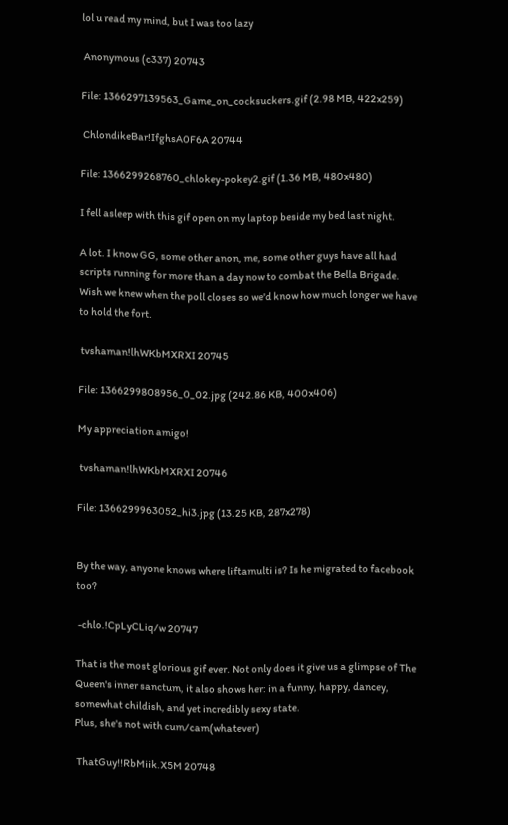lol u read my mind, but I was too lazy

 Anonymous (c337) 20743

File: 1366297139563_Game_on_cocksuckers.gif (2.98 MB, 422x259)

 ChlondikeBar!IfghsA0F6A 20744

File: 1366299268760_chlokey-pokey2.gif (1.36 MB, 480x480)

I fell asleep with this gif open on my laptop beside my bed last night.

A lot. I know GG, some other anon, me, some other guys have all had scripts running for more than a day now to combat the Bella Brigade. Wish we knew when the poll closes so we'd know how much longer we have to hold the fort.

 tvshaman!lhWKbMXRXI 20745

File: 1366299808956_0_02.jpg (242.86 KB, 400x406)

My appreciation amigo!

 tvshaman!lhWKbMXRXI 20746

File: 1366299963052_hi3.jpg (13.25 KB, 287x278)


By the way, anyone knows where liftamulti is? Is he migrated to facebook too?

 -chlo.!CpLyCLiq/w 20747

That is the most glorious gif ever. Not only does it give us a glimpse of The Queen's inner sanctum, it also shows her: in a funny, happy, dancey, somewhat childish, and yet incredibly sexy state.
Plus, she's not with cum/cam(whatever)

 ThatGuy!!RbMiik.X5M 20748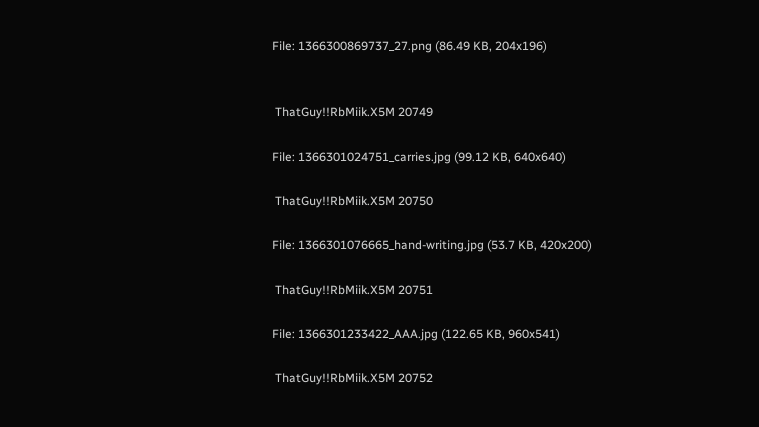File: 1366300869737_27.png (86.49 KB, 204x196)


 ThatGuy!!RbMiik.X5M 20749

File: 1366301024751_carries.jpg (99.12 KB, 640x640)

 ThatGuy!!RbMiik.X5M 20750

File: 1366301076665_hand-writing.jpg (53.7 KB, 420x200)

 ThatGuy!!RbMiik.X5M 20751

File: 1366301233422_AAA.jpg (122.65 KB, 960x541)

 ThatGuy!!RbMiik.X5M 20752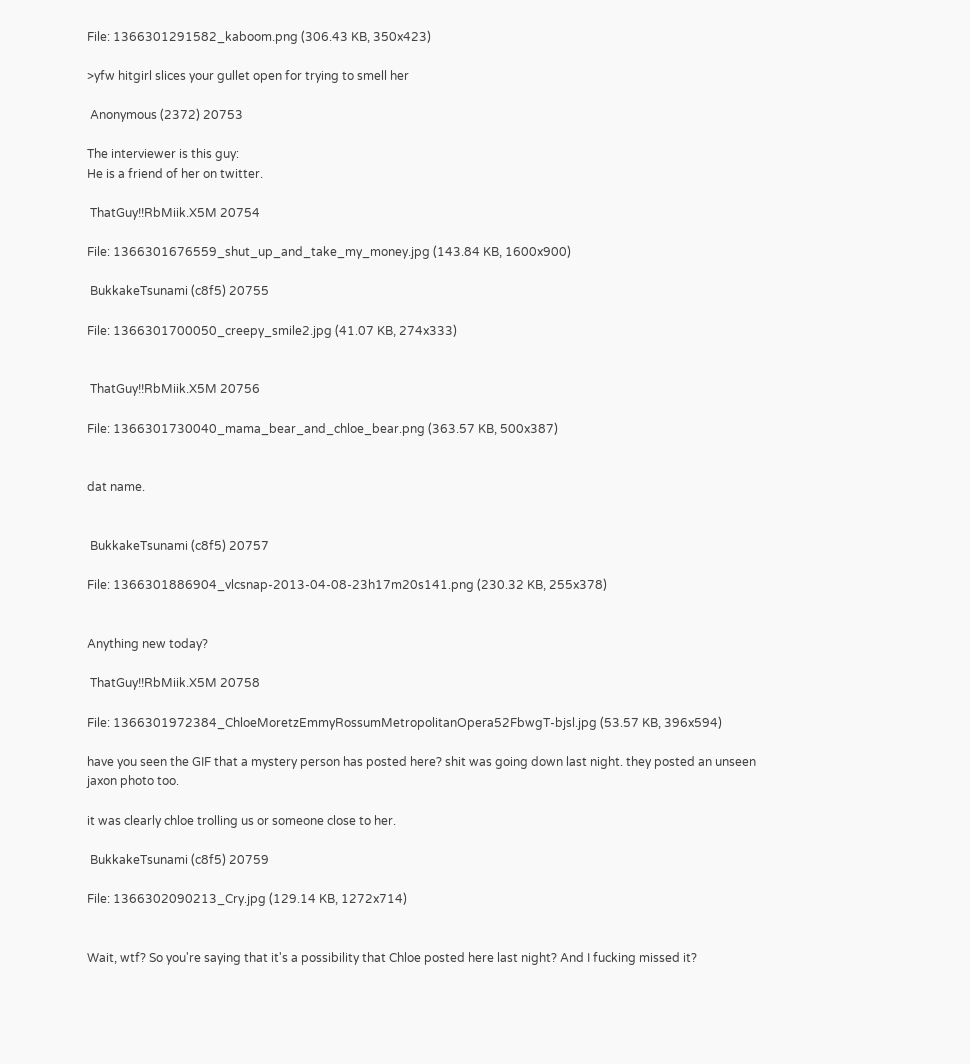File: 1366301291582_kaboom.png (306.43 KB, 350x423)

>yfw hitgirl slices your gullet open for trying to smell her

 Anonymous (2372) 20753

The interviewer is this guy:
He is a friend of her on twitter.

 ThatGuy!!RbMiik.X5M 20754

File: 1366301676559_shut_up_and_take_my_money.jpg (143.84 KB, 1600x900)

 BukkakeTsunami (c8f5) 20755

File: 1366301700050_creepy_smile2.jpg (41.07 KB, 274x333)


 ThatGuy!!RbMiik.X5M 20756

File: 1366301730040_mama_bear_and_chloe_bear.png (363.57 KB, 500x387)


dat name.


 BukkakeTsunami (c8f5) 20757

File: 1366301886904_vlcsnap-2013-04-08-23h17m20s141.png (230.32 KB, 255x378)


Anything new today?

 ThatGuy!!RbMiik.X5M 20758

File: 1366301972384_ChloeMoretzEmmyRossumMetropolitanOpera52FbwgT-bjsl.jpg (53.57 KB, 396x594)

have you seen the GIF that a mystery person has posted here? shit was going down last night. they posted an unseen jaxon photo too.

it was clearly chloe trolling us or someone close to her.

 BukkakeTsunami (c8f5) 20759

File: 1366302090213_Cry.jpg (129.14 KB, 1272x714)


Wait, wtf? So you're saying that it's a possibility that Chloe posted here last night? And I fucking missed it?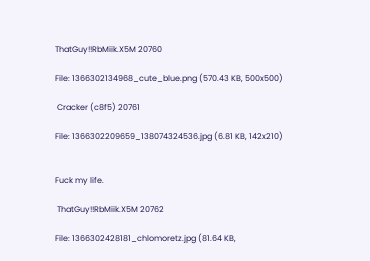ThatGuy!!RbMiik.X5M 20760

File: 1366302134968_cute_blue.png (570.43 KB, 500x500)

 Cracker (c8f5) 20761

File: 1366302209659_138074324536.jpg (6.81 KB, 142x210)


Fuck my life.

 ThatGuy!!RbMiik.X5M 20762

File: 1366302428181_chlomoretz.jpg (81.64 KB,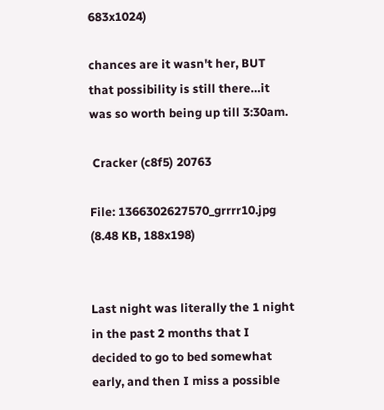683x1024)

chances are it wasn't her, BUT that possibility is still there…it was so worth being up till 3:30am.

 Cracker (c8f5) 20763

File: 1366302627570_grrrr10.jpg (8.48 KB, 188x198)


Last night was literally the 1 night in the past 2 months that I decided to go to bed somewhat early, and then I miss a possible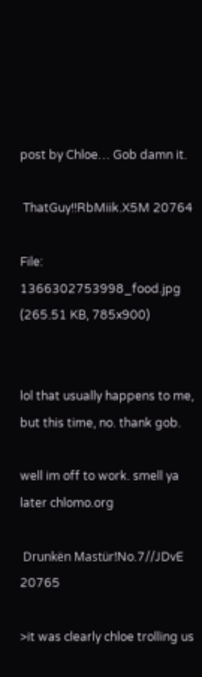post by Chloe… Gob damn it.

 ThatGuy!!RbMiik.X5M 20764

File: 1366302753998_food.jpg (265.51 KB, 785x900)


lol that usually happens to me, but this time, no. thank gob.

well im off to work. smell ya later chlomo.org

 Drunkën Mastür!No.7//JDvE 20765

>it was clearly chloe trolling us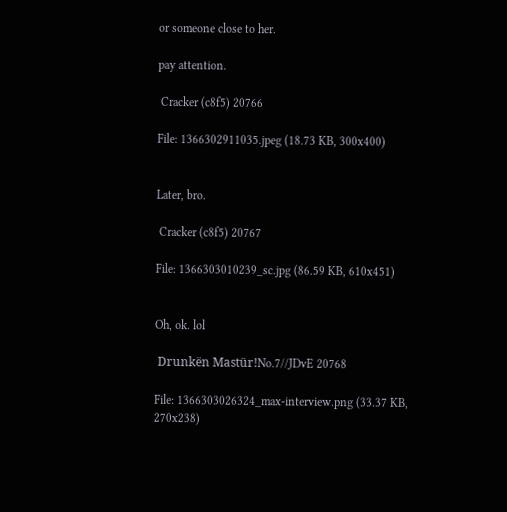or someone close to her.

pay attention.

 Cracker (c8f5) 20766

File: 1366302911035.jpeg (18.73 KB, 300x400)


Later, bro.

 Cracker (c8f5) 20767

File: 1366303010239_sc.jpg (86.59 KB, 610x451)


Oh, ok. lol

 Drunkën Mastür!No.7//JDvE 20768

File: 1366303026324_max-interview.png (33.37 KB, 270x238)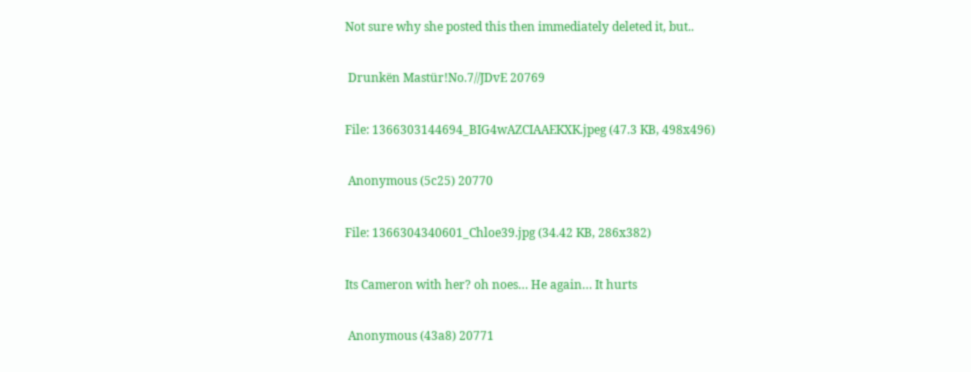Not sure why she posted this then immediately deleted it, but..

 Drunkën Mastür!No.7//JDvE 20769

File: 1366303144694_BIG4wAZCIAAEKXK.jpeg (47.3 KB, 498x496)

 Anonymous (5c25) 20770

File: 1366304340601_Chloe39.jpg (34.42 KB, 286x382)

Its Cameron with her? oh noes… He again… It hurts

 Anonymous (43a8) 20771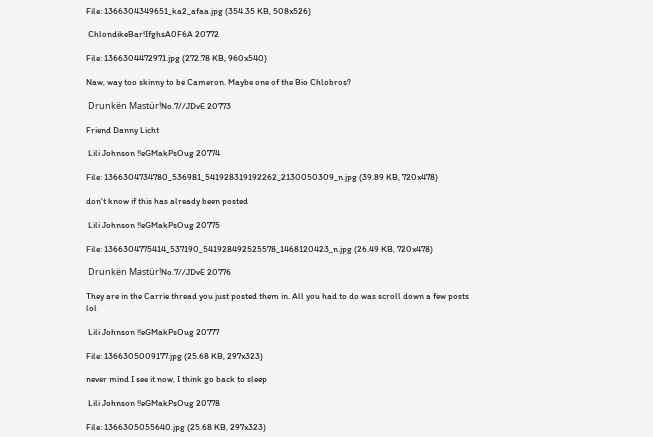File: 1366304349651_ka2_afaa.jpg (354.35 KB, 508x526)

 ChlondikeBar!IfghsA0F6A 20772

File: 1366304472971.jpg (272.78 KB, 960x540)

Naw, way too skinny to be Cameron. Maybe one of the Bio Chlobros?

 Drunkën Mastür!No.7//JDvE 20773

Friend Danny Licht

 Lili Johnson !!eGMakPsOug 20774

File: 1366304734780_536981_541928319192262_2130050309_n.jpg (39.89 KB, 720x478)

don't know if this has already been posted

 Lili Johnson !!eGMakPsOug 20775

File: 1366304775414_537190_541928492525578_1468120423_n.jpg (26.49 KB, 720x478)

 Drunkën Mastür!No.7//JDvE 20776

They are in the Carrie thread you just posted them in. All you had to do was scroll down a few posts lol

 Lili Johnson !!eGMakPsOug 20777

File: 1366305009177.jpg (25.68 KB, 297x323)

never mind I see it now, I think go back to sleep

 Lili Johnson !!eGMakPsOug 20778

File: 1366305055640.jpg (25.68 KB, 297x323)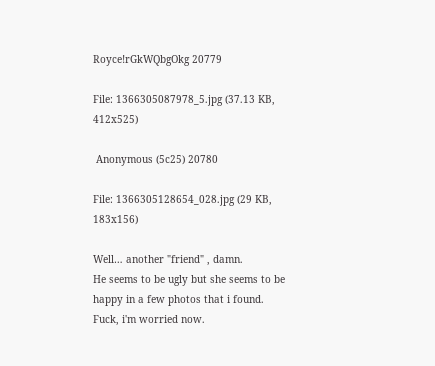Royce!rGkWQbgOkg 20779

File: 1366305087978_5.jpg (37.13 KB, 412x525)

 Anonymous (5c25) 20780

File: 1366305128654_028.jpg (29 KB, 183x156)

Well… another "friend" , damn.
He seems to be ugly but she seems to be happy in a few photos that i found.
Fuck, i'm worried now.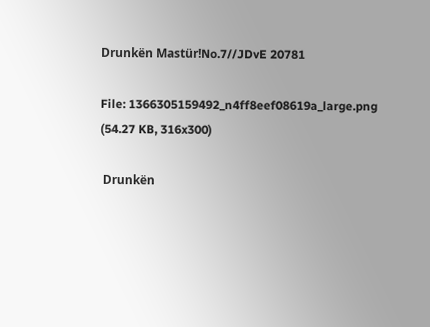Drunkën Mastür!No.7//JDvE 20781

File: 1366305159492_n4ff8eef08619a_large.png (54.27 KB, 316x300)

 Drunkën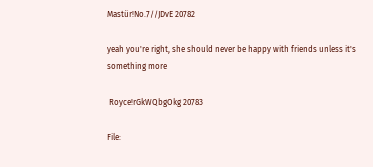Mastür!No.7//JDvE 20782

yeah you're right, she should never be happy with friends unless it's something more

 Royce!rGkWQbgOkg 20783

File: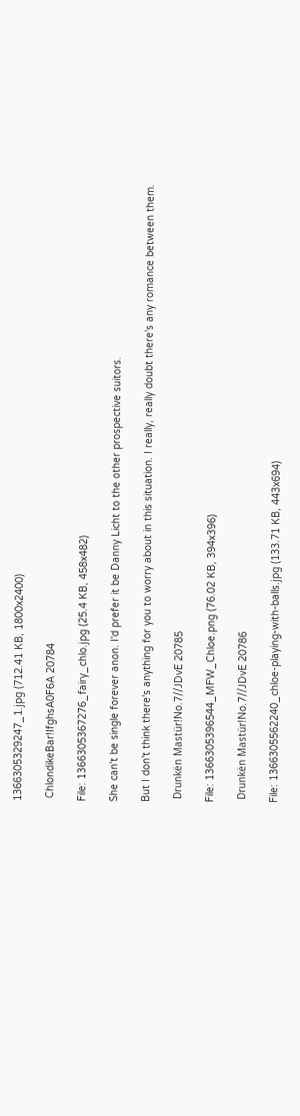1366305329247_1.jpg (712.41 KB, 1800x2400)

 ChlondikeBar!IfghsA0F6A 20784

File: 1366305367276_fairy_chlo.jpg (25.4 KB, 458x482)

She can't be single forever anon. I'd prefer it be Danny Licht to the other prospective suitors.

But I don't think there's anything for you to worry about in this situation. I really, really doubt there's any romance between them.

 Drunkën Mastür!No.7//JDvE 20785

File: 1366305396544_MFW_Chloe.png (76.02 KB, 394x396)

 Drunkën Mastür!No.7//JDvE 20786

File: 1366305562240_chloe-playing-with-balls.jpg (133.71 KB, 443x694)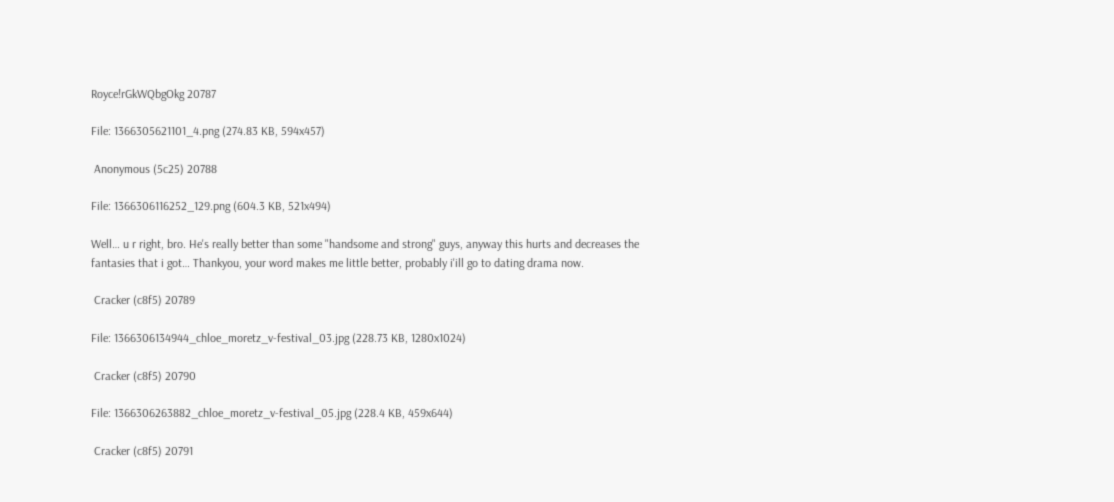Royce!rGkWQbgOkg 20787

File: 1366305621101_4.png (274.83 KB, 594x457)

 Anonymous (5c25) 20788

File: 1366306116252_129.png (604.3 KB, 521x494)

Well… u r right, bro. He's really better than some "handsome and strong" guys, anyway this hurts and decreases the fantasies that i got… Thankyou, your word makes me little better, probably i'ill go to dating drama now.

 Cracker (c8f5) 20789

File: 1366306134944_chloe_moretz_v-festival_03.jpg (228.73 KB, 1280x1024)

 Cracker (c8f5) 20790

File: 1366306263882_chloe_moretz_v-festival_05.jpg (228.4 KB, 459x644)

 Cracker (c8f5) 20791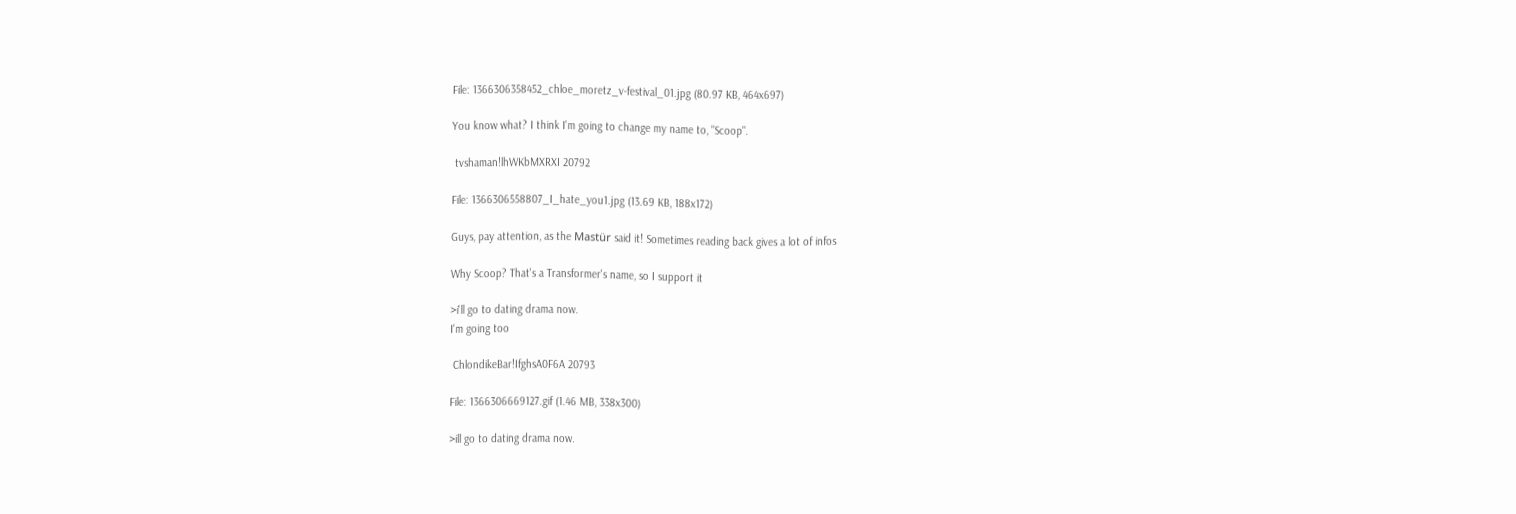File: 1366306358452_chloe_moretz_v-festival_01.jpg (80.97 KB, 464x697)

You know what? I think I'm going to change my name to, "Scoop".

 tvshaman!lhWKbMXRXI 20792

File: 1366306558807_I_hate_you1.jpg (13.69 KB, 188x172)

Guys, pay attention, as the Mastür said it! Sometimes reading back gives a lot of infos

Why Scoop? That's a Transformer's name, so I support it

>i'll go to dating drama now.
I'm going too

 ChlondikeBar!IfghsA0F6A 20793

File: 1366306669127.gif (1.46 MB, 338x300)

>ill go to dating drama now.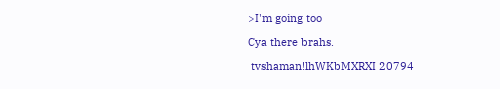>I'm going too

Cya there brahs.

 tvshaman!lhWKbMXRXI 20794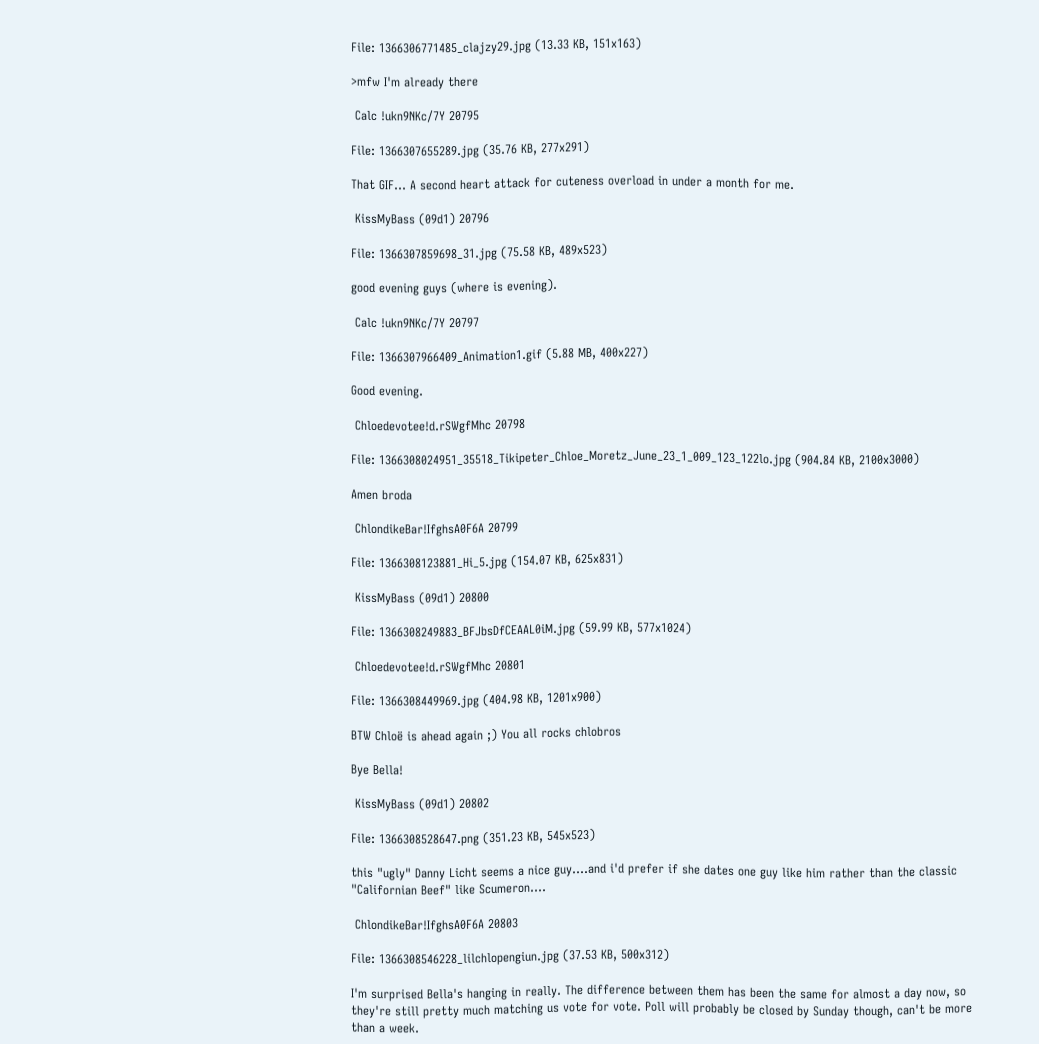File: 1366306771485_clajzy29.jpg (13.33 KB, 151x163)

>mfw I'm already there

 Calc !ukn9NKc/7Y 20795

File: 1366307655289.jpg (35.76 KB, 277x291)

That GIF… A second heart attack for cuteness overload in under a month for me.

 KissMyBass (09d1) 20796

File: 1366307859698_31.jpg (75.58 KB, 489x523)

good evening guys (where is evening).

 Calc !ukn9NKc/7Y 20797

File: 1366307966409_Animation1.gif (5.88 MB, 400x227)

Good evening.

 Chloedevotee!d.rSWgfMhc 20798

File: 1366308024951_35518_Tikipeter_Chloe_Moretz_June_23_1_009_123_122lo.jpg (904.84 KB, 2100x3000)

Amen broda

 ChlondikeBar!IfghsA0F6A 20799

File: 1366308123881_Hi_5.jpg (154.07 KB, 625x831)

 KissMyBass (09d1) 20800

File: 1366308249883_BFJbsDfCEAAL0iM.jpg (59.99 KB, 577x1024)

 Chloedevotee!d.rSWgfMhc 20801

File: 1366308449969.jpg (404.98 KB, 1201x900)

BTW Chloë is ahead again ;) You all rocks chlobros

Bye Bella!

 KissMyBass (09d1) 20802

File: 1366308528647.png (351.23 KB, 545x523)

this "ugly" Danny Licht seems a nice guy….and i'd prefer if she dates one guy like him rather than the classic "Californian Beef" like Scumeron….

 ChlondikeBar!IfghsA0F6A 20803

File: 1366308546228_lilchlopengiun.jpg (37.53 KB, 500x312)

I'm surprised Bella's hanging in really. The difference between them has been the same for almost a day now, so they're still pretty much matching us vote for vote. Poll will probably be closed by Sunday though, can't be more than a week.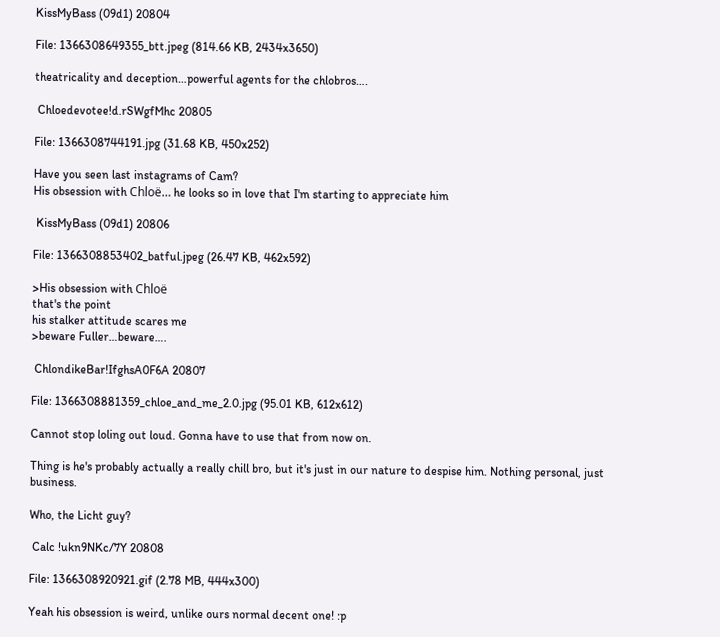KissMyBass (09d1) 20804

File: 1366308649355_btt.jpeg (814.66 KB, 2434x3650)

theatricality and deception…powerful agents for the chlobros….

 Chloedevotee!d.rSWgfMhc 20805

File: 1366308744191.jpg (31.68 KB, 450x252)

Have you seen last instagrams of Cam?
His obsession with Chloë… he looks so in love that I'm starting to appreciate him

 KissMyBass (09d1) 20806

File: 1366308853402_batful.jpeg (26.47 KB, 462x592)

>His obsession with Chloë
that's the point
his stalker attitude scares me
>beware Fuller…beware….

 ChlondikeBar!IfghsA0F6A 20807

File: 1366308881359_chloe_and_me_2.0.jpg (95.01 KB, 612x612)

Cannot stop loling out loud. Gonna have to use that from now on.

Thing is he's probably actually a really chill bro, but it's just in our nature to despise him. Nothing personal, just business.

Who, the Licht guy?

 Calc !ukn9NKc/7Y 20808

File: 1366308920921.gif (2.78 MB, 444x300)

Yeah his obsession is weird, unlike ours normal decent one! :p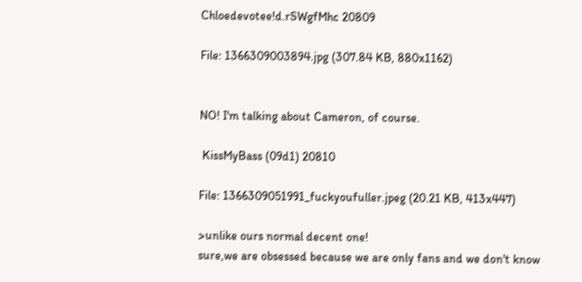Chloedevotee!d.rSWgfMhc 20809

File: 1366309003894.jpg (307.84 KB, 880x1162)


NO! I'm talking about Cameron, of course.

 KissMyBass (09d1) 20810

File: 1366309051991_fuckyoufuller.jpeg (20.21 KB, 413x447)

>unlike ours normal decent one!
sure,we are obsessed because we are only fans and we don't know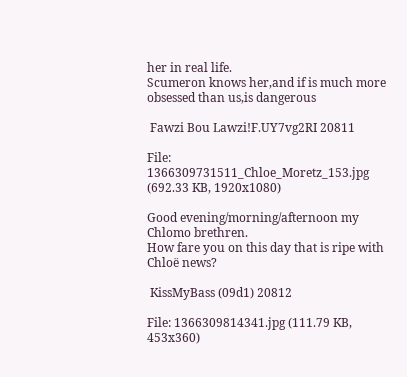her in real life.
Scumeron knows her,and if is much more obsessed than us,is dangerous

 Fawzi Bou Lawzi!F.UY7vg2RI 20811

File: 1366309731511_Chloe_Moretz_153.jpg (692.33 KB, 1920x1080)

Good evening/morning/afternoon my Chlomo brethren.
How fare you on this day that is ripe with Chloë news?

 KissMyBass (09d1) 20812

File: 1366309814341.jpg (111.79 KB, 453x360)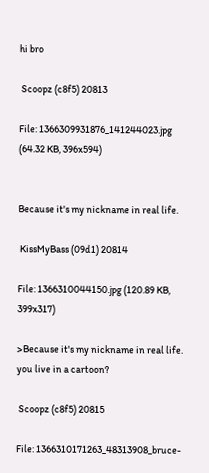hi bro

 Scoopz (c8f5) 20813

File: 1366309931876_141244023.jpg (64.32 KB, 396x594)


Because it's my nickname in real life.

 KissMyBass (09d1) 20814

File: 1366310044150.jpg (120.89 KB, 399x317)

>Because it's my nickname in real life.
you live in a cartoon?

 Scoopz (c8f5) 20815

File: 1366310171263_48313908_bruce-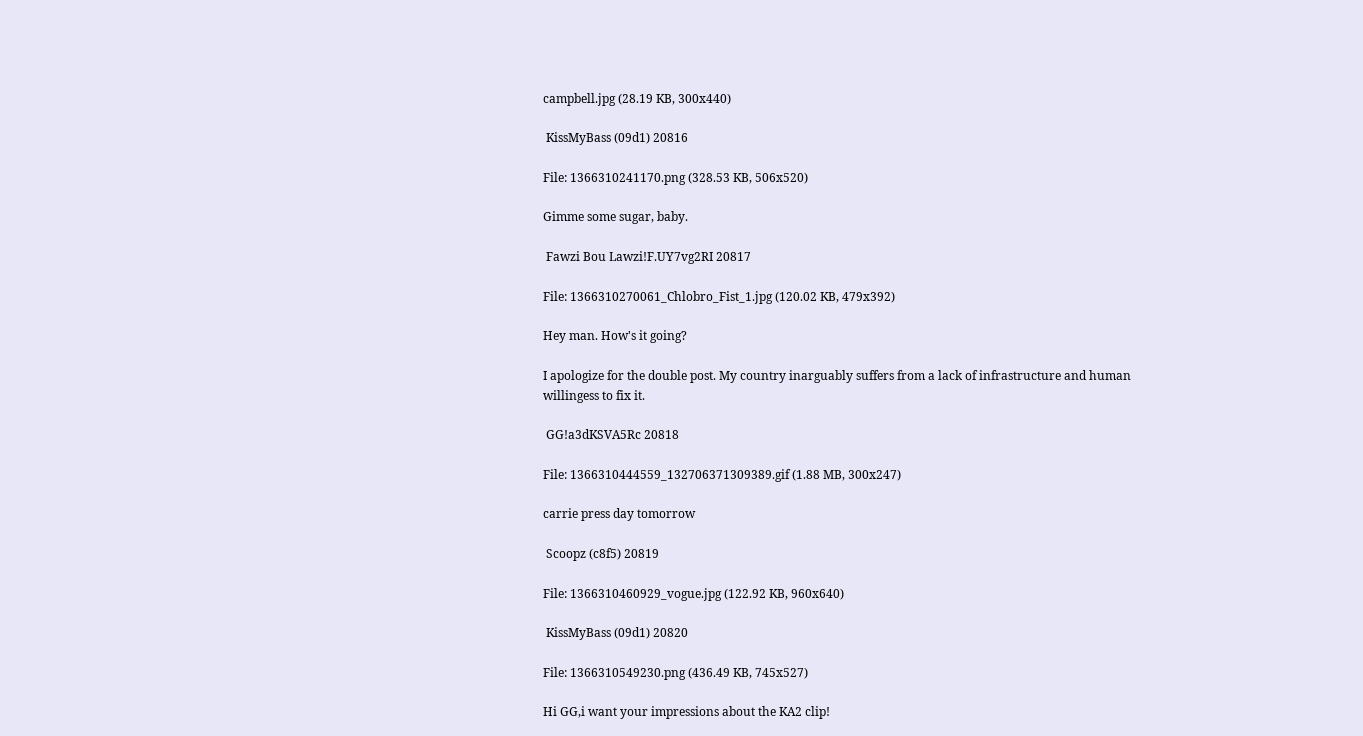campbell.jpg (28.19 KB, 300x440)

 KissMyBass (09d1) 20816

File: 1366310241170.png (328.53 KB, 506x520)

Gimme some sugar, baby.

 Fawzi Bou Lawzi!F.UY7vg2RI 20817

File: 1366310270061_Chlobro_Fist_1.jpg (120.02 KB, 479x392)

Hey man. How's it going?

I apologize for the double post. My country inarguably suffers from a lack of infrastructure and human willingess to fix it.

 GG!a3dKSVA5Rc 20818

File: 1366310444559_132706371309389.gif (1.88 MB, 300x247)

carrie press day tomorrow

 Scoopz (c8f5) 20819

File: 1366310460929_vogue.jpg (122.92 KB, 960x640)

 KissMyBass (09d1) 20820

File: 1366310549230.png (436.49 KB, 745x527)

Hi GG,i want your impressions about the KA2 clip!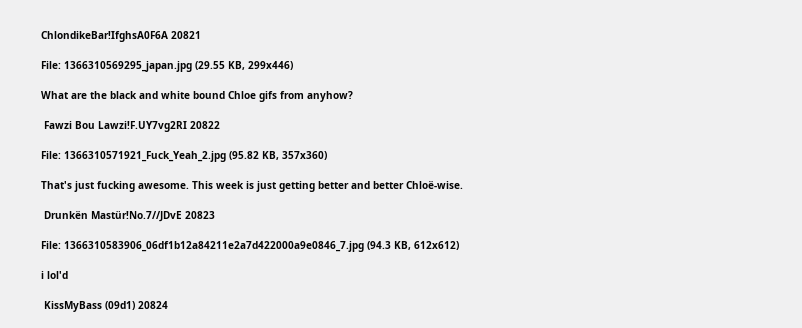ChlondikeBar!IfghsA0F6A 20821

File: 1366310569295_japan.jpg (29.55 KB, 299x446)

What are the black and white bound Chloe gifs from anyhow?

 Fawzi Bou Lawzi!F.UY7vg2RI 20822

File: 1366310571921_Fuck_Yeah_2.jpg (95.82 KB, 357x360)

That's just fucking awesome. This week is just getting better and better Chloë-wise.

 Drunkën Mastür!No.7//JDvE 20823

File: 1366310583906_06df1b12a84211e2a7d422000a9e0846_7.jpg (94.3 KB, 612x612)

i lol'd

 KissMyBass (09d1) 20824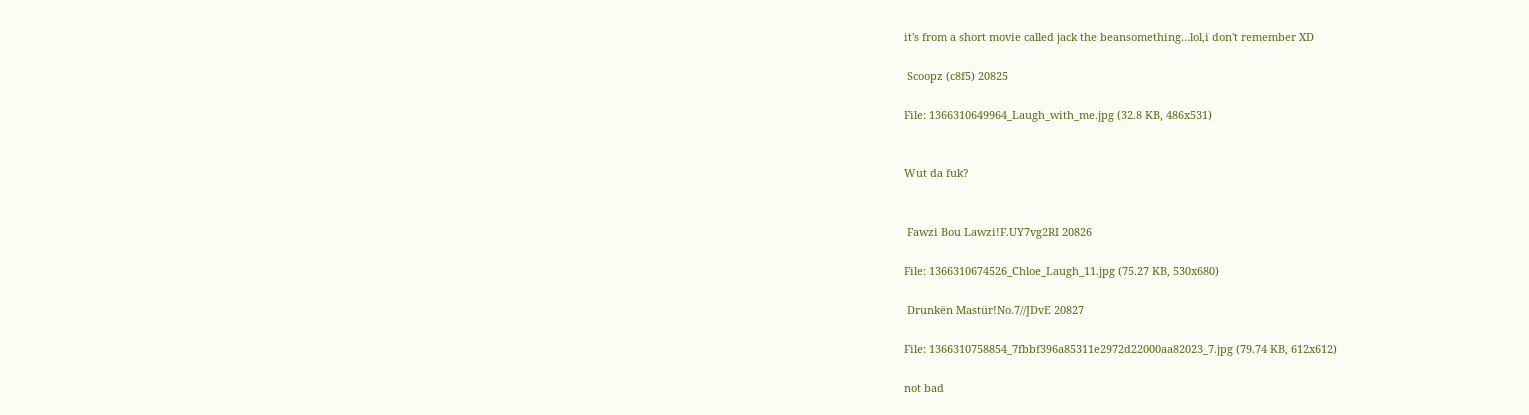it's from a short movie called jack the beansomething…lol,i don't remember XD

 Scoopz (c8f5) 20825

File: 1366310649964_Laugh_with_me.jpg (32.8 KB, 486x531)


Wut da fuk?


 Fawzi Bou Lawzi!F.UY7vg2RI 20826

File: 1366310674526_Chloe_Laugh_11.jpg (75.27 KB, 530x680)

 Drunkën Mastür!No.7//JDvE 20827

File: 1366310758854_7fbbf396a85311e2972d22000aa82023_7.jpg (79.74 KB, 612x612)

not bad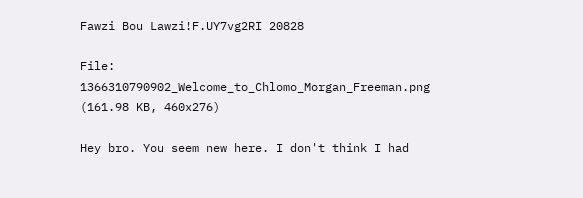Fawzi Bou Lawzi!F.UY7vg2RI 20828

File: 1366310790902_Welcome_to_Chlomo_Morgan_Freeman.png (161.98 KB, 460x276)

Hey bro. You seem new here. I don't think I had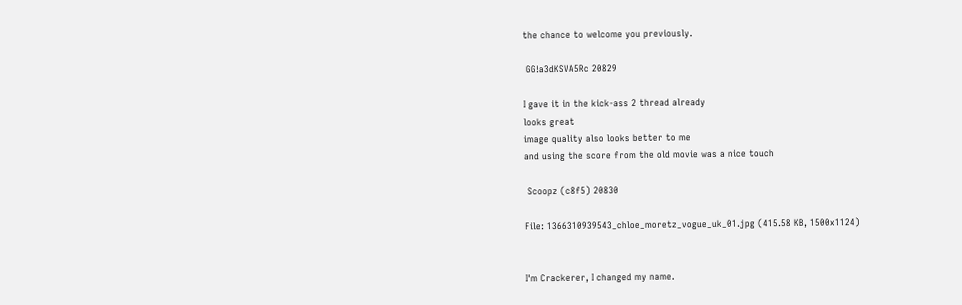the chance to welcome you previously.

 GG!a3dKSVA5Rc 20829

I gave it in the kick-ass 2 thread already
looks great
image quality also looks better to me
and using the score from the old movie was a nice touch

 Scoopz (c8f5) 20830

File: 1366310939543_chloe_moretz_vogue_uk_01.jpg (415.58 KB, 1500x1124)


I'm Crackerer, I changed my name.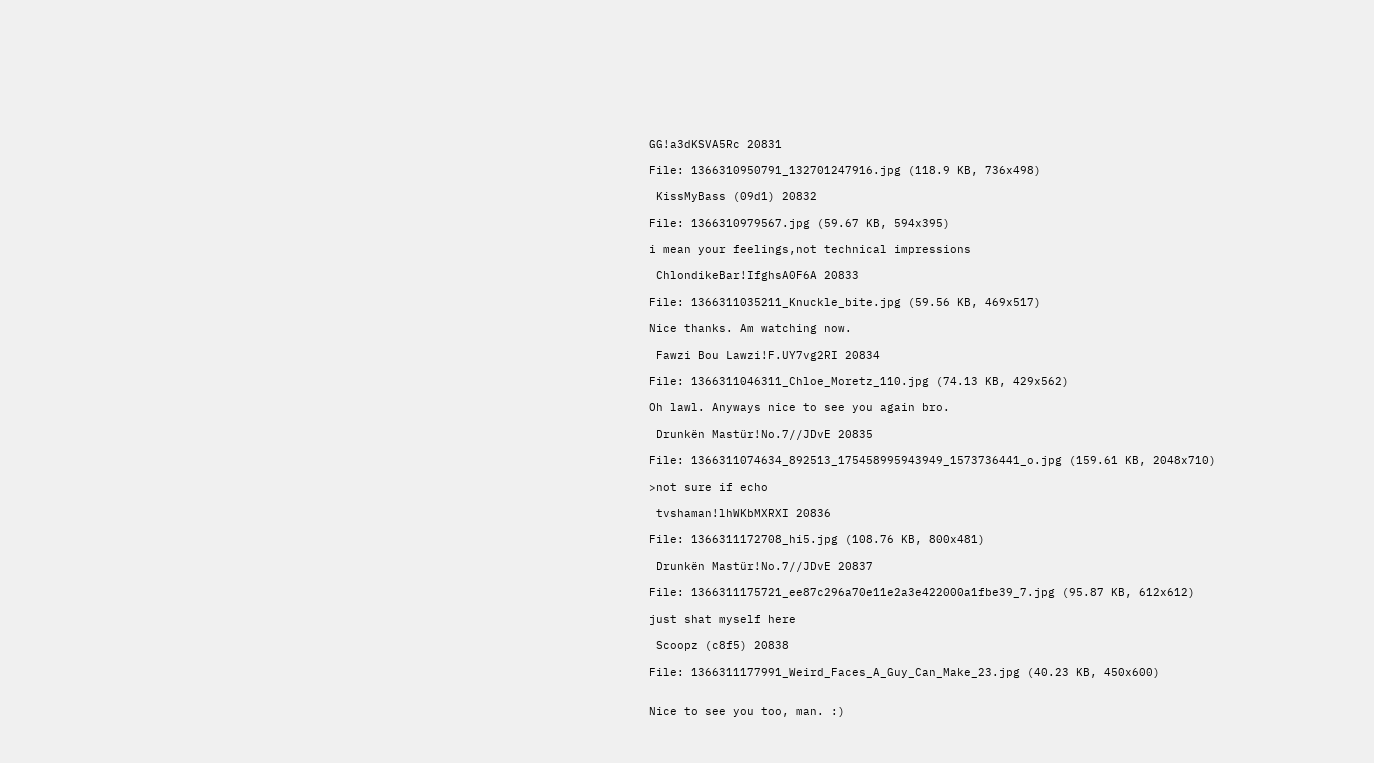GG!a3dKSVA5Rc 20831

File: 1366310950791_132701247916.jpg (118.9 KB, 736x498)

 KissMyBass (09d1) 20832

File: 1366310979567.jpg (59.67 KB, 594x395)

i mean your feelings,not technical impressions

 ChlondikeBar!IfghsA0F6A 20833

File: 1366311035211_Knuckle_bite.jpg (59.56 KB, 469x517)

Nice thanks. Am watching now.

 Fawzi Bou Lawzi!F.UY7vg2RI 20834

File: 1366311046311_Chloe_Moretz_110.jpg (74.13 KB, 429x562)

Oh lawl. Anyways nice to see you again bro.

 Drunkën Mastür!No.7//JDvE 20835

File: 1366311074634_892513_175458995943949_1573736441_o.jpg (159.61 KB, 2048x710)

>not sure if echo

 tvshaman!lhWKbMXRXI 20836

File: 1366311172708_hi5.jpg (108.76 KB, 800x481)

 Drunkën Mastür!No.7//JDvE 20837

File: 1366311175721_ee87c296a70e11e2a3e422000a1fbe39_7.jpg (95.87 KB, 612x612)

just shat myself here

 Scoopz (c8f5) 20838

File: 1366311177991_Weird_Faces_A_Guy_Can_Make_23.jpg (40.23 KB, 450x600)


Nice to see you too, man. :)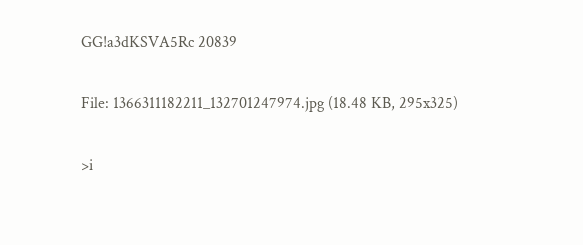GG!a3dKSVA5Rc 20839

File: 1366311182211_132701247974.jpg (18.48 KB, 295x325)

>i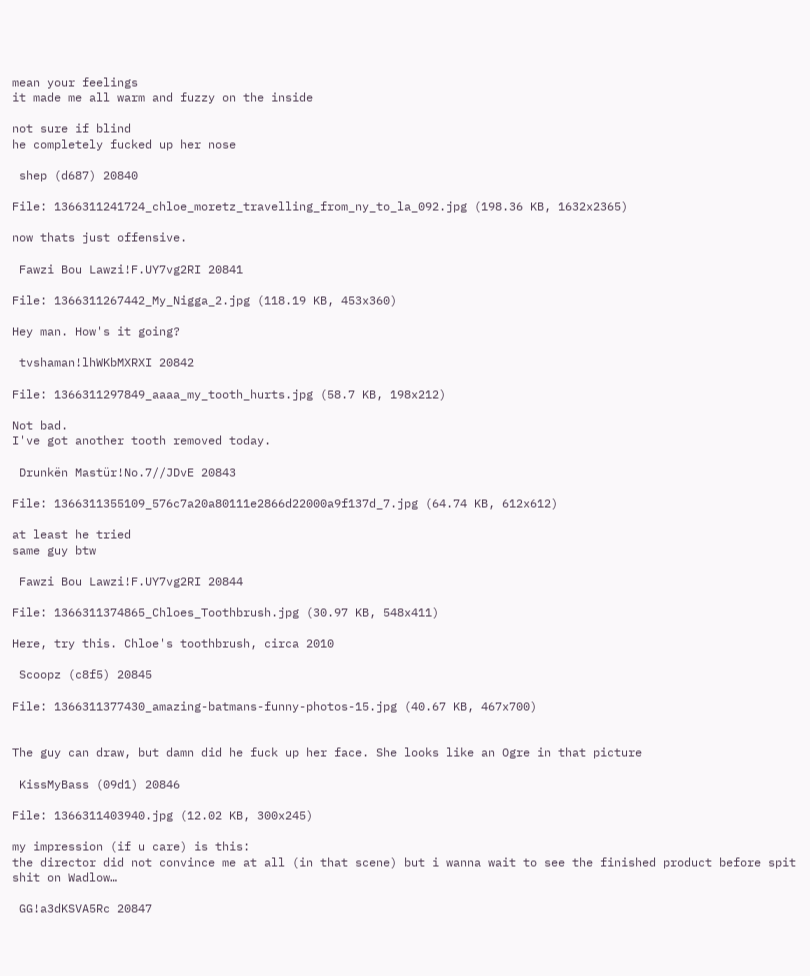mean your feelings
it made me all warm and fuzzy on the inside

not sure if blind
he completely fucked up her nose

 shep (d687) 20840

File: 1366311241724_chloe_moretz_travelling_from_ny_to_la_092.jpg (198.36 KB, 1632x2365)

now thats just offensive.

 Fawzi Bou Lawzi!F.UY7vg2RI 20841

File: 1366311267442_My_Nigga_2.jpg (118.19 KB, 453x360)

Hey man. How's it going?

 tvshaman!lhWKbMXRXI 20842

File: 1366311297849_aaaa_my_tooth_hurts.jpg (58.7 KB, 198x212)

Not bad.
I've got another tooth removed today.

 Drunkën Mastür!No.7//JDvE 20843

File: 1366311355109_576c7a20a80111e2866d22000a9f137d_7.jpg (64.74 KB, 612x612)

at least he tried
same guy btw

 Fawzi Bou Lawzi!F.UY7vg2RI 20844

File: 1366311374865_Chloes_Toothbrush.jpg (30.97 KB, 548x411)

Here, try this. Chloe's toothbrush, circa 2010

 Scoopz (c8f5) 20845

File: 1366311377430_amazing-batmans-funny-photos-15.jpg (40.67 KB, 467x700)


The guy can draw, but damn did he fuck up her face. She looks like an Ogre in that picture

 KissMyBass (09d1) 20846

File: 1366311403940.jpg (12.02 KB, 300x245)

my impression (if u care) is this:
the director did not convince me at all (in that scene) but i wanna wait to see the finished product before spit shit on Wadlow…

 GG!a3dKSVA5Rc 20847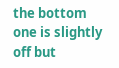the bottom one is slightly off but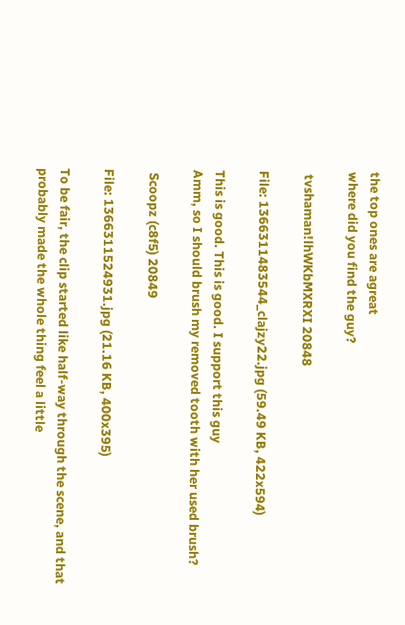the top ones are agreat
where did you find the guy?

 tvshaman!lhWKbMXRXI 20848

File: 1366311483544_clajzy22.jpg (59.49 KB, 422x594)

This is good. This is good. I support this guy
Amm, so I should brush my removed tooth with her used brush?

 Scoopz (c8f5) 20849

File: 1366311524931.jpg (21.16 KB, 400x395)

To be fair, the clip started like half-way through the scene, and that probably made the whole thing feel a little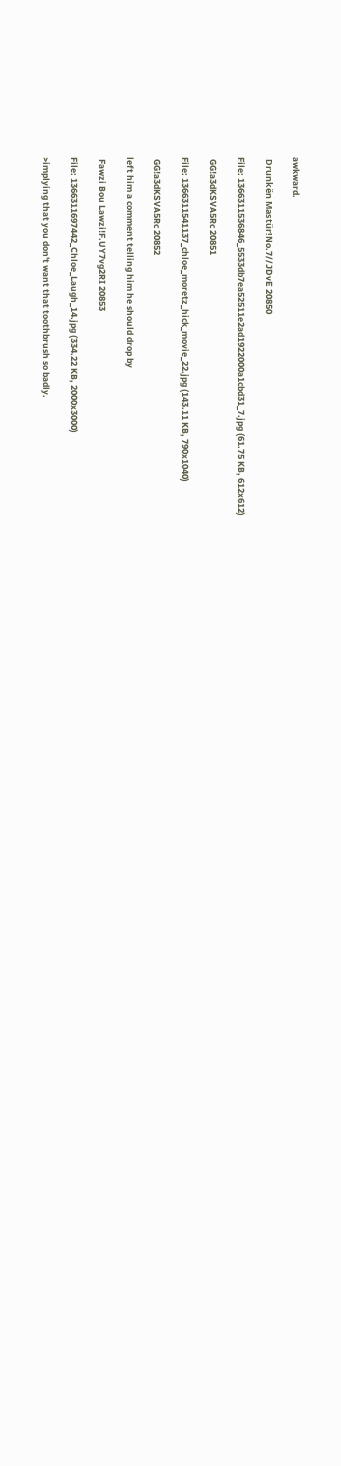awkward.

 Drunkën Mastür!No.7//JDvE 20850

File: 1366311536846_5533db7ea52511e2ad1922000a1cbd31_7.jpg (61.75 KB, 612x612)

 GG!a3dKSVA5Rc 20851

File: 1366311541137_chloe_moretz_hick_movie_22.jpg (143.11 KB, 790x1040)

 GG!a3dKSVA5Rc 20852

left him a comment telling him he should drop by

 Fawzi Bou Lawzi!F.UY7vg2RI 20853

File: 1366311697442_Chloe_Laugh_14.jpg (334.22 KB, 2000x3000)

>implying that you don't want that toothbrush so badly.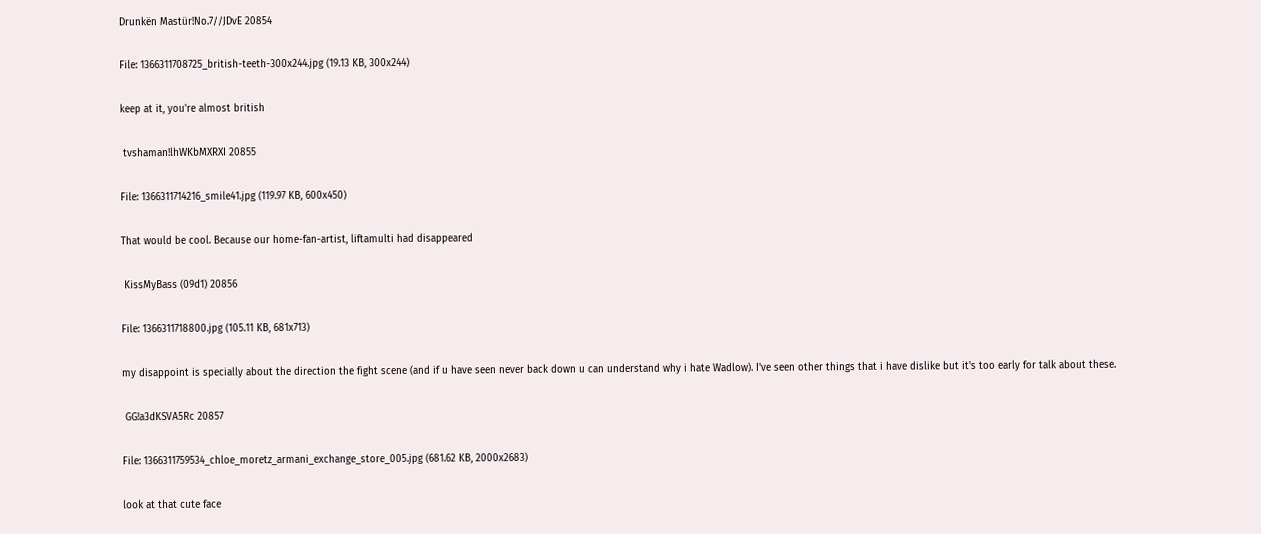Drunkën Mastür!No.7//JDvE 20854

File: 1366311708725_british-teeth-300x244.jpg (19.13 KB, 300x244)

keep at it, you're almost british

 tvshaman!lhWKbMXRXI 20855

File: 1366311714216_smile41.jpg (119.97 KB, 600x450)

That would be cool. Because our home-fan-artist, liftamulti had disappeared

 KissMyBass (09d1) 20856

File: 1366311718800.jpg (105.11 KB, 681x713)

my disappoint is specially about the direction the fight scene (and if u have seen never back down u can understand why i hate Wadlow). I've seen other things that i have dislike but it's too early for talk about these.

 GG!a3dKSVA5Rc 20857

File: 1366311759534_chloe_moretz_armani_exchange_store_005.jpg (681.62 KB, 2000x2683)

look at that cute face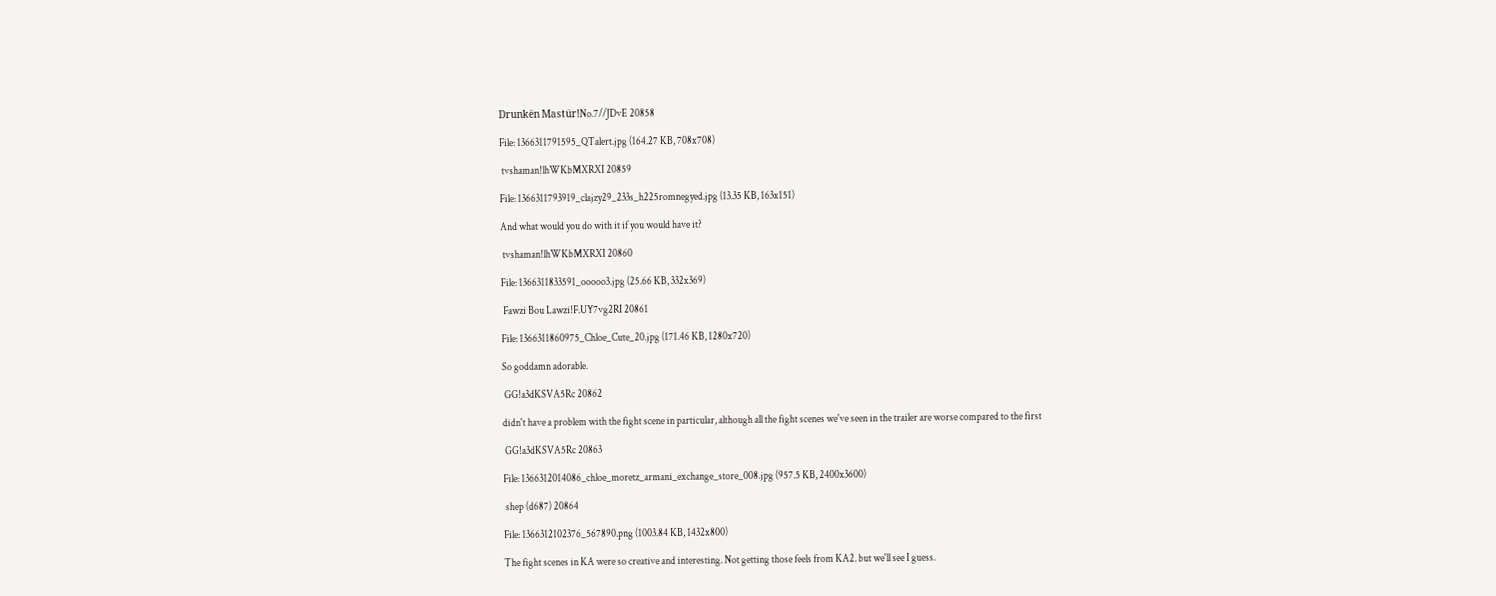Drunkën Mastür!No.7//JDvE 20858

File: 1366311791595_QTalert.jpg (164.27 KB, 708x708)

 tvshaman!lhWKbMXRXI 20859

File: 1366311793919_clajzy29_233s_h225romnegyed.jpg (13.35 KB, 163x151)

And what would you do with it if you would have it?

 tvshaman!lhWKbMXRXI 20860

File: 1366311833591_ooooo3.jpg (25.66 KB, 332x369)

 Fawzi Bou Lawzi!F.UY7vg2RI 20861

File: 1366311860975_Chloe_Cute_20.jpg (171.46 KB, 1280x720)

So goddamn adorable.

 GG!a3dKSVA5Rc 20862

didn't have a problem with the fight scene in particular, although all the fight scenes we've seen in the trailer are worse compared to the first

 GG!a3dKSVA5Rc 20863

File: 1366312014086_chloe_moretz_armani_exchange_store_008.jpg (957.5 KB, 2400x3600)

 shep (d687) 20864

File: 1366312102376_567890.png (1003.84 KB, 1432x800)

The fight scenes in KA were so creative and interesting. Not getting those feels from KA2. but we'll see I guess.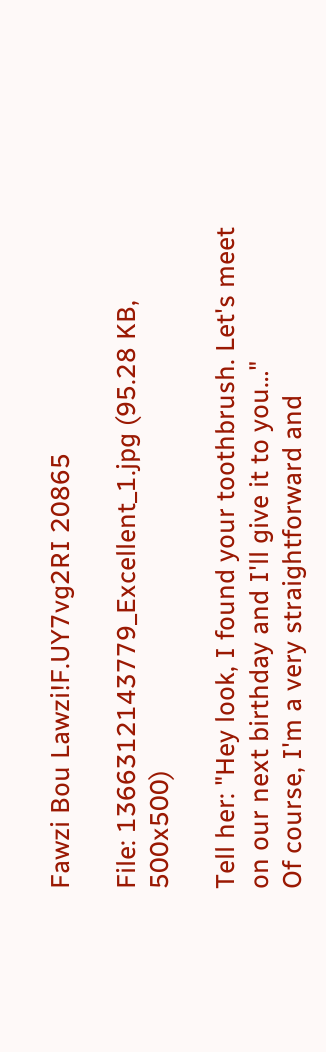Fawzi Bou Lawzi!F.UY7vg2RI 20865

File: 1366312143779_Excellent_1.jpg (95.28 KB, 500x500)

Tell her: "Hey look, I found your toothbrush. Let's meet on our next birthday and I'll give it to you…"
Of course, I'm a very straightforward and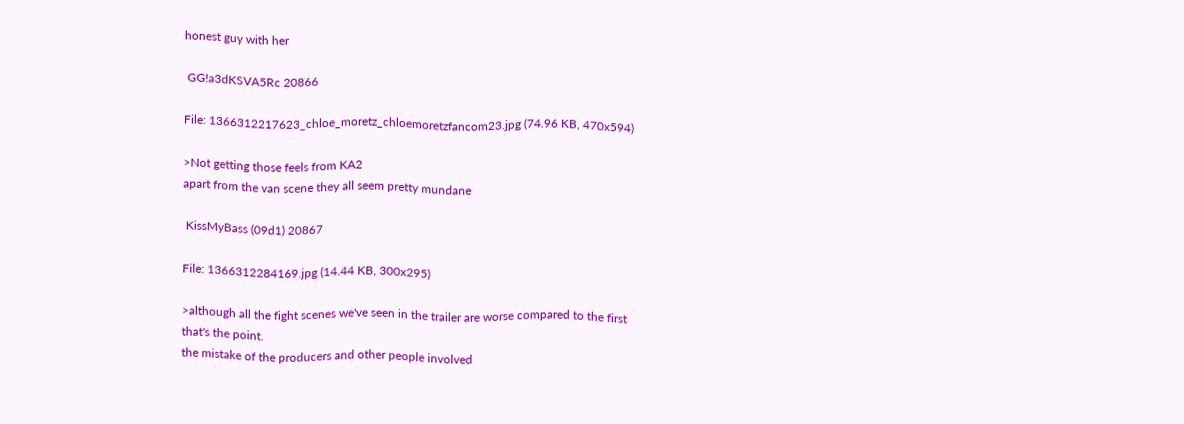honest guy with her

 GG!a3dKSVA5Rc 20866

File: 1366312217623_chloe_moretz_chloemoretzfancom23.jpg (74.96 KB, 470x594)

>Not getting those feels from KA2
apart from the van scene they all seem pretty mundane

 KissMyBass (09d1) 20867

File: 1366312284169.jpg (14.44 KB, 300x295)

>although all the fight scenes we've seen in the trailer are worse compared to the first
that's the point.
the mistake of the producers and other people involved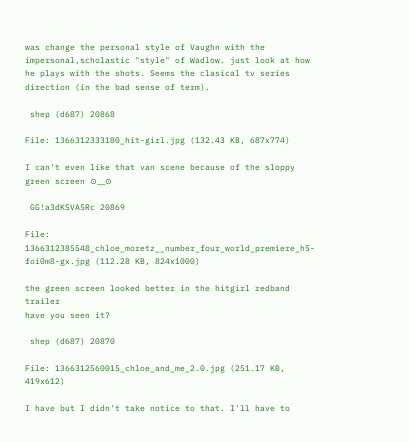was change the personal style of Vaughn with the impersonal,scholastic "style" of Wadlow. just look at how he plays with the shots. Seems the clasical tv series direction (in the bad sense of term).

 shep (d687) 20868

File: 1366312333180_hit-girl.jpg (132.43 KB, 687x774)

I can't even like that van scene because of the sloppy green screen ⊙﹏⊙

 GG!a3dKSVA5Rc 20869

File: 1366312385548_chloe_moretz__number_four_world_premiere_h5-foi0m8-gx.jpg (112.28 KB, 824x1000)

the green screen looked better in the hitgirl redband trailer
have you seen it?

 shep (d687) 20870

File: 1366312560015_chloe_and_me_2.0.jpg (251.17 KB, 419x612)

I have but I didn't take notice to that. I'll have to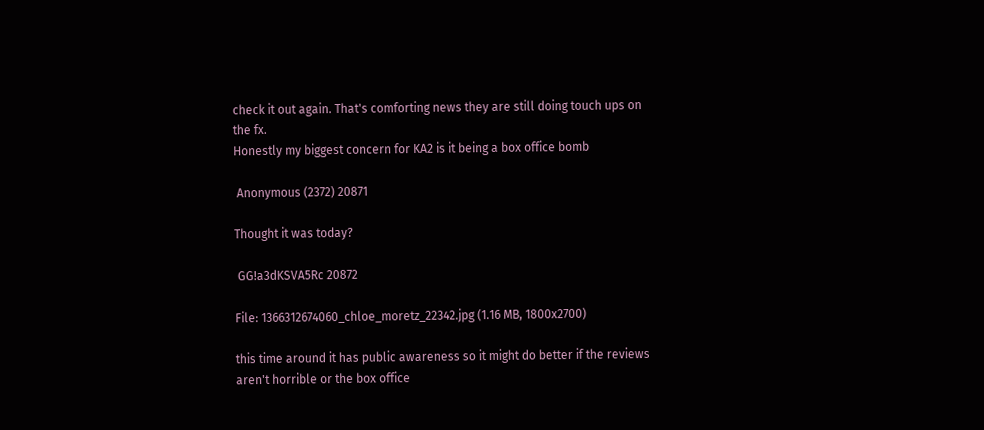check it out again. That's comforting news they are still doing touch ups on the fx.
Honestly my biggest concern for KA2 is it being a box office bomb

 Anonymous (2372) 20871

Thought it was today?

 GG!a3dKSVA5Rc 20872

File: 1366312674060_chloe_moretz_22342.jpg (1.16 MB, 1800x2700)

this time around it has public awareness so it might do better if the reviews aren't horrible or the box office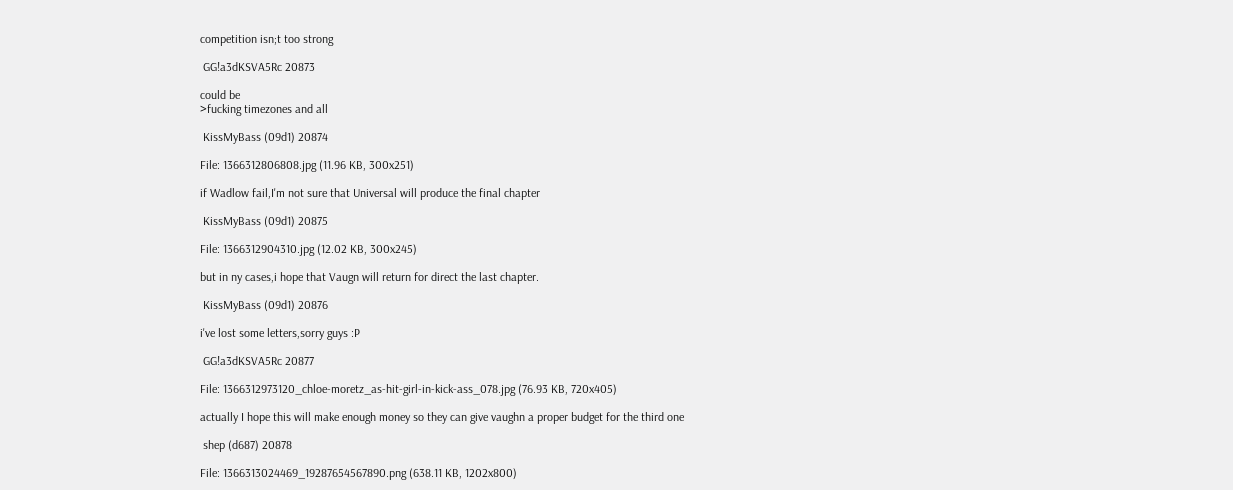competition isn;t too strong

 GG!a3dKSVA5Rc 20873

could be
>fucking timezones and all

 KissMyBass (09d1) 20874

File: 1366312806808.jpg (11.96 KB, 300x251)

if Wadlow fail,I'm not sure that Universal will produce the final chapter

 KissMyBass (09d1) 20875

File: 1366312904310.jpg (12.02 KB, 300x245)

but in ny cases,i hope that Vaugn will return for direct the last chapter.

 KissMyBass (09d1) 20876

i've lost some letters,sorry guys :P

 GG!a3dKSVA5Rc 20877

File: 1366312973120_chloe-moretz_as-hit-girl-in-kick-ass_078.jpg (76.93 KB, 720x405)

actually I hope this will make enough money so they can give vaughn a proper budget for the third one

 shep (d687) 20878

File: 1366313024469_19287654567890.png (638.11 KB, 1202x800)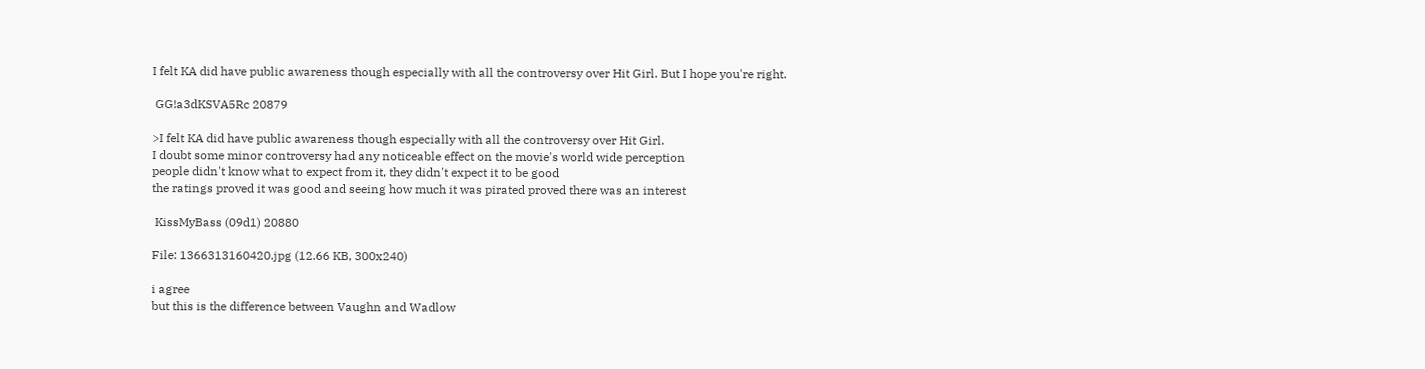I felt KA did have public awareness though especially with all the controversy over Hit Girl. But I hope you're right.

 GG!a3dKSVA5Rc 20879

>I felt KA did have public awareness though especially with all the controversy over Hit Girl.
I doubt some minor controversy had any noticeable effect on the movie's world wide perception
people didn't know what to expect from it, they didn't expect it to be good
the ratings proved it was good and seeing how much it was pirated proved there was an interest

 KissMyBass (09d1) 20880

File: 1366313160420.jpg (12.66 KB, 300x240)

i agree
but this is the difference between Vaughn and Wadlow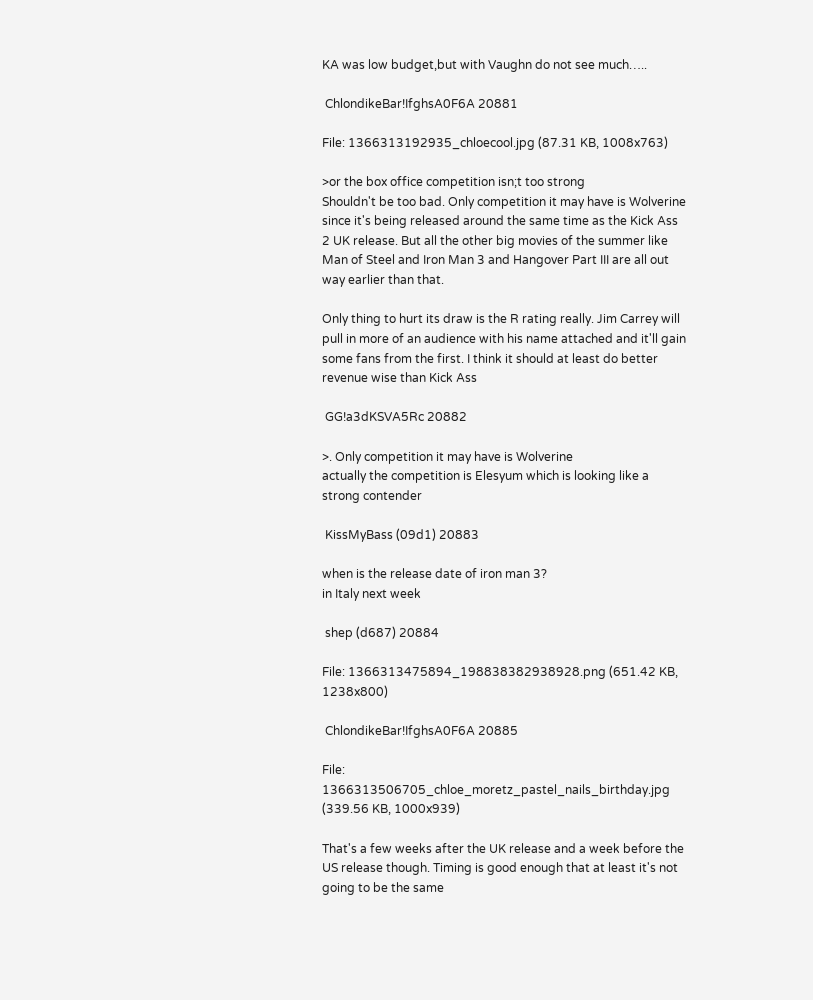KA was low budget,but with Vaughn do not see much…..

 ChlondikeBar!IfghsA0F6A 20881

File: 1366313192935_chloecool.jpg (87.31 KB, 1008x763)

>or the box office competition isn;t too strong
Shouldn't be too bad. Only competition it may have is Wolverine since it's being released around the same time as the Kick Ass 2 UK release. But all the other big movies of the summer like Man of Steel and Iron Man 3 and Hangover Part III are all out way earlier than that.

Only thing to hurt its draw is the R rating really. Jim Carrey will pull in more of an audience with his name attached and it'll gain some fans from the first. I think it should at least do better revenue wise than Kick Ass

 GG!a3dKSVA5Rc 20882

>. Only competition it may have is Wolverine
actually the competition is Elesyum which is looking like a strong contender

 KissMyBass (09d1) 20883

when is the release date of iron man 3?
in Italy next week

 shep (d687) 20884

File: 1366313475894_198838382938928.png (651.42 KB, 1238x800)

 ChlondikeBar!IfghsA0F6A 20885

File: 1366313506705_chloe_moretz_pastel_nails_birthday.jpg (339.56 KB, 1000x939)

That's a few weeks after the UK release and a week before the US release though. Timing is good enough that at least it's not going to be the same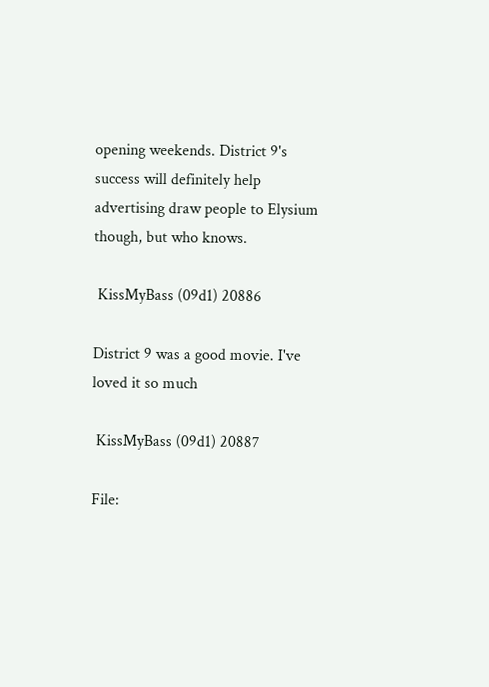opening weekends. District 9's success will definitely help advertising draw people to Elysium though, but who knows.

 KissMyBass (09d1) 20886

District 9 was a good movie. I've loved it so much

 KissMyBass (09d1) 20887

File: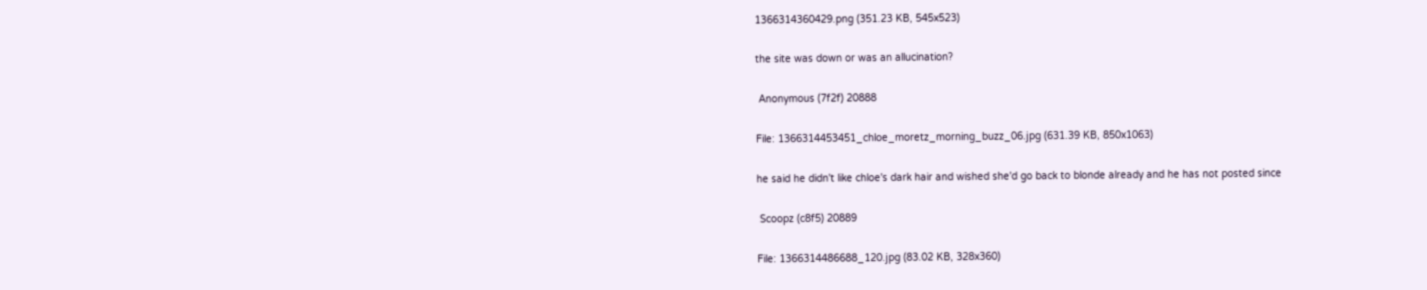1366314360429.png (351.23 KB, 545x523)

the site was down or was an allucination?

 Anonymous (7f2f) 20888

File: 1366314453451_chloe_moretz_morning_buzz_06.jpg (631.39 KB, 850x1063)

he said he didn't like chloe's dark hair and wished she'd go back to blonde already and he has not posted since

 Scoopz (c8f5) 20889

File: 1366314486688_120.jpg (83.02 KB, 328x360)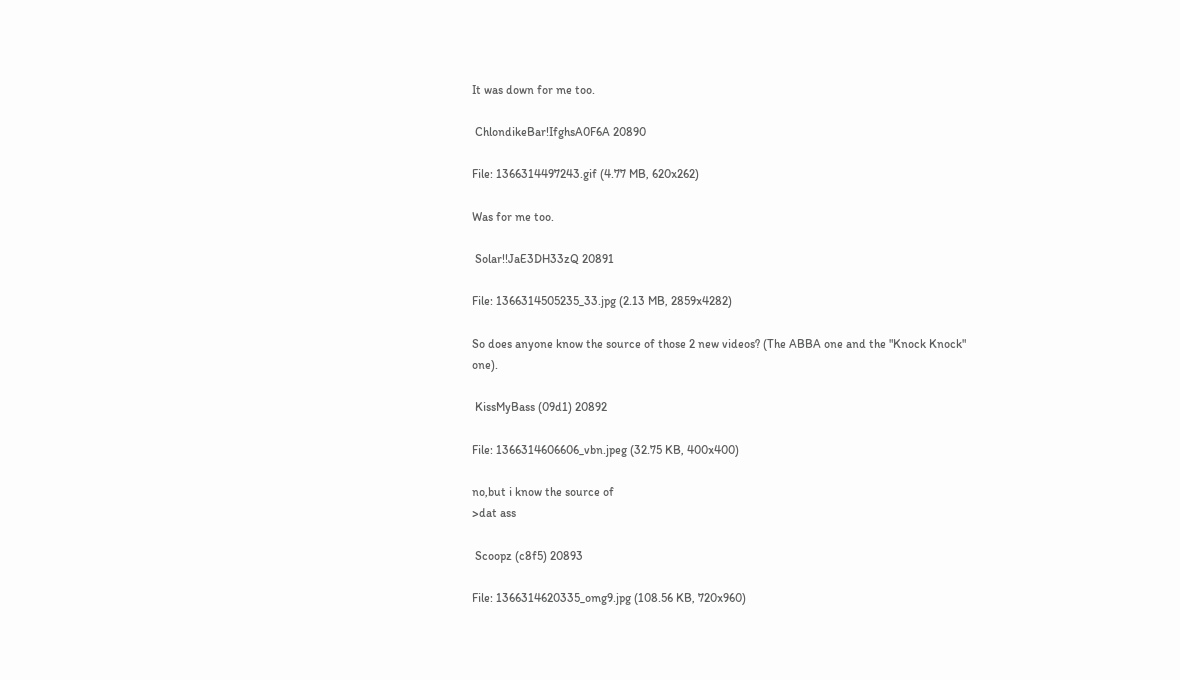It was down for me too.

 ChlondikeBar!IfghsA0F6A 20890

File: 1366314497243.gif (4.77 MB, 620x262)

Was for me too.

 Solar!!JaE3DH33zQ 20891

File: 1366314505235_33.jpg (2.13 MB, 2859x4282)

So does anyone know the source of those 2 new videos? (The ABBA one and the "Knock Knock" one).

 KissMyBass (09d1) 20892

File: 1366314606606_vbn.jpeg (32.75 KB, 400x400)

no,but i know the source of
>dat ass

 Scoopz (c8f5) 20893

File: 1366314620335_omg9.jpg (108.56 KB, 720x960)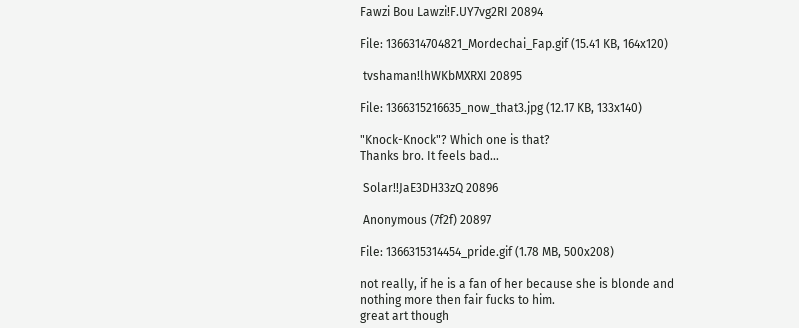Fawzi Bou Lawzi!F.UY7vg2RI 20894

File: 1366314704821_Mordechai_Fap.gif (15.41 KB, 164x120)

 tvshaman!lhWKbMXRXI 20895

File: 1366315216635_now_that3.jpg (12.17 KB, 133x140)

"Knock-Knock"? Which one is that?
Thanks bro. It feels bad…

 Solar!!JaE3DH33zQ 20896

 Anonymous (7f2f) 20897

File: 1366315314454_pride.gif (1.78 MB, 500x208)

not really, if he is a fan of her because she is blonde and nothing more then fair fucks to him.
great art though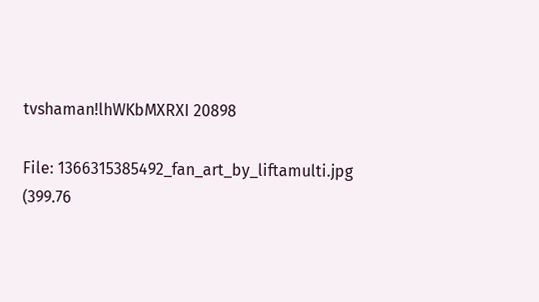tvshaman!lhWKbMXRXI 20898

File: 1366315385492_fan_art_by_liftamulti.jpg (399.76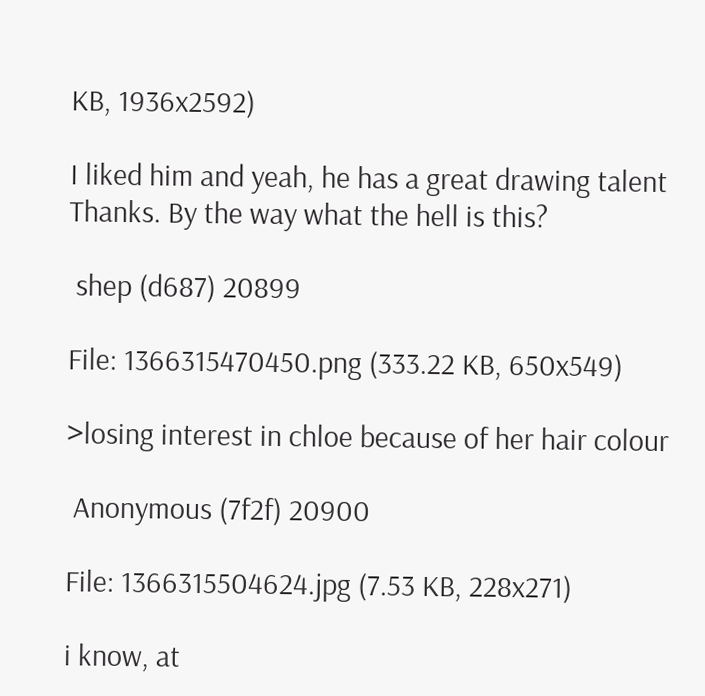KB, 1936x2592)

I liked him and yeah, he has a great drawing talent
Thanks. By the way what the hell is this?

 shep (d687) 20899

File: 1366315470450.png (333.22 KB, 650x549)

>losing interest in chloe because of her hair colour

 Anonymous (7f2f) 20900

File: 1366315504624.jpg (7.53 KB, 228x271)

i know, at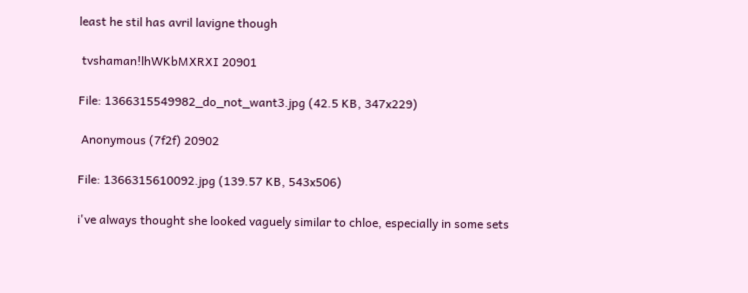least he stil has avril lavigne though

 tvshaman!lhWKbMXRXI 20901

File: 1366315549982_do_not_want3.jpg (42.5 KB, 347x229)

 Anonymous (7f2f) 20902

File: 1366315610092.jpg (139.57 KB, 543x506)

i've always thought she looked vaguely similar to chloe, especially in some sets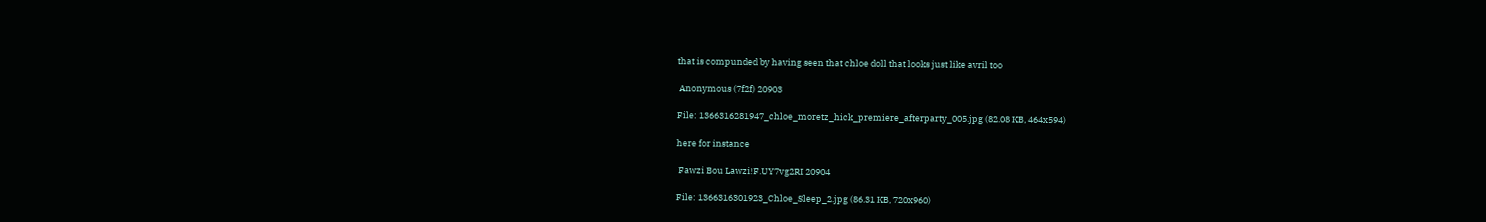that is compunded by having seen that chloe doll that looks just like avril too

 Anonymous (7f2f) 20903

File: 1366316281947_chloe_moretz_hick_premiere_afterparty_005.jpg (82.08 KB, 464x594)

here for instance

 Fawzi Bou Lawzi!F.UY7vg2RI 20904

File: 1366316301923_Chloe_Sleep_2.jpg (86.31 KB, 720x960)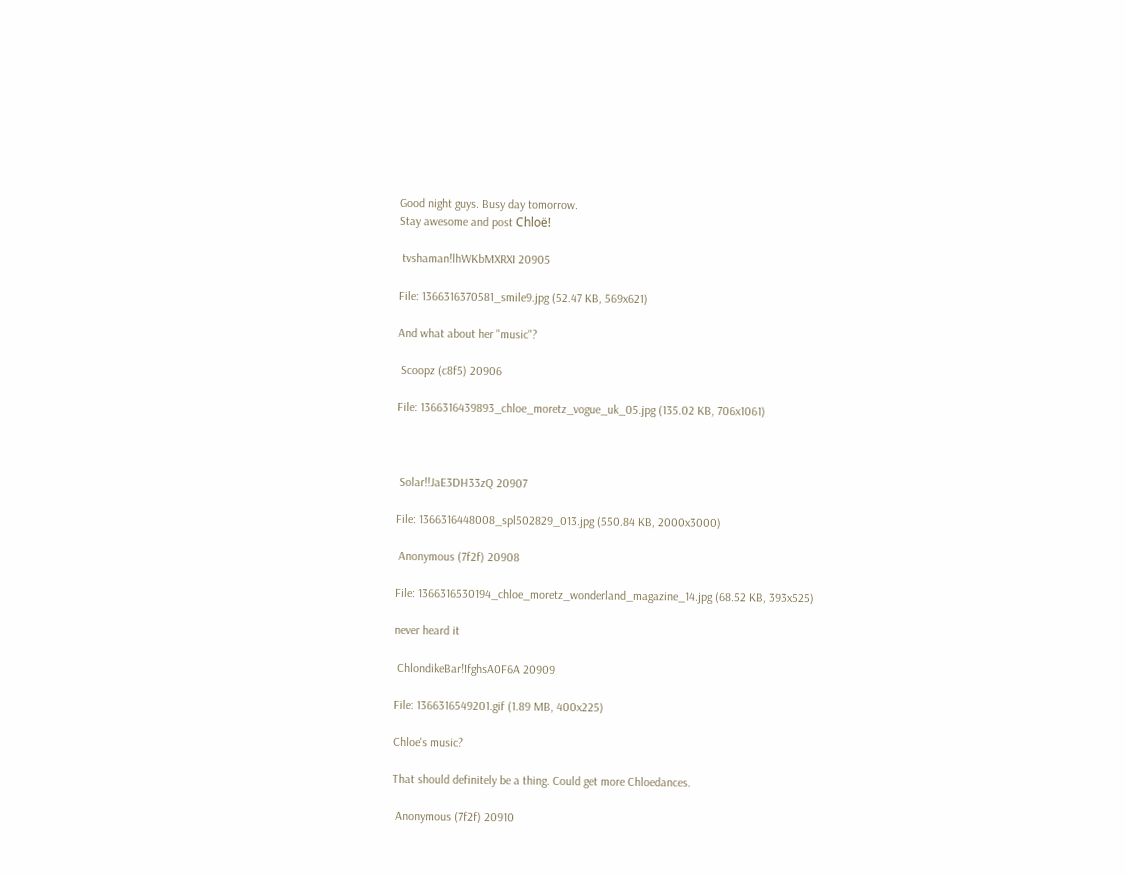Good night guys. Busy day tomorrow.
Stay awesome and post Chloë!

 tvshaman!lhWKbMXRXI 20905

File: 1366316370581_smile9.jpg (52.47 KB, 569x621)

And what about her "music"?

 Scoopz (c8f5) 20906

File: 1366316439893_chloe_moretz_vogue_uk_05.jpg (135.02 KB, 706x1061)



 Solar!!JaE3DH33zQ 20907

File: 1366316448008_spl502829_013.jpg (550.84 KB, 2000x3000)

 Anonymous (7f2f) 20908

File: 1366316530194_chloe_moretz_wonderland_magazine_14.jpg (68.52 KB, 393x525)

never heard it

 ChlondikeBar!IfghsA0F6A 20909

File: 1366316549201.gif (1.89 MB, 400x225)

Chloe's music?

That should definitely be a thing. Could get more Chloedances.

 Anonymous (7f2f) 20910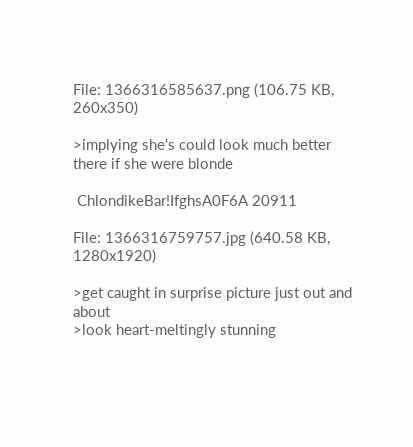File: 1366316585637.png (106.75 KB, 260x350)

>implying she's could look much better there if she were blonde

 ChlondikeBar!IfghsA0F6A 20911

File: 1366316759757.jpg (640.58 KB, 1280x1920)

>get caught in surprise picture just out and about
>look heart-meltingly stunning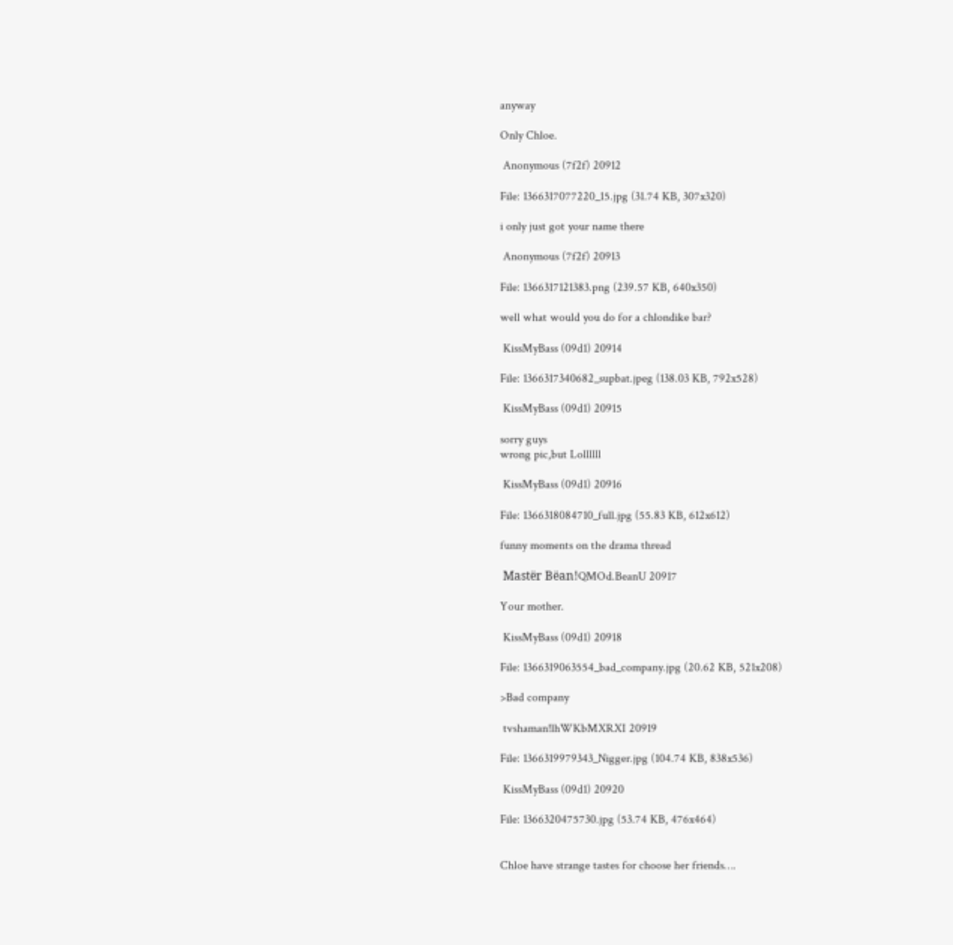anyway

Only Chloe.

 Anonymous (7f2f) 20912

File: 1366317077220_15.jpg (31.74 KB, 307x320)

i only just got your name there

 Anonymous (7f2f) 20913

File: 1366317121383.png (239.57 KB, 640x350)

well what would you do for a chlondike bar?

 KissMyBass (09d1) 20914

File: 1366317340682_supbat.jpeg (138.03 KB, 792x528)

 KissMyBass (09d1) 20915

sorry guys
wrong pic,but Lollllll

 KissMyBass (09d1) 20916

File: 1366318084710_full.jpg (55.83 KB, 612x612)

funny moments on the drama thread

 Mastër Bëan!QMOd.BeanU 20917

Your mother.

 KissMyBass (09d1) 20918

File: 1366319063554_bad_company.jpg (20.62 KB, 521x208)

>Bad company

 tvshaman!lhWKbMXRXI 20919

File: 1366319979343_Nigger.jpg (104.74 KB, 838x536)

 KissMyBass (09d1) 20920

File: 1366320475730.jpg (53.74 KB, 476x464)


Chloe have strange tastes for choose her friends….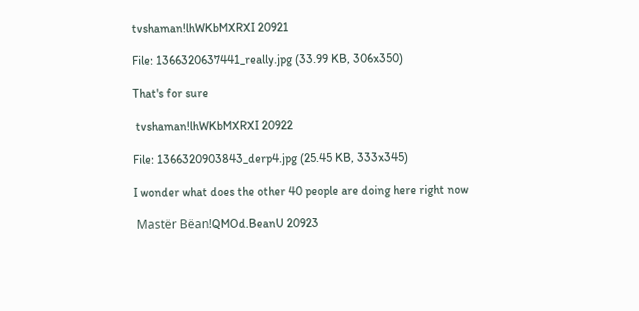tvshaman!lhWKbMXRXI 20921

File: 1366320637441_really.jpg (33.99 KB, 306x350)

That's for sure

 tvshaman!lhWKbMXRXI 20922

File: 1366320903843_derp4.jpg (25.45 KB, 333x345)

I wonder what does the other 40 people are doing here right now

 Mastër Bëan!QMOd.BeanU 20923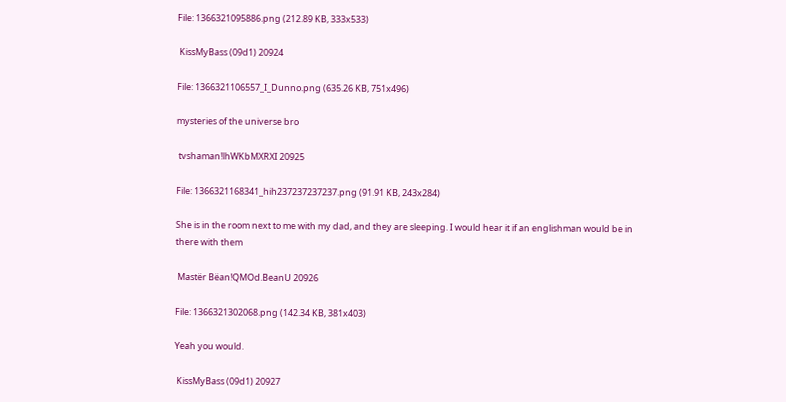File: 1366321095886.png (212.89 KB, 333x533)

 KissMyBass (09d1) 20924

File: 1366321106557_I_Dunno.png (635.26 KB, 751x496)

mysteries of the universe bro

 tvshaman!lhWKbMXRXI 20925

File: 1366321168341_hih237237237237.png (91.91 KB, 243x284)

She is in the room next to me with my dad, and they are sleeping. I would hear it if an englishman would be in there with them

 Mastër Bëan!QMOd.BeanU 20926

File: 1366321302068.png (142.34 KB, 381x403)

Yeah you would.

 KissMyBass (09d1) 20927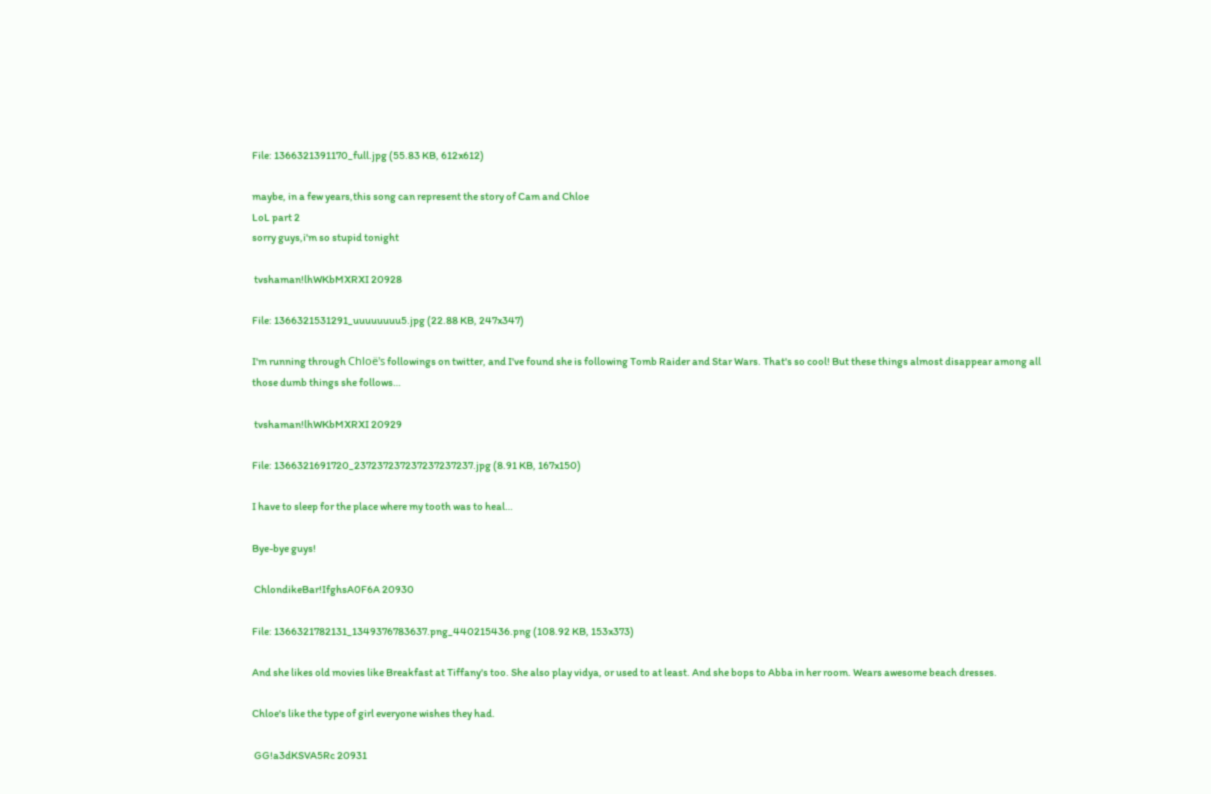File: 1366321391170_full.jpg (55.83 KB, 612x612)

maybe, in a few years,this song can represent the story of Cam and Chloe
LoL part 2
sorry guys,i'm so stupid tonight

 tvshaman!lhWKbMXRXI 20928

File: 1366321531291_uuuuuuuu5.jpg (22.88 KB, 247x347)

I'm running through Chloë's followings on twitter, and I've found she is following Tomb Raider and Star Wars. That's so cool! But these things almost disappear among all those dumb things she follows…

 tvshaman!lhWKbMXRXI 20929

File: 1366321691720_237237237237237237237.jpg (8.91 KB, 167x150)

I have to sleep for the place where my tooth was to heal…

Bye-bye guys!

 ChlondikeBar!IfghsA0F6A 20930

File: 1366321782131_1349376783637.png_440215436.png (108.92 KB, 153x373)

And she likes old movies like Breakfast at Tiffany's too. She also play vidya, or used to at least. And she bops to Abba in her room. Wears awesome beach dresses.

Chloe's like the type of girl everyone wishes they had.

 GG!a3dKSVA5Rc 20931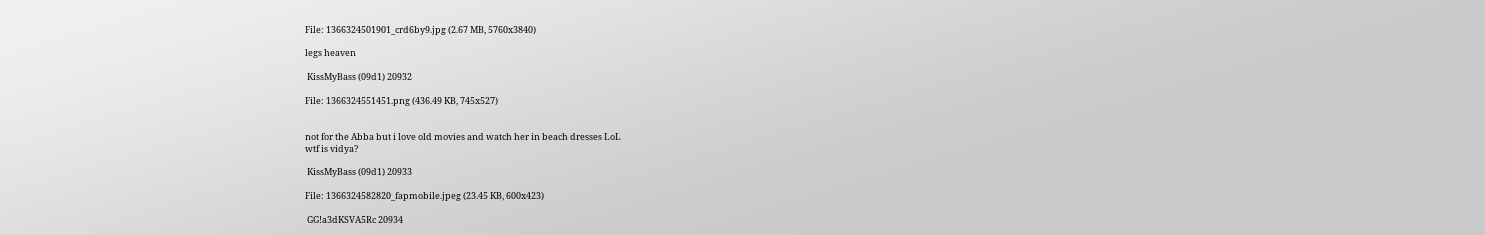File: 1366324501901_crd6by9.jpg (2.67 MB, 5760x3840)

legs heaven

 KissMyBass (09d1) 20932

File: 1366324551451.png (436.49 KB, 745x527)


not for the Abba but i love old movies and watch her in beach dresses LoL
wtf is vidya?

 KissMyBass (09d1) 20933

File: 1366324582820_fapmobile.jpeg (23.45 KB, 600x423)

 GG!a3dKSVA5Rc 20934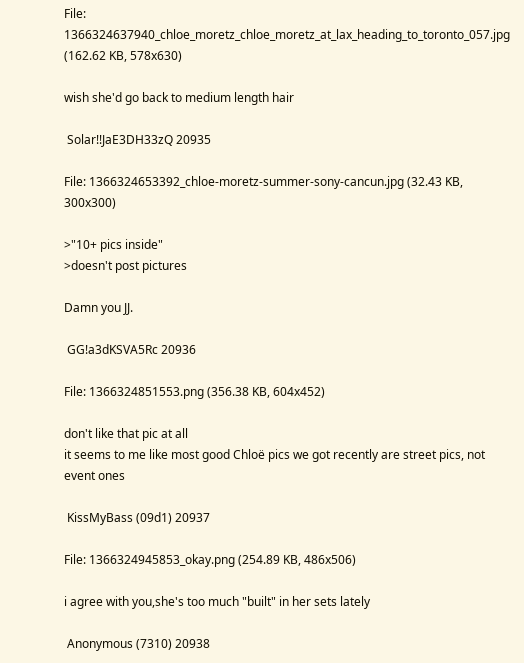File: 1366324637940_chloe_moretz_chloe_moretz_at_lax_heading_to_toronto_057.jpg (162.62 KB, 578x630)

wish she'd go back to medium length hair

 Solar!!JaE3DH33zQ 20935

File: 1366324653392_chloe-moretz-summer-sony-cancun.jpg (32.43 KB, 300x300)

>"10+ pics inside"
>doesn't post pictures

Damn you JJ.

 GG!a3dKSVA5Rc 20936

File: 1366324851553.png (356.38 KB, 604x452)

don't like that pic at all
it seems to me like most good Chloë pics we got recently are street pics, not event ones

 KissMyBass (09d1) 20937

File: 1366324945853_okay.png (254.89 KB, 486x506)

i agree with you,she's too much "built" in her sets lately

 Anonymous (7310) 20938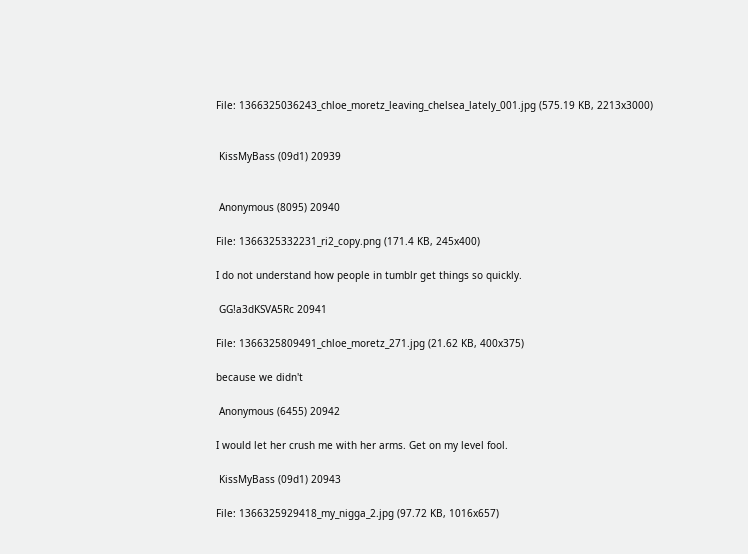File: 1366325036243_chloe_moretz_leaving_chelsea_lately_001.jpg (575.19 KB, 2213x3000)


 KissMyBass (09d1) 20939


 Anonymous (8095) 20940

File: 1366325332231_ri2_copy.png (171.4 KB, 245x400)

I do not understand how people in tumblr get things so quickly.

 GG!a3dKSVA5Rc 20941

File: 1366325809491_chloe_moretz_271.jpg (21.62 KB, 400x375)

because we didn't

 Anonymous (6455) 20942

I would let her crush me with her arms. Get on my level fool.

 KissMyBass (09d1) 20943

File: 1366325929418_my_nigga_2.jpg (97.72 KB, 1016x657)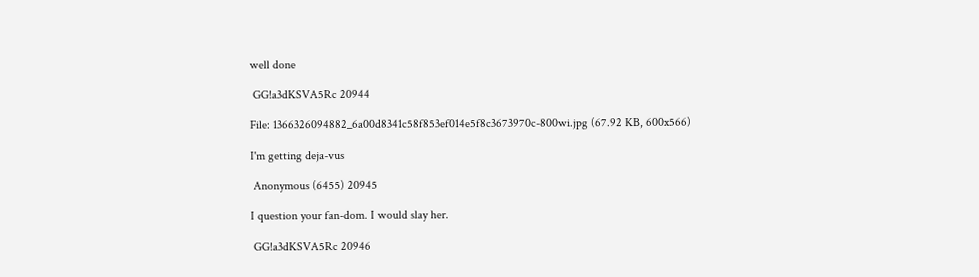well done

 GG!a3dKSVA5Rc 20944

File: 1366326094882_6a00d8341c58f853ef014e5f8c3673970c-800wi.jpg (67.92 KB, 600x566)

I'm getting deja-vus

 Anonymous (6455) 20945

I question your fan-dom. I would slay her.

 GG!a3dKSVA5Rc 20946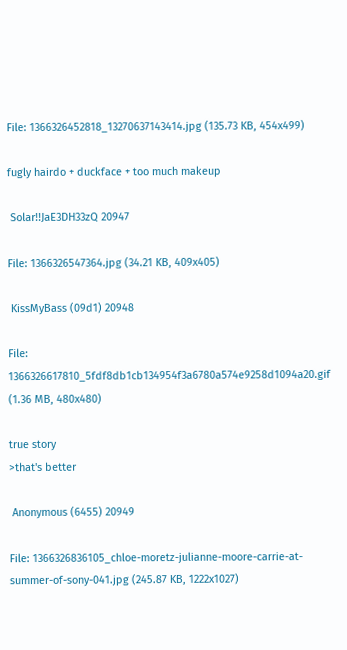File: 1366326452818_13270637143414.jpg (135.73 KB, 454x499)

fugly hairdo + duckface + too much makeup

 Solar!!JaE3DH33zQ 20947

File: 1366326547364.jpg (34.21 KB, 409x405)

 KissMyBass (09d1) 20948

File: 1366326617810_5fdf8db1cb134954f3a6780a574e9258d1094a20.gif (1.36 MB, 480x480)

true story
>that's better

 Anonymous (6455) 20949

File: 1366326836105_chloe-moretz-julianne-moore-carrie-at-summer-of-sony-041.jpg (245.87 KB, 1222x1027)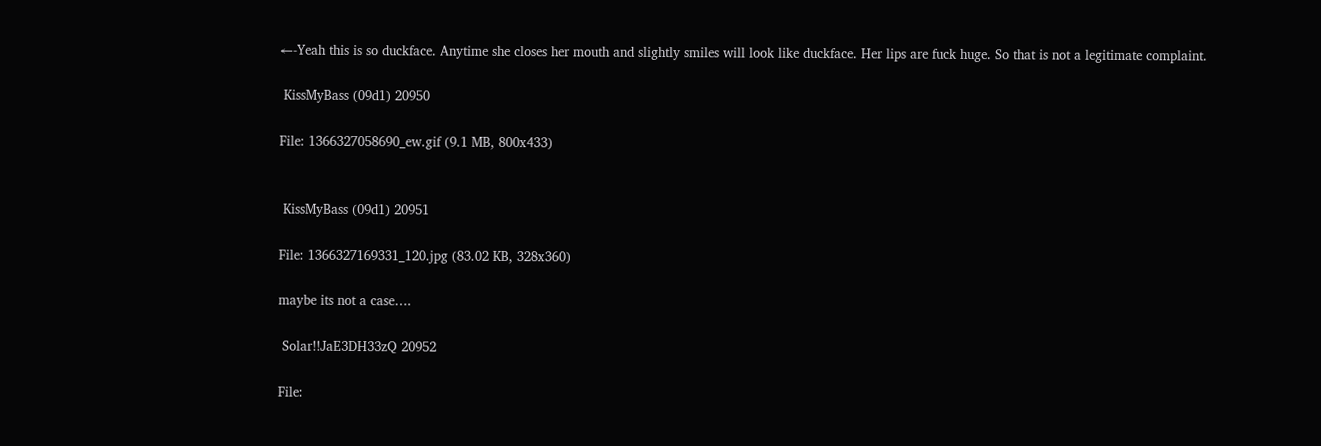←-Yeah this is so duckface. Anytime she closes her mouth and slightly smiles will look like duckface. Her lips are fuck huge. So that is not a legitimate complaint.

 KissMyBass (09d1) 20950

File: 1366327058690_ew.gif (9.1 MB, 800x433)


 KissMyBass (09d1) 20951

File: 1366327169331_120.jpg (83.02 KB, 328x360)

maybe its not a case….

 Solar!!JaE3DH33zQ 20952

File: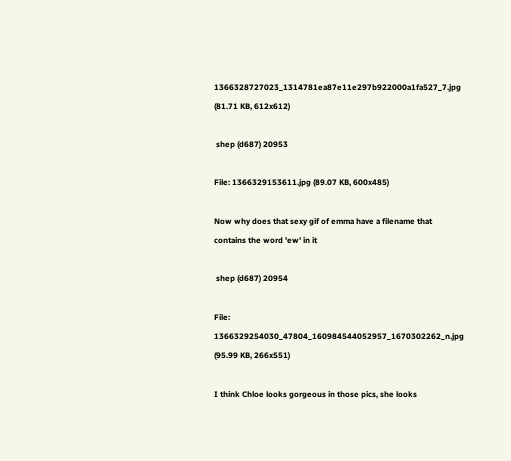1366328727023_1314781ea87e11e297b922000a1fa527_7.jpg (81.71 KB, 612x612)

 shep (d687) 20953

File: 1366329153611.jpg (89.07 KB, 600x485)

Now why does that sexy gif of emma have a filename that contains the word 'ew' in it

 shep (d687) 20954

File: 1366329254030_47804_160984544052957_1670302262_n.jpg (95.99 KB, 266x551)

I think Chloe looks gorgeous in those pics, she looks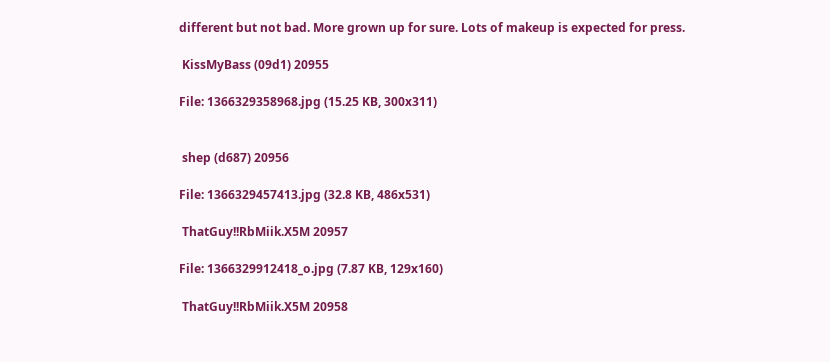different but not bad. More grown up for sure. Lots of makeup is expected for press.

 KissMyBass (09d1) 20955

File: 1366329358968.jpg (15.25 KB, 300x311)


 shep (d687) 20956

File: 1366329457413.jpg (32.8 KB, 486x531)

 ThatGuy!!RbMiik.X5M 20957

File: 1366329912418_o.jpg (7.87 KB, 129x160)

 ThatGuy!!RbMiik.X5M 20958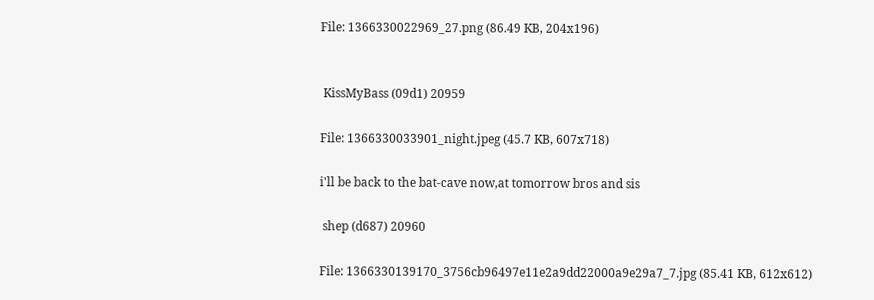File: 1366330022969_27.png (86.49 KB, 204x196)


 KissMyBass (09d1) 20959

File: 1366330033901_night.jpeg (45.7 KB, 607x718)

i'll be back to the bat-cave now,at tomorrow bros and sis

 shep (d687) 20960

File: 1366330139170_3756cb96497e11e2a9dd22000a9e29a7_7.jpg (85.41 KB, 612x612)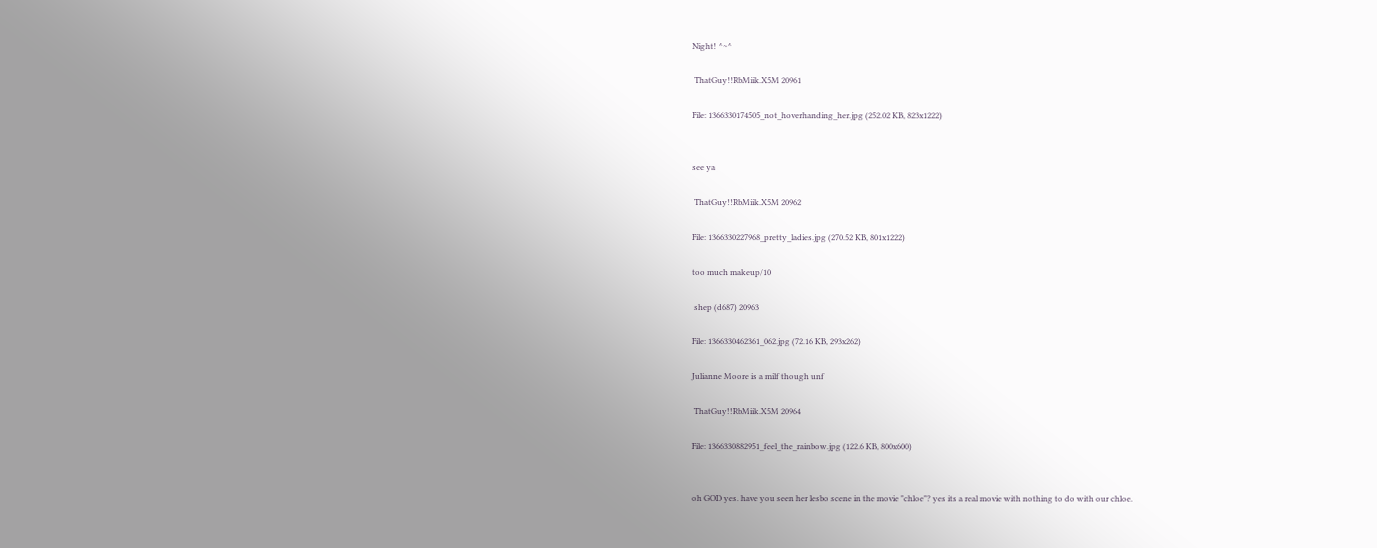Night! ^~^

 ThatGuy!!RbMiik.X5M 20961

File: 1366330174505_not_hoverhanding_her.jpg (252.02 KB, 823x1222)


see ya

 ThatGuy!!RbMiik.X5M 20962

File: 1366330227968_pretty_ladies.jpg (270.52 KB, 801x1222)

too much makeup/10

 shep (d687) 20963

File: 1366330462361_062.jpg (72.16 KB, 293x262)

Julianne Moore is a milf though unf

 ThatGuy!!RbMiik.X5M 20964

File: 1366330882951_feel_the_rainbow.jpg (122.6 KB, 800x600)


oh GOD yes. have you seen her lesbo scene in the movie "chloe"? yes its a real movie with nothing to do with our chloe.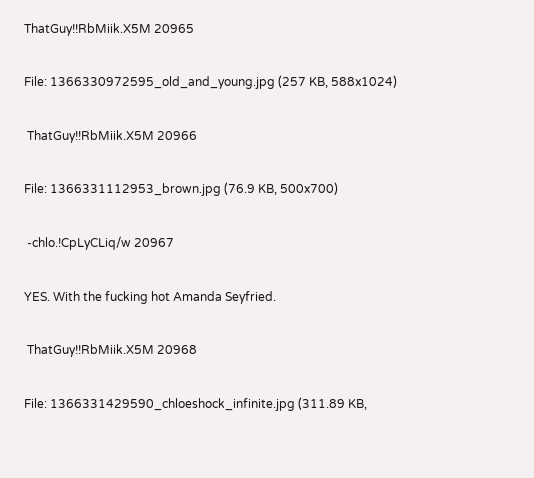ThatGuy!!RbMiik.X5M 20965

File: 1366330972595_old_and_young.jpg (257 KB, 588x1024)

 ThatGuy!!RbMiik.X5M 20966

File: 1366331112953_brown.jpg (76.9 KB, 500x700)

 -chlo.!CpLyCLiq/w 20967

YES. With the fucking hot Amanda Seyfried.

 ThatGuy!!RbMiik.X5M 20968

File: 1366331429590_chloeshock_infinite.jpg (311.89 KB,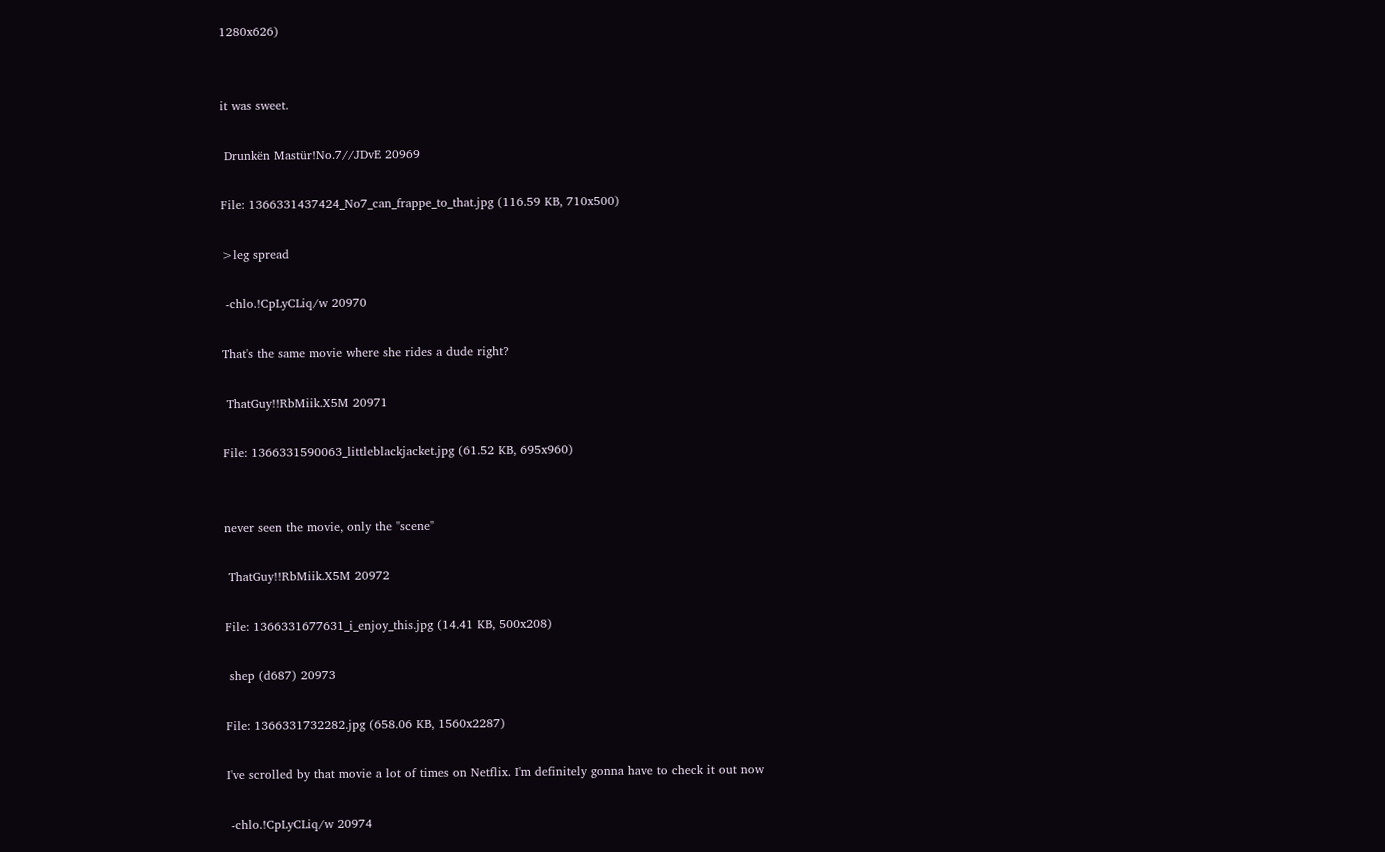1280x626)


it was sweet.

 Drunkën Mastür!No.7//JDvE 20969

File: 1366331437424_No7_can_frappe_to_that.jpg (116.59 KB, 710x500)

>leg spread

 -chlo.!CpLyCLiq/w 20970

That's the same movie where she rides a dude right?

 ThatGuy!!RbMiik.X5M 20971

File: 1366331590063_littleblackjacket.jpg (61.52 KB, 695x960)


never seen the movie, only the "scene"

 ThatGuy!!RbMiik.X5M 20972

File: 1366331677631_i_enjoy_this.jpg (14.41 KB, 500x208)

 shep (d687) 20973

File: 1366331732282.jpg (658.06 KB, 1560x2287)

I've scrolled by that movie a lot of times on Netflix. I'm definitely gonna have to check it out now

 -chlo.!CpLyCLiq/w 20974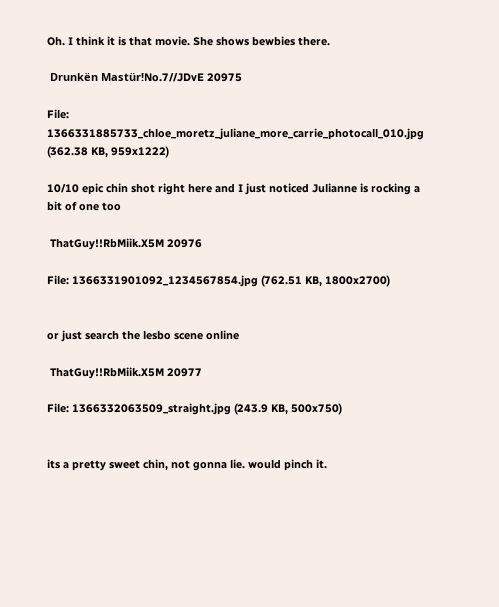Oh. I think it is that movie. She shows bewbies there.

 Drunkën Mastür!No.7//JDvE 20975

File: 1366331885733_chloe_moretz_juliane_more_carrie_photocall_010.jpg (362.38 KB, 959x1222)

10/10 epic chin shot right here and I just noticed Julianne is rocking a bit of one too

 ThatGuy!!RbMiik.X5M 20976

File: 1366331901092_1234567854.jpg (762.51 KB, 1800x2700)


or just search the lesbo scene online

 ThatGuy!!RbMiik.X5M 20977

File: 1366332063509_straight.jpg (243.9 KB, 500x750)


its a pretty sweet chin, not gonna lie. would pinch it.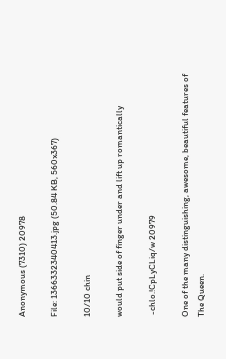Anonymous (7310) 20978

File: 1366332340413.jpg (50.84 KB, 560x367)

10/10 chin

would put side of finger under and lift up romantically

 -chlo.!CpLyCLiq/w 20979

One of the many distinguishing, awesome, beautiful features of The Queen.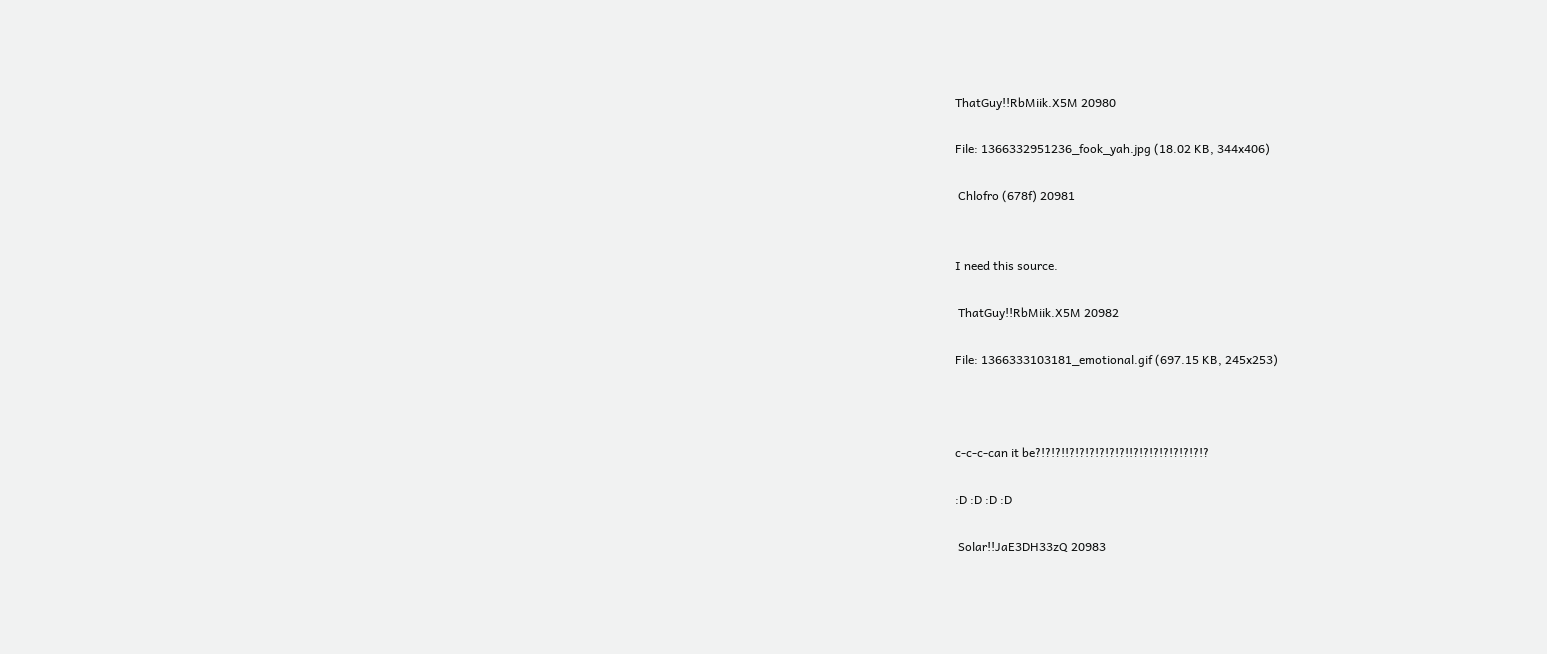ThatGuy!!RbMiik.X5M 20980

File: 1366332951236_fook_yah.jpg (18.02 KB, 344x406)

 Chlofro (678f) 20981


I need this source.

 ThatGuy!!RbMiik.X5M 20982

File: 1366333103181_emotional.gif (697.15 KB, 245x253)



c-c-c-can it be?!?!?!!?!?!?!?!?!?!!?!?!?!?!?!?!?!?

:D :D :D :D

 Solar!!JaE3DH33zQ 20983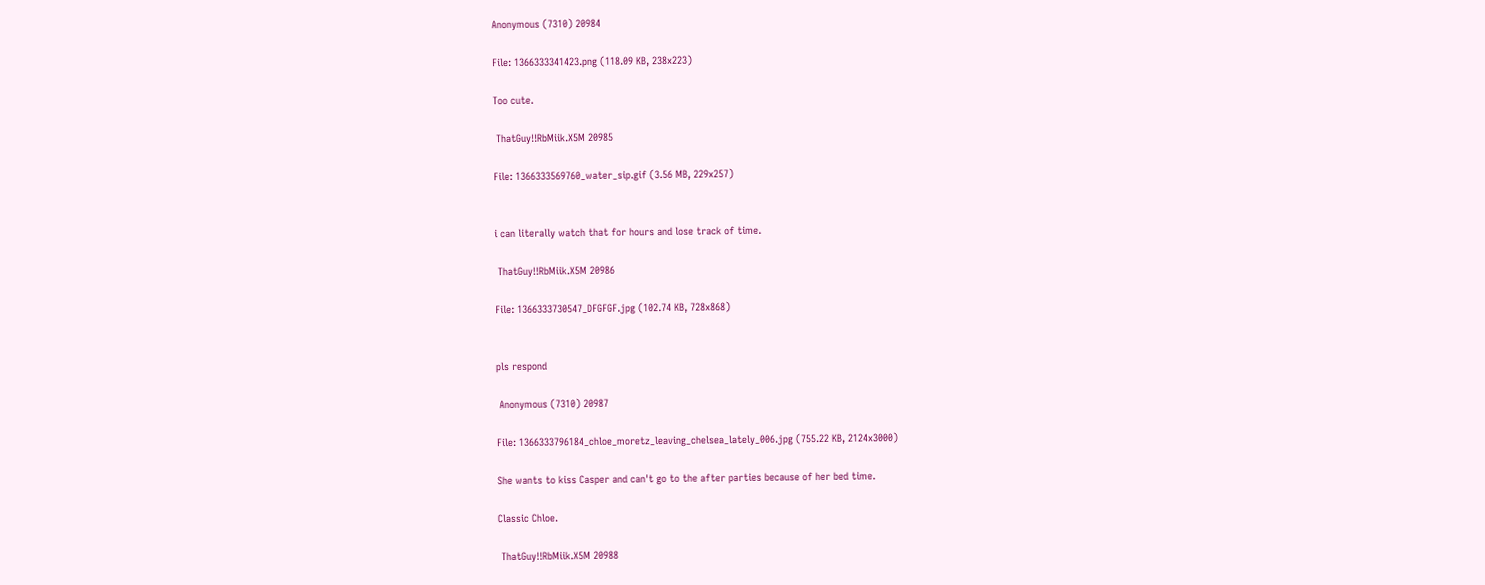Anonymous (7310) 20984

File: 1366333341423.png (118.09 KB, 238x223)

Too cute.

 ThatGuy!!RbMiik.X5M 20985

File: 1366333569760_water_sip.gif (3.56 MB, 229x257)


i can literally watch that for hours and lose track of time.

 ThatGuy!!RbMiik.X5M 20986

File: 1366333730547_DFGFGF.jpg (102.74 KB, 728x868)


pls respond

 Anonymous (7310) 20987

File: 1366333796184_chloe_moretz_leaving_chelsea_lately_006.jpg (755.22 KB, 2124x3000)

She wants to kiss Casper and can't go to the after parties because of her bed time.

Classic Chloe.

 ThatGuy!!RbMiik.X5M 20988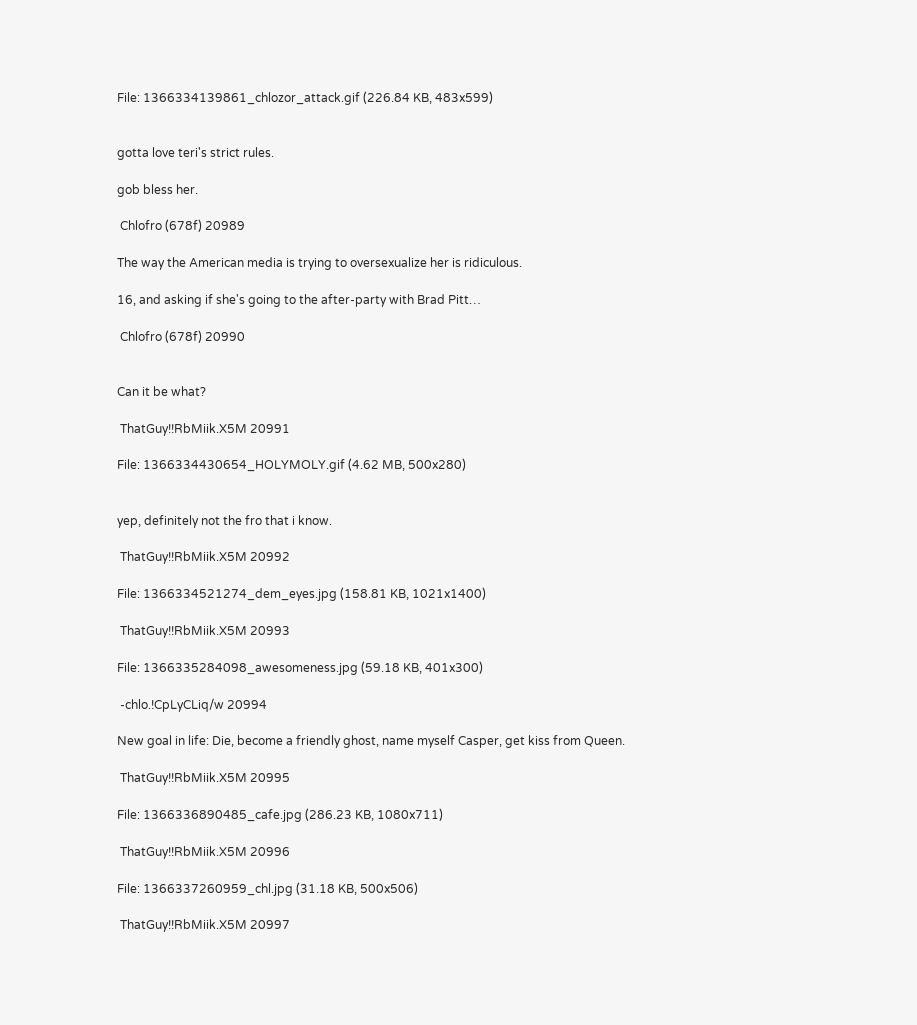File: 1366334139861_chlozor_attack.gif (226.84 KB, 483x599)


gotta love teri's strict rules.

gob bless her.

 Chlofro (678f) 20989

The way the American media is trying to oversexualize her is ridiculous.

16, and asking if she's going to the after-party with Brad Pitt…

 Chlofro (678f) 20990


Can it be what?

 ThatGuy!!RbMiik.X5M 20991

File: 1366334430654_HOLYMOLY.gif (4.62 MB, 500x280)


yep, definitely not the fro that i know.

 ThatGuy!!RbMiik.X5M 20992

File: 1366334521274_dem_eyes.jpg (158.81 KB, 1021x1400)

 ThatGuy!!RbMiik.X5M 20993

File: 1366335284098_awesomeness.jpg (59.18 KB, 401x300)

 -chlo.!CpLyCLiq/w 20994

New goal in life: Die, become a friendly ghost, name myself Casper, get kiss from Queen.

 ThatGuy!!RbMiik.X5M 20995

File: 1366336890485_cafe.jpg (286.23 KB, 1080x711)

 ThatGuy!!RbMiik.X5M 20996

File: 1366337260959_chl.jpg (31.18 KB, 500x506)

 ThatGuy!!RbMiik.X5M 20997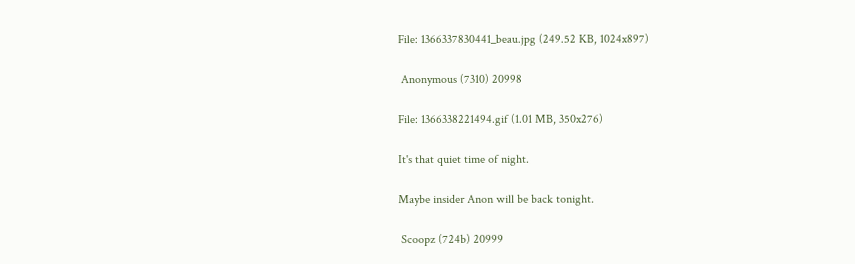File: 1366337830441_beau.jpg (249.52 KB, 1024x897)

 Anonymous (7310) 20998

File: 1366338221494.gif (1.01 MB, 350x276)

It's that quiet time of night.

Maybe insider Anon will be back tonight.

 Scoopz (724b) 20999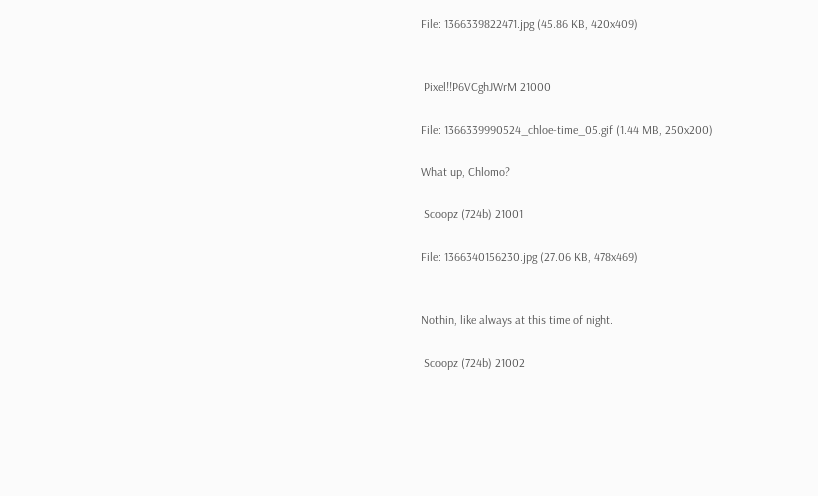File: 1366339822471.jpg (45.86 KB, 420x409)


 Pixel!!P6VCghJWrM 21000

File: 1366339990524_chloe-time_05.gif (1.44 MB, 250x200)

What up, Chlomo?

 Scoopz (724b) 21001

File: 1366340156230.jpg (27.06 KB, 478x469)


Nothin, like always at this time of night.

 Scoopz (724b) 21002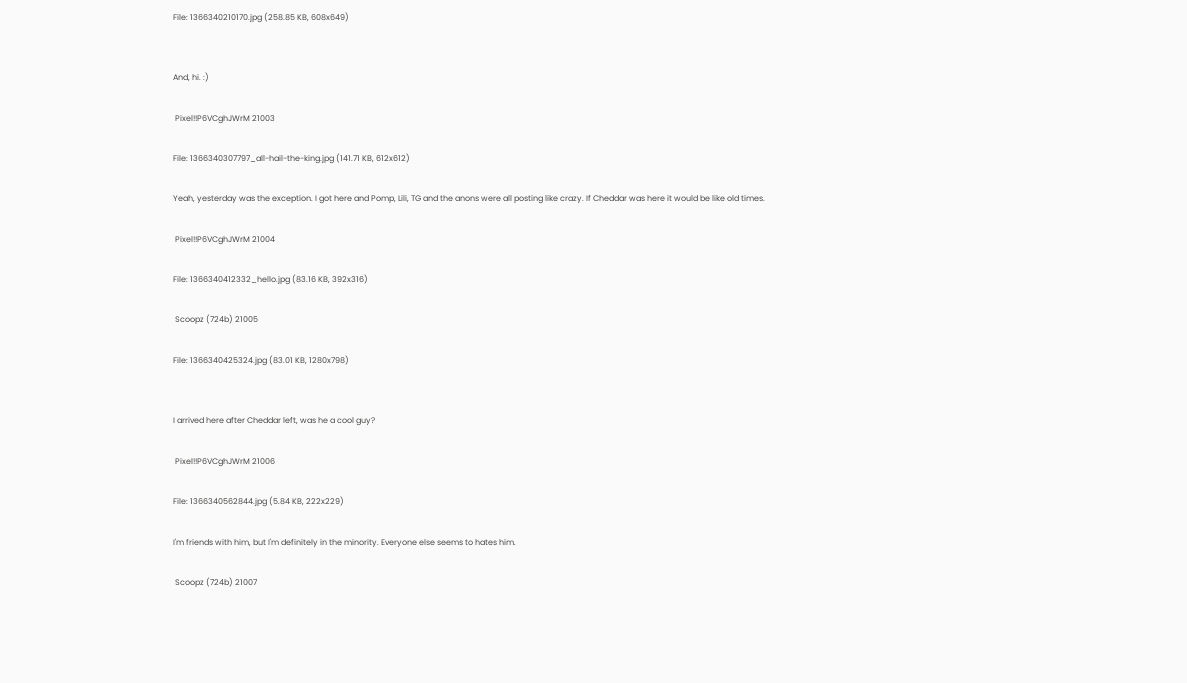File: 1366340210170.jpg (258.85 KB, 608x649)


And, hi. :)

 Pixel!!P6VCghJWrM 21003

File: 1366340307797_all-hail-the-king.jpg (141.71 KB, 612x612)

Yeah, yesterday was the exception. I got here and Pomp, Lili, TG and the anons were all posting like crazy. If Cheddar was here it would be like old times.

 Pixel!!P6VCghJWrM 21004

File: 1366340412332_hello.jpg (83.16 KB, 392x316)

 Scoopz (724b) 21005

File: 1366340425324.jpg (83.01 KB, 1280x798)


I arrived here after Cheddar left, was he a cool guy?

 Pixel!!P6VCghJWrM 21006

File: 1366340562844.jpg (5.84 KB, 222x229)

I'm friends with him, but I'm definitely in the minority. Everyone else seems to hates him.

 Scoopz (724b) 21007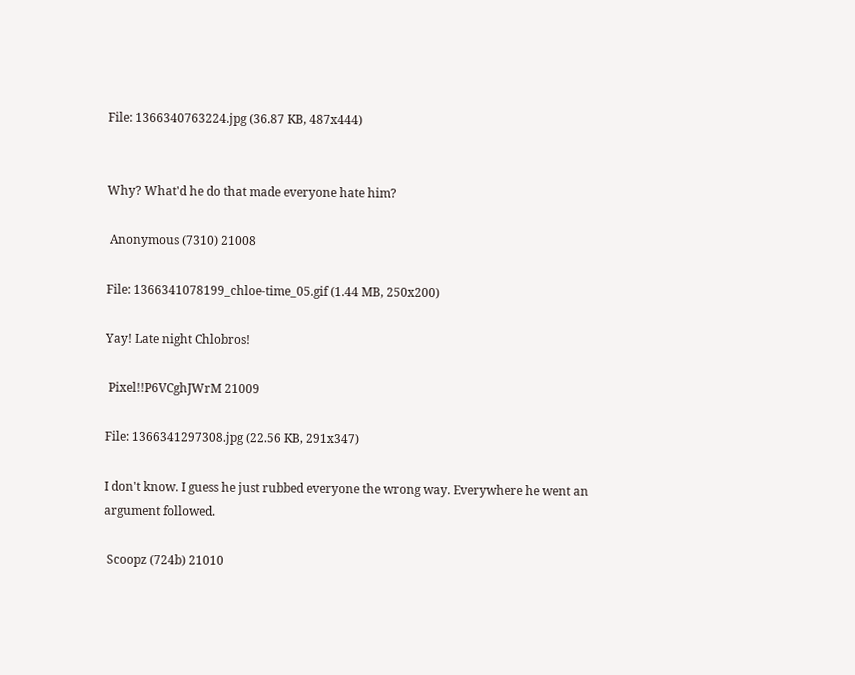File: 1366340763224.jpg (36.87 KB, 487x444)


Why? What'd he do that made everyone hate him?

 Anonymous (7310) 21008

File: 1366341078199_chloe-time_05.gif (1.44 MB, 250x200)

Yay! Late night Chlobros!

 Pixel!!P6VCghJWrM 21009

File: 1366341297308.jpg (22.56 KB, 291x347)

I don't know. I guess he just rubbed everyone the wrong way. Everywhere he went an argument followed.

 Scoopz (724b) 21010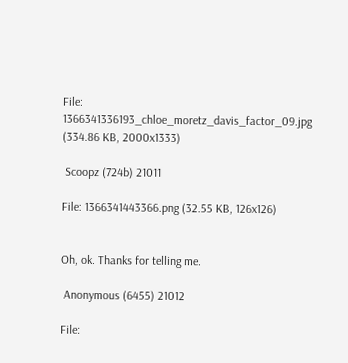File: 1366341336193_chloe_moretz_davis_factor_09.jpg (334.86 KB, 2000x1333)

 Scoopz (724b) 21011

File: 1366341443366.png (32.55 KB, 126x126)


Oh, ok. Thanks for telling me.

 Anonymous (6455) 21012

File: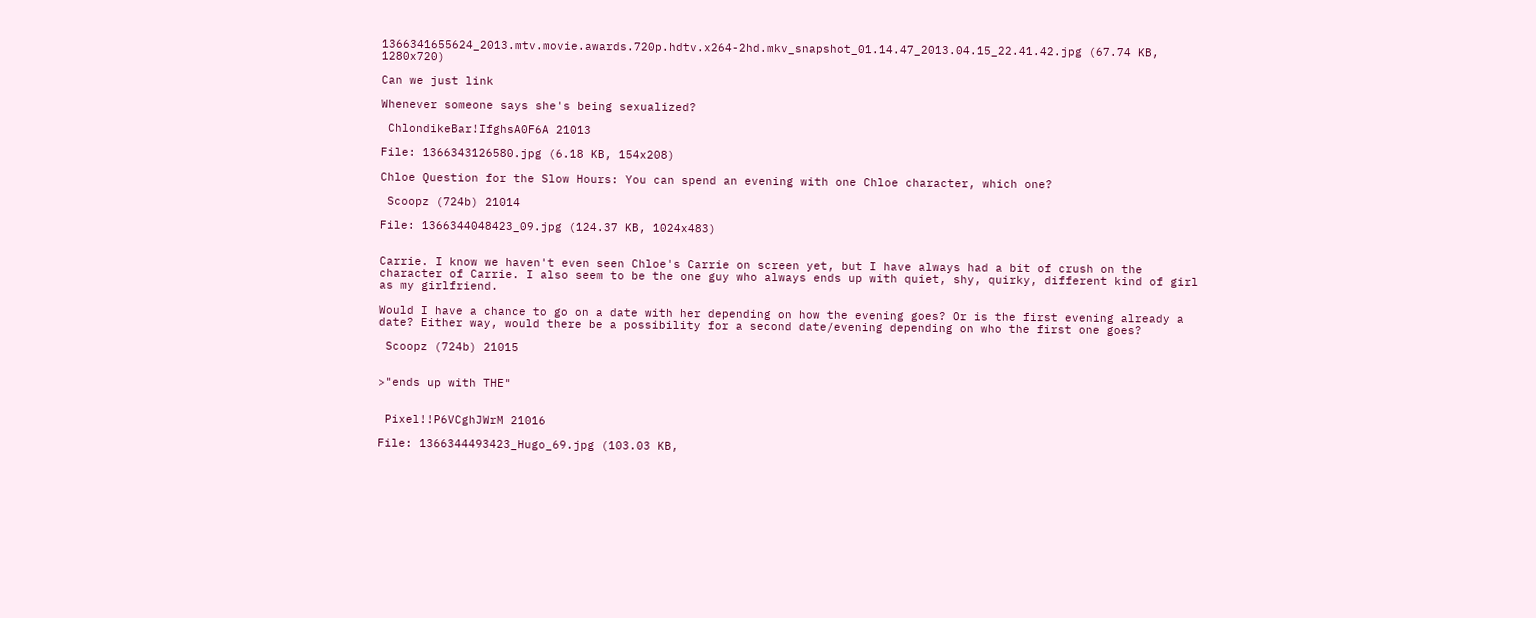1366341655624_2013.mtv.movie.awards.720p.hdtv.x264-2hd.mkv_snapshot_01.14.47_2013.04.15_22.41.42.jpg (67.74 KB, 1280x720)

Can we just link

Whenever someone says she's being sexualized?

 ChlondikeBar!IfghsA0F6A 21013

File: 1366343126580.jpg (6.18 KB, 154x208)

Chloe Question for the Slow Hours: You can spend an evening with one Chloe character, which one?

 Scoopz (724b) 21014

File: 1366344048423_09.jpg (124.37 KB, 1024x483)


Carrie. I know we haven't even seen Chloe's Carrie on screen yet, but I have always had a bit of crush on the character of Carrie. I also seem to be the one guy who always ends up with quiet, shy, quirky, different kind of girl as my girlfriend.

Would I have a chance to go on a date with her depending on how the evening goes? Or is the first evening already a date? Either way, would there be a possibility for a second date/evening depending on who the first one goes?

 Scoopz (724b) 21015


>"ends up with THE"


 Pixel!!P6VCghJWrM 21016

File: 1366344493423_Hugo_69.jpg (103.03 KB,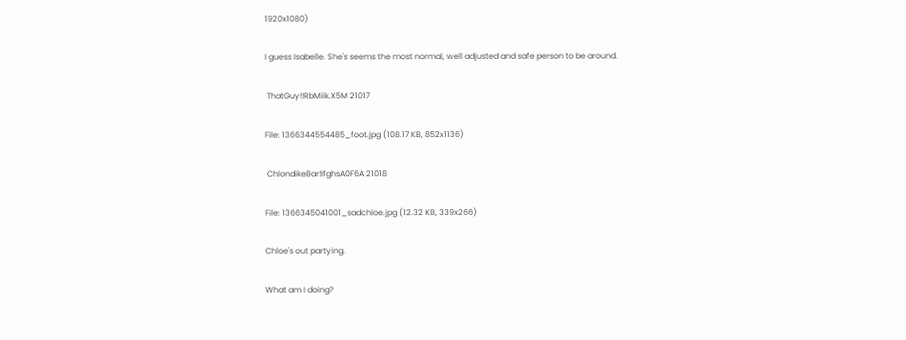1920x1080)

I guess Isabelle. She's seems the most normal, well adjusted and safe person to be around.

 ThatGuy!!RbMiik.X5M 21017

File: 1366344554485_foot.jpg (108.17 KB, 852x1136)

 ChlondikeBar!IfghsA0F6A 21018

File: 1366345041001_sadchloe.jpg (12.32 KB, 339x266)

Chloe's out partying.

What am I doing?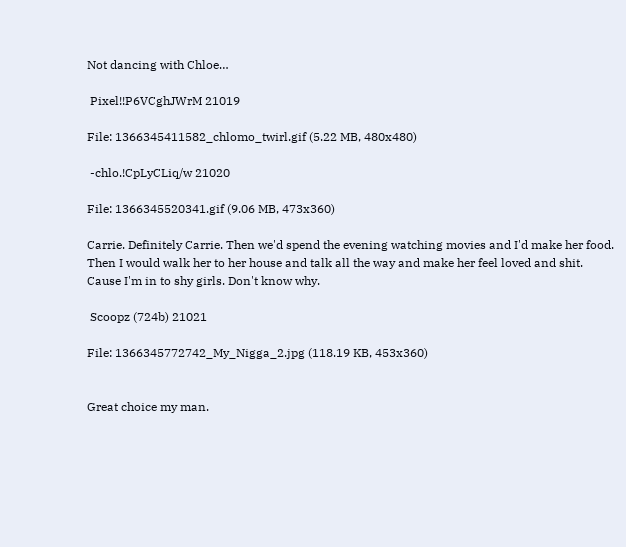Not dancing with Chloe…

 Pixel!!P6VCghJWrM 21019

File: 1366345411582_chlomo_twirl.gif (5.22 MB, 480x480)

 -chlo.!CpLyCLiq/w 21020

File: 1366345520341.gif (9.06 MB, 473x360)

Carrie. Definitely Carrie. Then we'd spend the evening watching movies and I'd make her food. Then I would walk her to her house and talk all the way and make her feel loved and shit. Cause I'm in to shy girls. Don't know why.

 Scoopz (724b) 21021

File: 1366345772742_My_Nigga_2.jpg (118.19 KB, 453x360)


Great choice my man.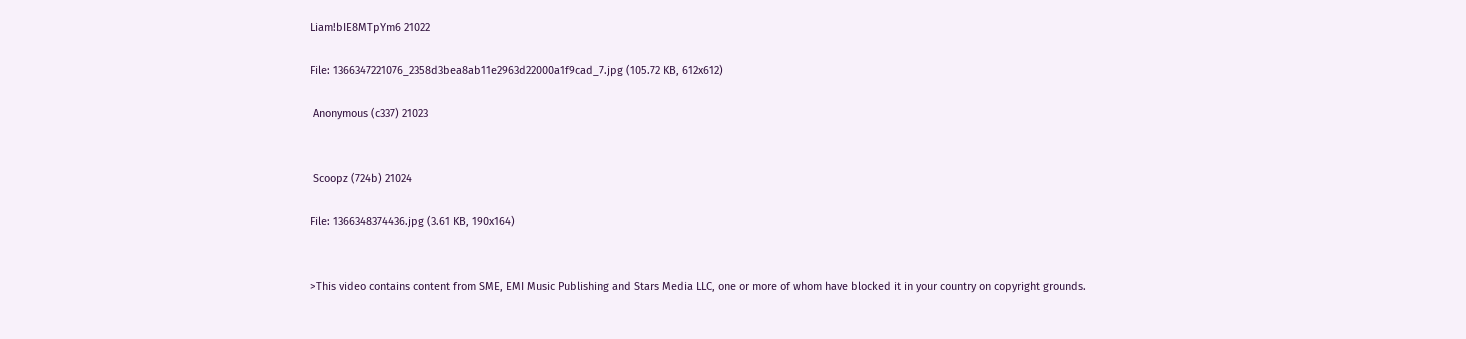Liam!bIE8MTpYm6 21022

File: 1366347221076_2358d3bea8ab11e2963d22000a1f9cad_7.jpg (105.72 KB, 612x612)

 Anonymous (c337) 21023


 Scoopz (724b) 21024

File: 1366348374436.jpg (3.61 KB, 190x164)


>This video contains content from SME, EMI Music Publishing and Stars Media LLC, one or more of whom have blocked it in your country on copyright grounds.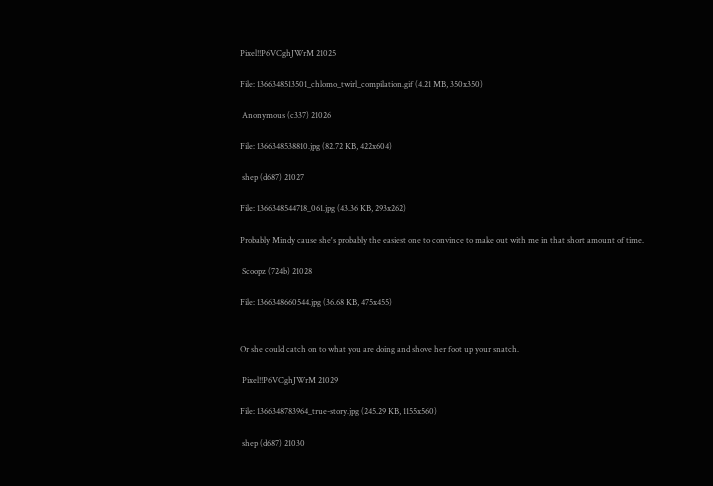Pixel!!P6VCghJWrM 21025

File: 1366348513501_chlomo_twirl_compilation.gif (4.21 MB, 350x350)

 Anonymous (c337) 21026

File: 1366348538810.jpg (82.72 KB, 422x604)

 shep (d687) 21027

File: 1366348544718_061.jpg (43.36 KB, 293x262)

Probably Mindy cause she's probably the easiest one to convince to make out with me in that short amount of time.

 Scoopz (724b) 21028

File: 1366348660544.jpg (36.68 KB, 475x455)


Or she could catch on to what you are doing and shove her foot up your snatch.

 Pixel!!P6VCghJWrM 21029

File: 1366348783964_true-story.jpg (245.29 KB, 1155x560)

 shep (d687) 21030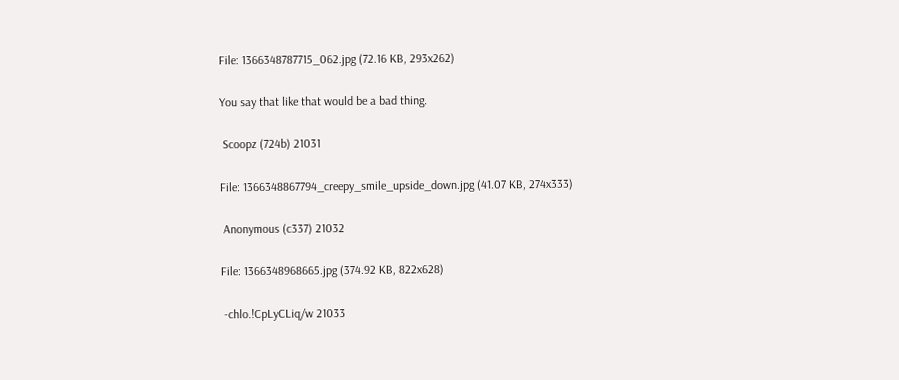File: 1366348787715_062.jpg (72.16 KB, 293x262)

You say that like that would be a bad thing.

 Scoopz (724b) 21031

File: 1366348867794_creepy_smile_upside_down.jpg (41.07 KB, 274x333)

 Anonymous (c337) 21032

File: 1366348968665.jpg (374.92 KB, 822x628)

 -chlo.!CpLyCLiq/w 21033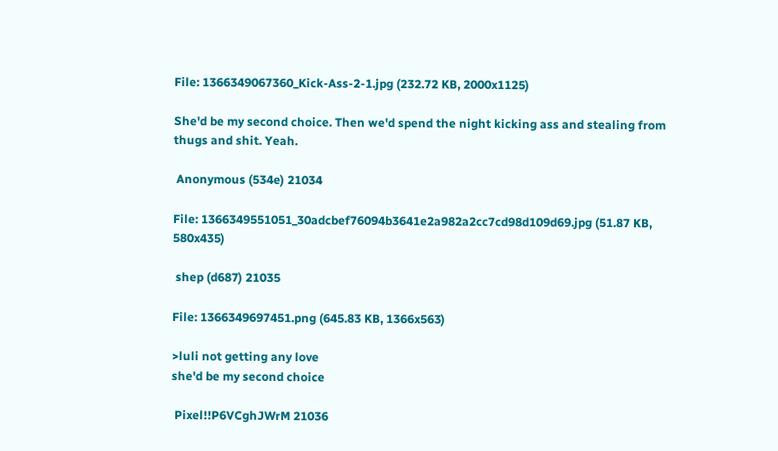File: 1366349067360_Kick-Ass-2-1.jpg (232.72 KB, 2000x1125)

She'd be my second choice. Then we'd spend the night kicking ass and stealing from thugs and shit. Yeah.

 Anonymous (534e) 21034

File: 1366349551051_30adcbef76094b3641e2a982a2cc7cd98d109d69.jpg (51.87 KB, 580x435)

 shep (d687) 21035

File: 1366349697451.png (645.83 KB, 1366x563)

>luli not getting any love
she'd be my second choice

 Pixel!!P6VCghJWrM 21036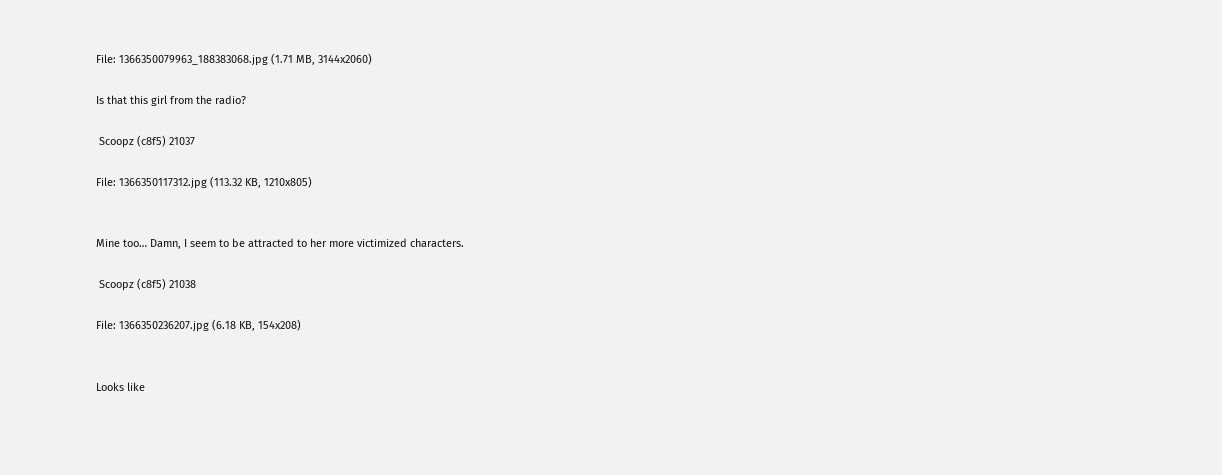File: 1366350079963_188383068.jpg (1.71 MB, 3144x2060)

Is that this girl from the radio?

 Scoopz (c8f5) 21037

File: 1366350117312.jpg (113.32 KB, 1210x805)


Mine too… Damn, I seem to be attracted to her more victimized characters.

 Scoopz (c8f5) 21038

File: 1366350236207.jpg (6.18 KB, 154x208)


Looks like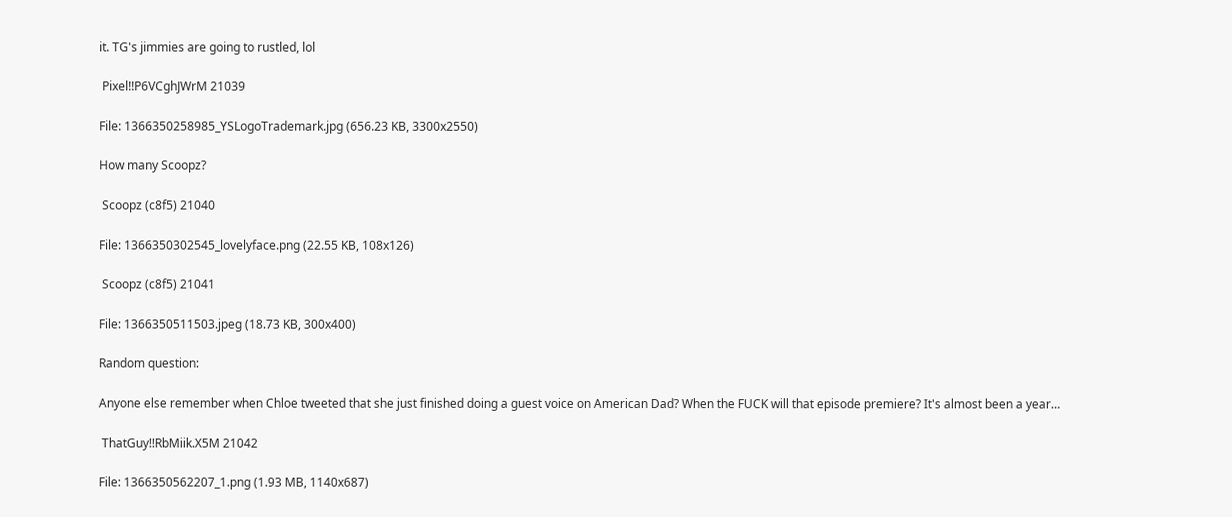it. TG's jimmies are going to rustled, lol

 Pixel!!P6VCghJWrM 21039

File: 1366350258985_YSLogoTrademark.jpg (656.23 KB, 3300x2550)

How many Scoopz?

 Scoopz (c8f5) 21040

File: 1366350302545_lovelyface.png (22.55 KB, 108x126)

 Scoopz (c8f5) 21041

File: 1366350511503.jpeg (18.73 KB, 300x400)

Random question:

Anyone else remember when Chloe tweeted that she just finished doing a guest voice on American Dad? When the FUCK will that episode premiere? It's almost been a year…

 ThatGuy!!RbMiik.X5M 21042

File: 1366350562207_1.png (1.93 MB, 1140x687)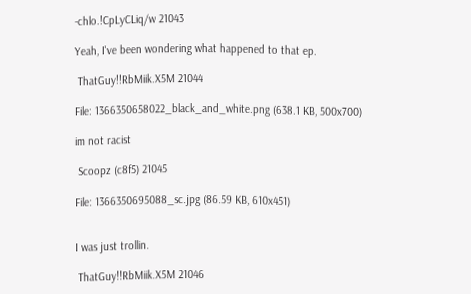-chlo.!CpLyCLiq/w 21043

Yeah, I've been wondering what happened to that ep.

 ThatGuy!!RbMiik.X5M 21044

File: 1366350658022_black_and_white.png (638.1 KB, 500x700)

im not racist

 Scoopz (c8f5) 21045

File: 1366350695088_sc.jpg (86.59 KB, 610x451)


I was just trollin.

 ThatGuy!!RbMiik.X5M 21046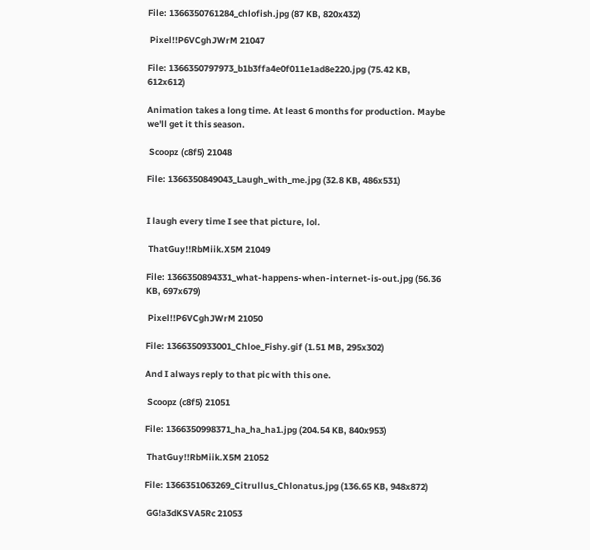File: 1366350761284_chlofish.jpg (87 KB, 820x432)

 Pixel!!P6VCghJWrM 21047

File: 1366350797973_b1b3ffa4e0f011e1ad8e220.jpg (75.42 KB, 612x612)

Animation takes a long time. At least 6 months for production. Maybe we'll get it this season.

 Scoopz (c8f5) 21048

File: 1366350849043_Laugh_with_me.jpg (32.8 KB, 486x531)


I laugh every time I see that picture, lol.

 ThatGuy!!RbMiik.X5M 21049

File: 1366350894331_what-happens-when-internet-is-out.jpg (56.36 KB, 697x679)

 Pixel!!P6VCghJWrM 21050

File: 1366350933001_Chloe_Fishy.gif (1.51 MB, 295x302)

And I always reply to that pic with this one.

 Scoopz (c8f5) 21051

File: 1366350998371_ha_ha_ha1.jpg (204.54 KB, 840x953)

 ThatGuy!!RbMiik.X5M 21052

File: 1366351063269_Citrullus_Chlonatus.jpg (136.65 KB, 948x872)

 GG!a3dKSVA5Rc 21053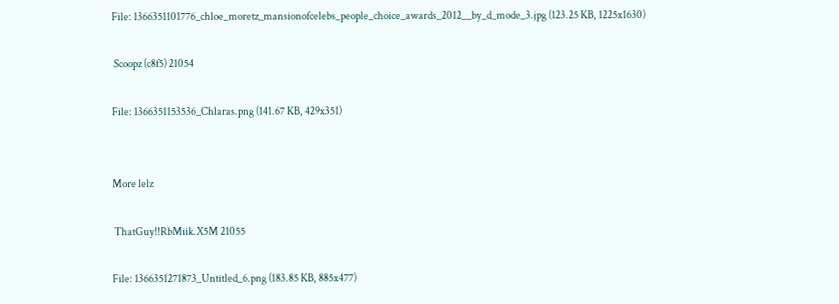File: 1366351101776_chloe_moretz_mansionofcelebs_people_choice_awards_2012__by_d_mode_3.jpg (123.25 KB, 1225x1630)

 Scoopz (c8f5) 21054

File: 1366351153536_Chlaras.png (141.67 KB, 429x351)


More lelz

 ThatGuy!!RbMiik.X5M 21055

File: 1366351271873_Untitled_6.png (183.85 KB, 885x477)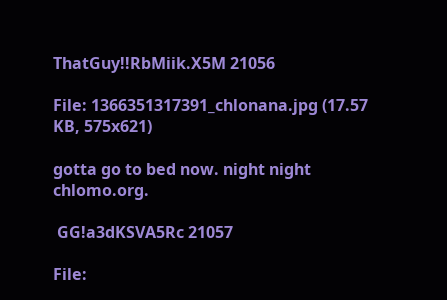ThatGuy!!RbMiik.X5M 21056

File: 1366351317391_chlonana.jpg (17.57 KB, 575x621)

gotta go to bed now. night night chlomo.org.

 GG!a3dKSVA5Rc 21057

File: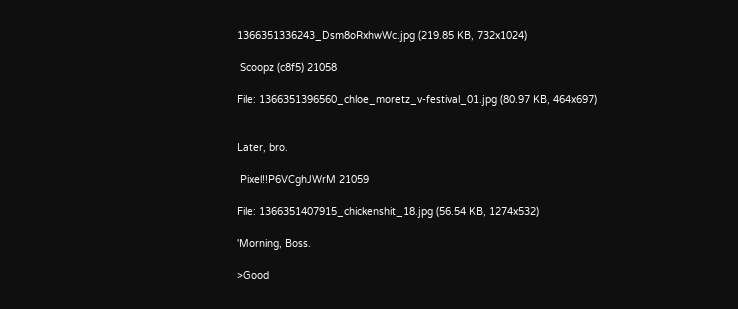1366351336243_Dsm8oRxhwWc.jpg (219.85 KB, 732x1024)

 Scoopz (c8f5) 21058

File: 1366351396560_chloe_moretz_v-festival_01.jpg (80.97 KB, 464x697)


Later, bro.

 Pixel!!P6VCghJWrM 21059

File: 1366351407915_chickenshit_18.jpg (56.54 KB, 1274x532)

'Morning, Boss.

>Good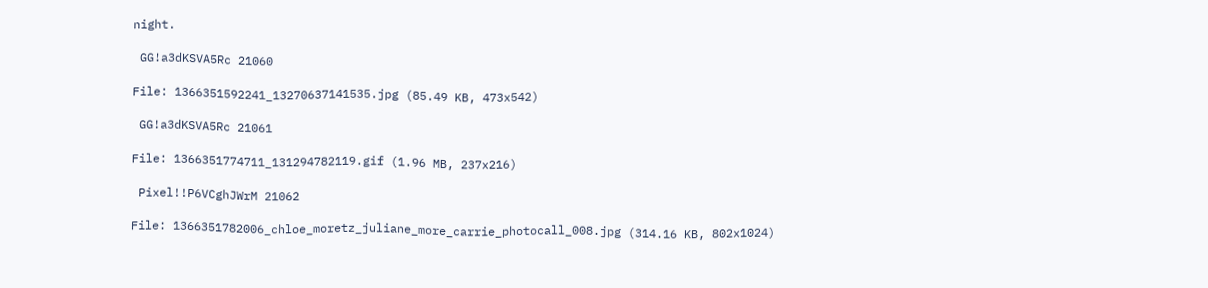night.

 GG!a3dKSVA5Rc 21060

File: 1366351592241_13270637141535.jpg (85.49 KB, 473x542)

 GG!a3dKSVA5Rc 21061

File: 1366351774711_131294782119.gif (1.96 MB, 237x216)

 Pixel!!P6VCghJWrM 21062

File: 1366351782006_chloe_moretz_juliane_more_carrie_photocall_008.jpg (314.16 KB, 802x1024)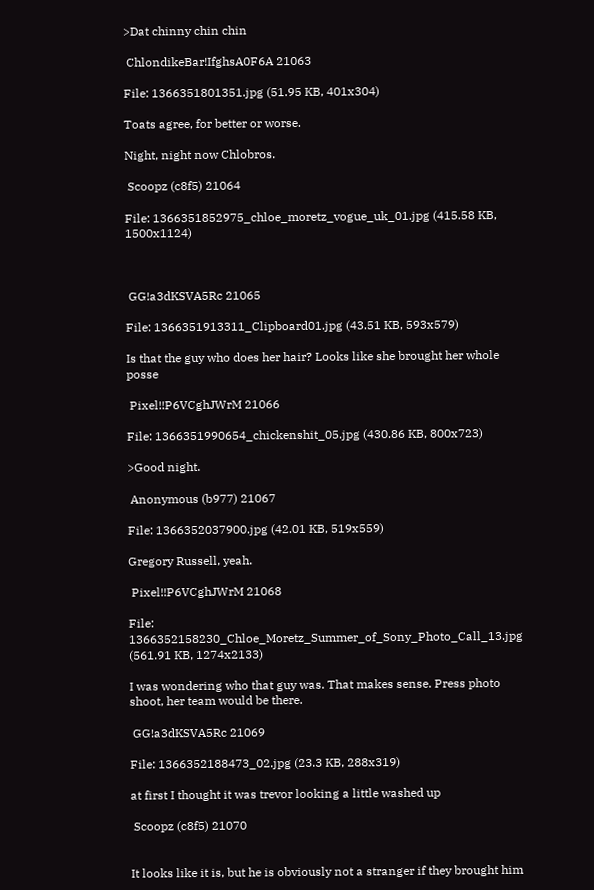>Dat chinny chin chin

 ChlondikeBar!IfghsA0F6A 21063

File: 1366351801351.jpg (51.95 KB, 401x304)

Toats agree, for better or worse.

Night, night now Chlobros.

 Scoopz (c8f5) 21064

File: 1366351852975_chloe_moretz_vogue_uk_01.jpg (415.58 KB, 1500x1124)



 GG!a3dKSVA5Rc 21065

File: 1366351913311_Clipboard01.jpg (43.51 KB, 593x579)

Is that the guy who does her hair? Looks like she brought her whole posse

 Pixel!!P6VCghJWrM 21066

File: 1366351990654_chickenshit_05.jpg (430.86 KB, 800x723)

>Good night.

 Anonymous (b977) 21067

File: 1366352037900.jpg (42.01 KB, 519x559)

Gregory Russell, yeah.

 Pixel!!P6VCghJWrM 21068

File: 1366352158230_Chloe_Moretz_Summer_of_Sony_Photo_Call_13.jpg (561.91 KB, 1274x2133)

I was wondering who that guy was. That makes sense. Press photo shoot, her team would be there.

 GG!a3dKSVA5Rc 21069

File: 1366352188473_02.jpg (23.3 KB, 288x319)

at first I thought it was trevor looking a little washed up

 Scoopz (c8f5) 21070


It looks like it is, but he is obviously not a stranger if they brought him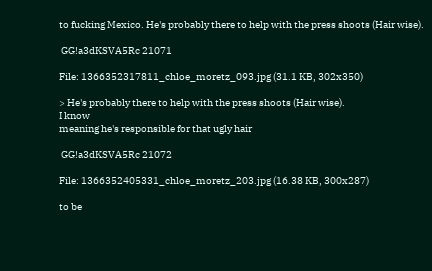to fucking Mexico. He's probably there to help with the press shoots (Hair wise).

 GG!a3dKSVA5Rc 21071

File: 1366352317811_chloe_moretz_093.jpg (31.1 KB, 302x350)

> He's probably there to help with the press shoots (Hair wise).
I know
meaning he's responsible for that ugly hair

 GG!a3dKSVA5Rc 21072

File: 1366352405331_chloe_moretz_203.jpg (16.38 KB, 300x287)

to be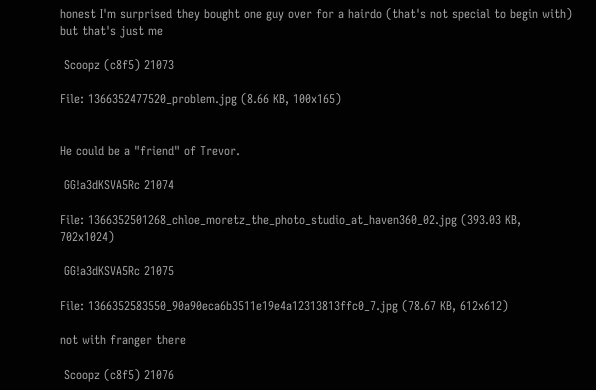honest I'm surprised they bought one guy over for a hairdo (that's not special to begin with) but that's just me

 Scoopz (c8f5) 21073

File: 1366352477520_problem.jpg (8.66 KB, 100x165)


He could be a "friend" of Trevor.

 GG!a3dKSVA5Rc 21074

File: 1366352501268_chloe_moretz_the_photo_studio_at_haven360_02.jpg (393.03 KB, 702x1024)

 GG!a3dKSVA5Rc 21075

File: 1366352583550_90a90eca6b3511e19e4a12313813ffc0_7.jpg (78.67 KB, 612x612)

not with franger there

 Scoopz (c8f5) 21076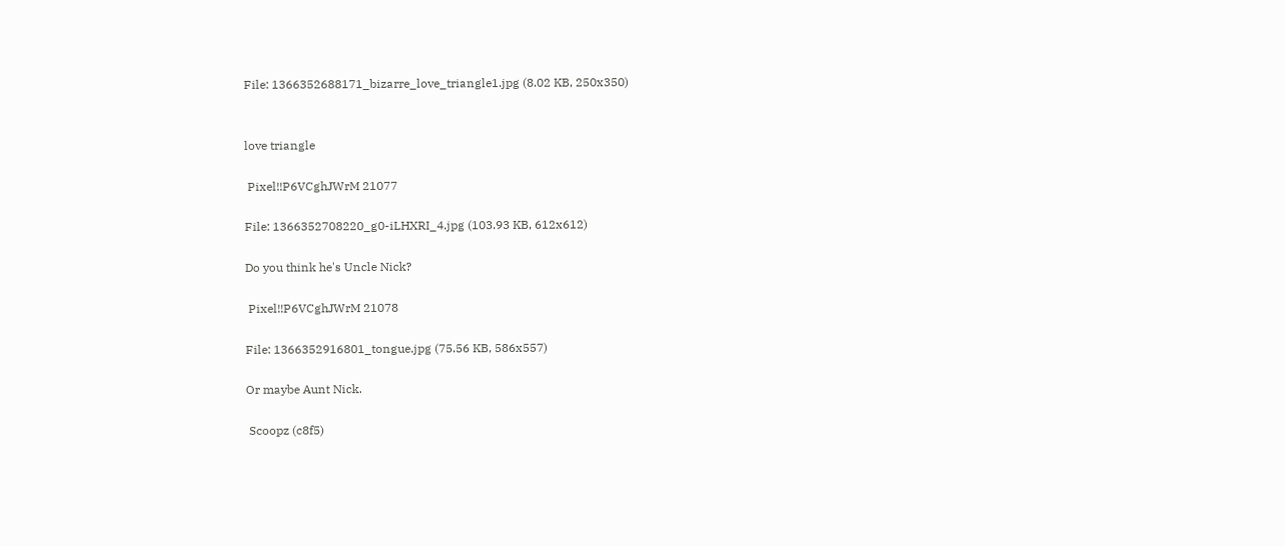File: 1366352688171_bizarre_love_triangle1.jpg (8.02 KB, 250x350)


love triangle

 Pixel!!P6VCghJWrM 21077

File: 1366352708220_g0-iLHXRI_4.jpg (103.93 KB, 612x612)

Do you think he's Uncle Nick?

 Pixel!!P6VCghJWrM 21078

File: 1366352916801_tongue.jpg (75.56 KB, 586x557)

Or maybe Aunt Nick.

 Scoopz (c8f5)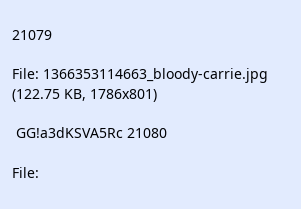21079

File: 1366353114663_bloody-carrie.jpg (122.75 KB, 1786x801)

 GG!a3dKSVA5Rc 21080

File: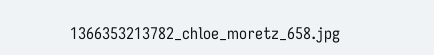1366353213782_chloe_moretz_658.jpg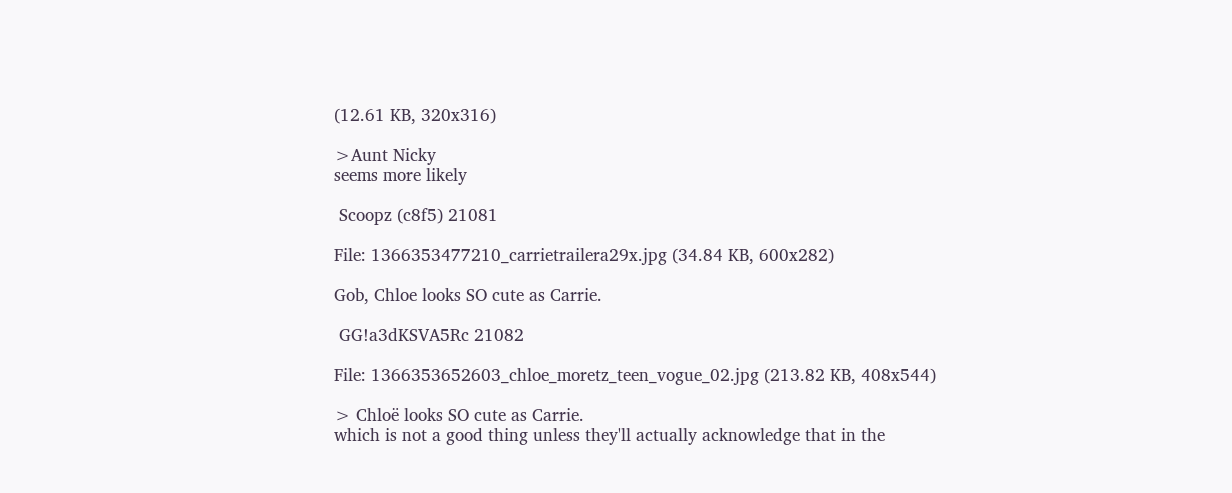(12.61 KB, 320x316)

>Aunt Nicky
seems more likely

 Scoopz (c8f5) 21081

File: 1366353477210_carrietrailera29x.jpg (34.84 KB, 600x282)

Gob, Chloe looks SO cute as Carrie.

 GG!a3dKSVA5Rc 21082

File: 1366353652603_chloe_moretz_teen_vogue_02.jpg (213.82 KB, 408x544)

> Chloë looks SO cute as Carrie.
which is not a good thing unless they'll actually acknowledge that in the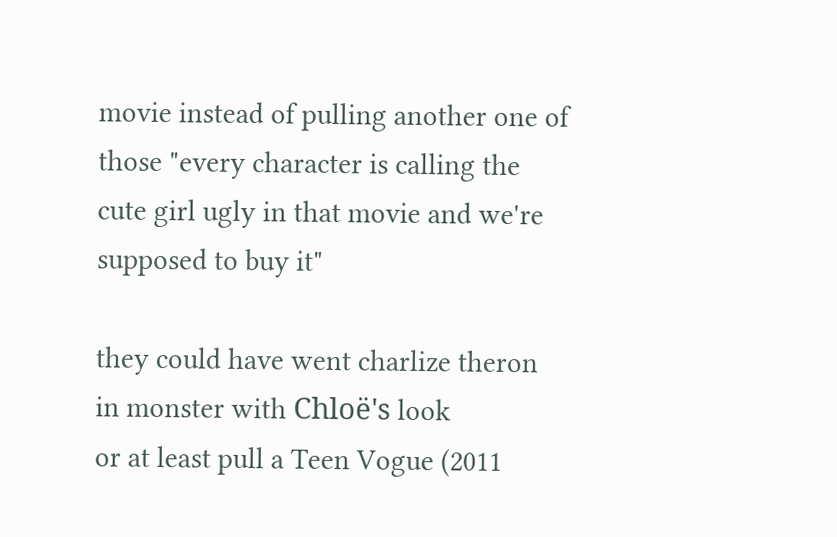movie instead of pulling another one of those "every character is calling the cute girl ugly in that movie and we're supposed to buy it"

they could have went charlize theron in monster with Chloë's look
or at least pull a Teen Vogue (2011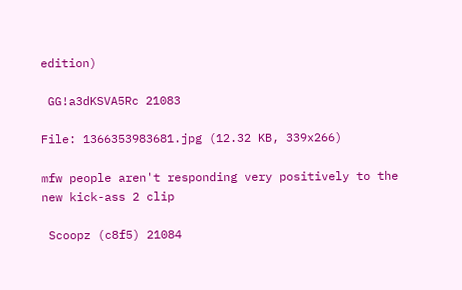edition)

 GG!a3dKSVA5Rc 21083

File: 1366353983681.jpg (12.32 KB, 339x266)

mfw people aren't responding very positively to the new kick-ass 2 clip

 Scoopz (c8f5) 21084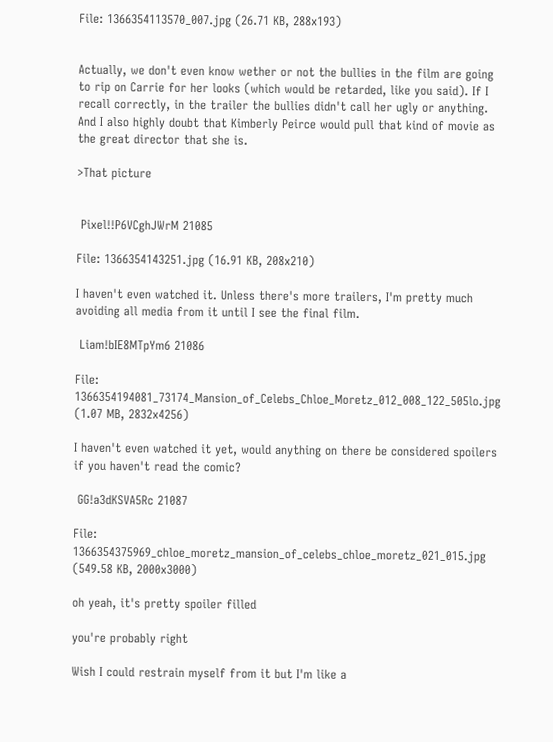File: 1366354113570_007.jpg (26.71 KB, 288x193)


Actually, we don't even know wether or not the bullies in the film are going to rip on Carrie for her looks (which would be retarded, like you said). If I recall correctly, in the trailer the bullies didn't call her ugly or anything. And I also highly doubt that Kimberly Peirce would pull that kind of movie as the great director that she is.

>That picture


 Pixel!!P6VCghJWrM 21085

File: 1366354143251.jpg (16.91 KB, 208x210)

I haven't even watched it. Unless there's more trailers, I'm pretty much avoiding all media from it until I see the final film.

 Liam!bIE8MTpYm6 21086

File: 1366354194081_73174_Mansion_of_Celebs_Chloe_Moretz_012_008_122_505lo.jpg (1.07 MB, 2832x4256)

I haven't even watched it yet, would anything on there be considered spoilers if you haven't read the comic?

 GG!a3dKSVA5Rc 21087

File: 1366354375969_chloe_moretz_mansion_of_celebs_chloe_moretz_021_015.jpg (549.58 KB, 2000x3000)

oh yeah, it's pretty spoiler filled

you're probably right

Wish I could restrain myself from it but I'm like a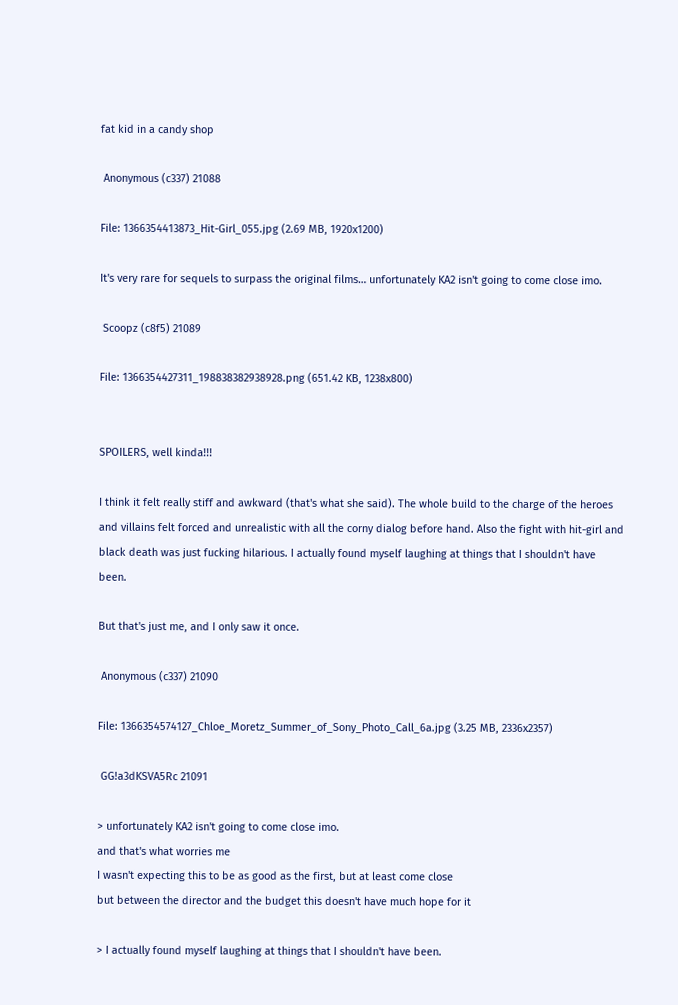fat kid in a candy shop

 Anonymous (c337) 21088

File: 1366354413873_Hit-Girl_055.jpg (2.69 MB, 1920x1200)

It's very rare for sequels to surpass the original films… unfortunately KA2 isn't going to come close imo.

 Scoopz (c8f5) 21089

File: 1366354427311_198838382938928.png (651.42 KB, 1238x800)


SPOILERS, well kinda!!!

I think it felt really stiff and awkward (that's what she said). The whole build to the charge of the heroes and villains felt forced and unrealistic with all the corny dialog before hand. Also the fight with hit-girl and black death was just fucking hilarious. I actually found myself laughing at things that I shouldn't have been.

But that's just me, and I only saw it once.

 Anonymous (c337) 21090

File: 1366354574127_Chloe_Moretz_Summer_of_Sony_Photo_Call_6a.jpg (3.25 MB, 2336x2357)

 GG!a3dKSVA5Rc 21091

> unfortunately KA2 isn't going to come close imo.
and that's what worries me
I wasn't expecting this to be as good as the first, but at least come close
but between the director and the budget this doesn't have much hope for it

> I actually found myself laughing at things that I shouldn't have been.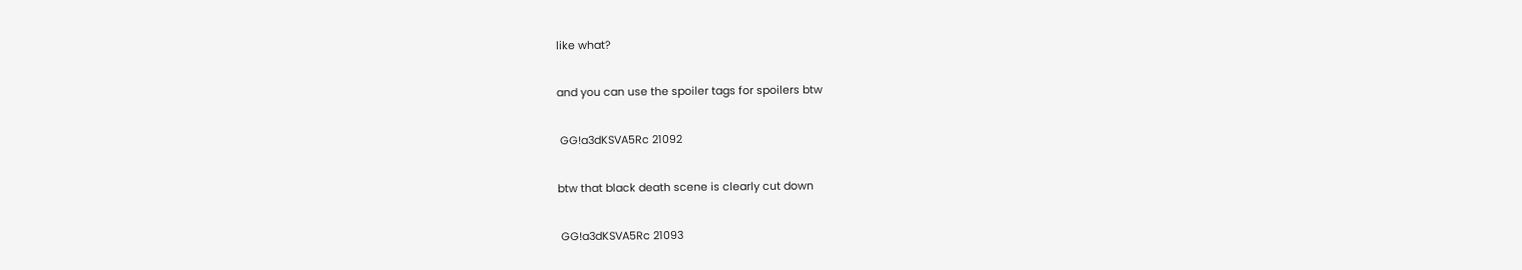like what?

and you can use the spoiler tags for spoilers btw

 GG!a3dKSVA5Rc 21092

btw that black death scene is clearly cut down

 GG!a3dKSVA5Rc 21093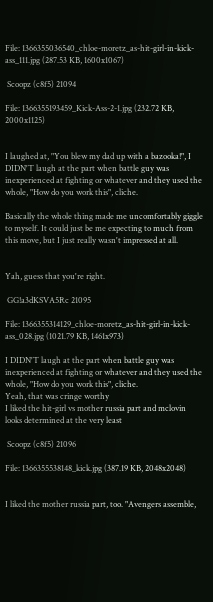File: 1366355036540_chloe-moretz_as-hit-girl-in-kick-ass_111.jpg (287.53 KB, 1600x1067)

 Scoopz (c8f5) 21094

File: 1366355193459_Kick-Ass-2-1.jpg (232.72 KB, 2000x1125)


I laughed at, "You blew my dad up with a bazooka!", I DIDN'T laugh at the part when battle guy was inexperienced at fighting or whatever and they used the whole, "How do you work this", cliche.

Basically the whole thing made me uncomfortably giggle to myself. It could just be me expecting to much from this move, but I just really wasn't impressed at all.


Yah, guess that you're right.

 GG!a3dKSVA5Rc 21095

File: 1366355314129_chloe-moretz_as-hit-girl-in-kick-ass_028.jpg (1021.79 KB, 1461x973)

I DIDN'T laugh at the part when battle guy was inexperienced at fighting or whatever and they used the whole, "How do you work this", cliche.
Yeah, that was cringe worthy
I liked the hit-girl vs mother russia part and mclovin looks determined at the very least

 Scoopz (c8f5) 21096

File: 1366355538148_kick.jpg (387.19 KB, 2048x2048)


I liked the mother russia part, too. "Avengers assemble,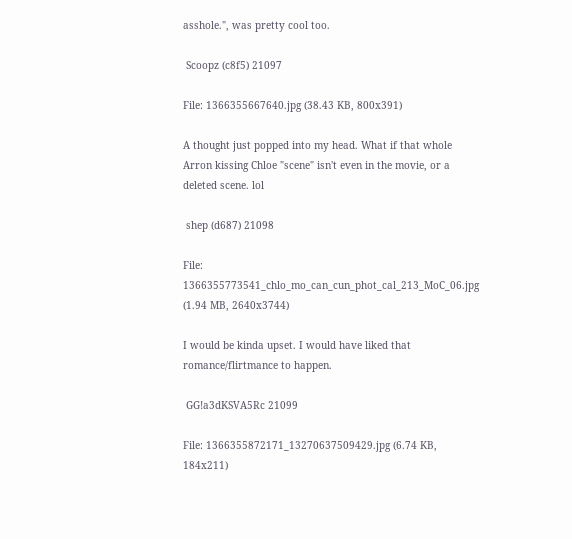asshole.", was pretty cool too.

 Scoopz (c8f5) 21097

File: 1366355667640.jpg (38.43 KB, 800x391)

A thought just popped into my head. What if that whole Arron kissing Chloe "scene" isn't even in the movie, or a deleted scene. lol

 shep (d687) 21098

File: 1366355773541_chlo_mo_can_cun_phot_cal_213_MoC_06.jpg (1.94 MB, 2640x3744)

I would be kinda upset. I would have liked that romance/flirtmance to happen.

 GG!a3dKSVA5Rc 21099

File: 1366355872171_13270637509429.jpg (6.74 KB, 184x211)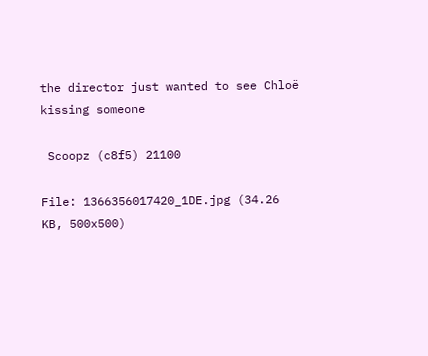the director just wanted to see Chloë kissing someone

 Scoopz (c8f5) 21100

File: 1366356017420_1DE.jpg (34.26 KB, 500x500)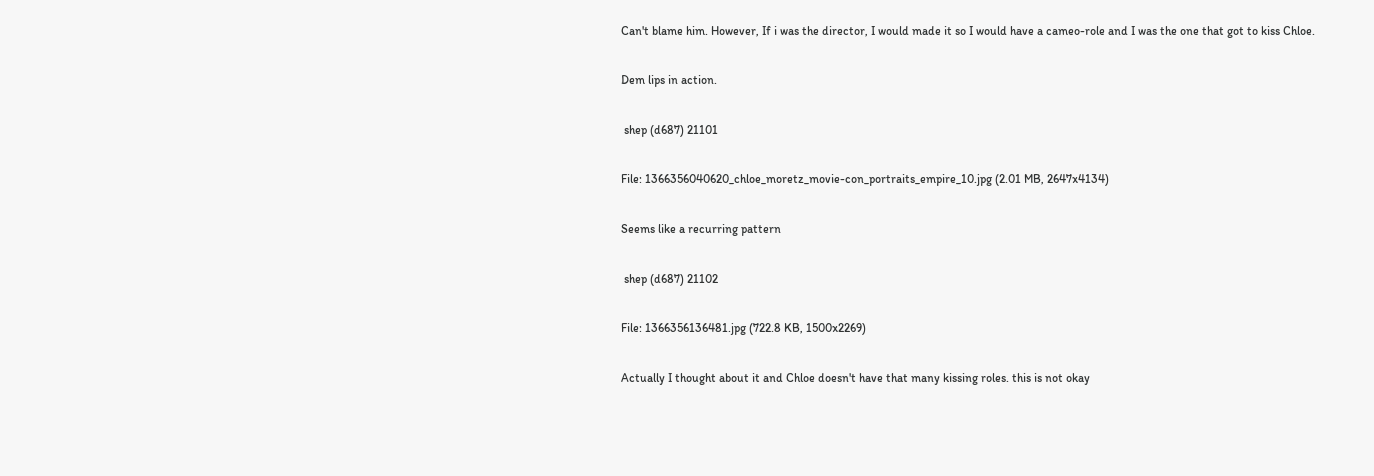Can't blame him. However, If i was the director, I would made it so I would have a cameo-role and I was the one that got to kiss Chloe.

Dem lips in action.

 shep (d687) 21101

File: 1366356040620_chloe_moretz_movie-con_portraits_empire_10.jpg (2.01 MB, 2647x4134)

Seems like a recurring pattern

 shep (d687) 21102

File: 1366356136481.jpg (722.8 KB, 1500x2269)

Actually I thought about it and Chloe doesn't have that many kissing roles. this is not okay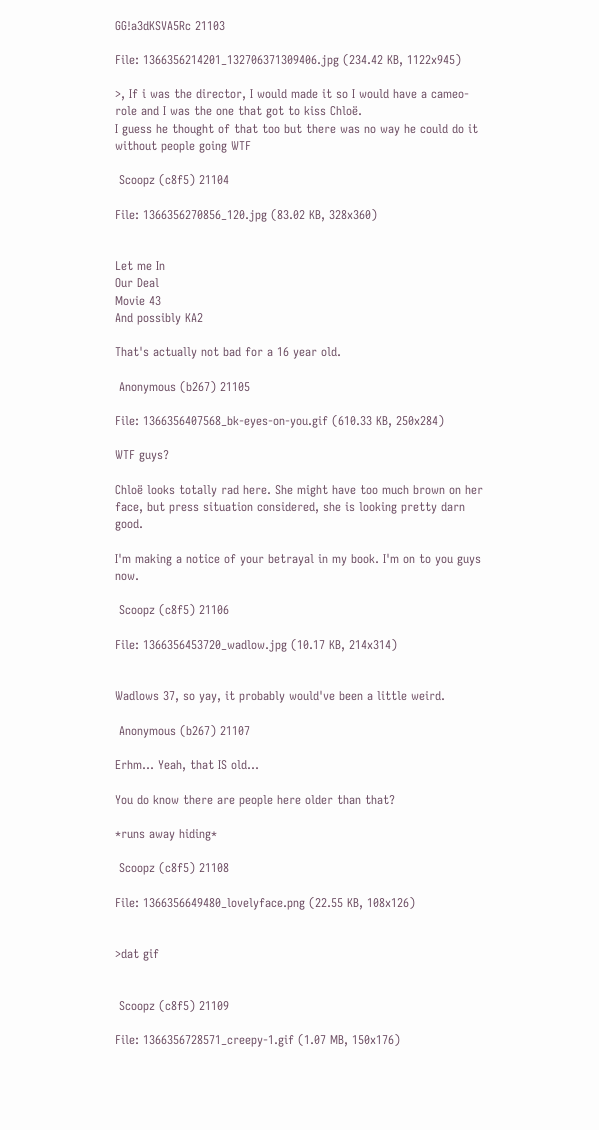GG!a3dKSVA5Rc 21103

File: 1366356214201_132706371309406.jpg (234.42 KB, 1122x945)

>, If i was the director, I would made it so I would have a cameo-role and I was the one that got to kiss Chloë.
I guess he thought of that too but there was no way he could do it without people going WTF

 Scoopz (c8f5) 21104

File: 1366356270856_120.jpg (83.02 KB, 328x360)


Let me In
Our Deal
Movie 43
And possibly KA2

That's actually not bad for a 16 year old.

 Anonymous (b267) 21105

File: 1366356407568_bk-eyes-on-you.gif (610.33 KB, 250x284)

WTF guys?

Chloë looks totally rad here. She might have too much brown on her face, but press situation considered, she is looking pretty darn good.

I'm making a notice of your betrayal in my book. I'm on to you guys now.

 Scoopz (c8f5) 21106

File: 1366356453720_wadlow.jpg (10.17 KB, 214x314)


Wadlows 37, so yay, it probably would've been a little weird.

 Anonymous (b267) 21107

Erhm… Yeah, that IS old…

You do know there are people here older than that?

*runs away hiding*

 Scoopz (c8f5) 21108

File: 1366356649480_lovelyface.png (22.55 KB, 108x126)


>dat gif


 Scoopz (c8f5) 21109

File: 1366356728571_creepy-1.gif (1.07 MB, 150x176)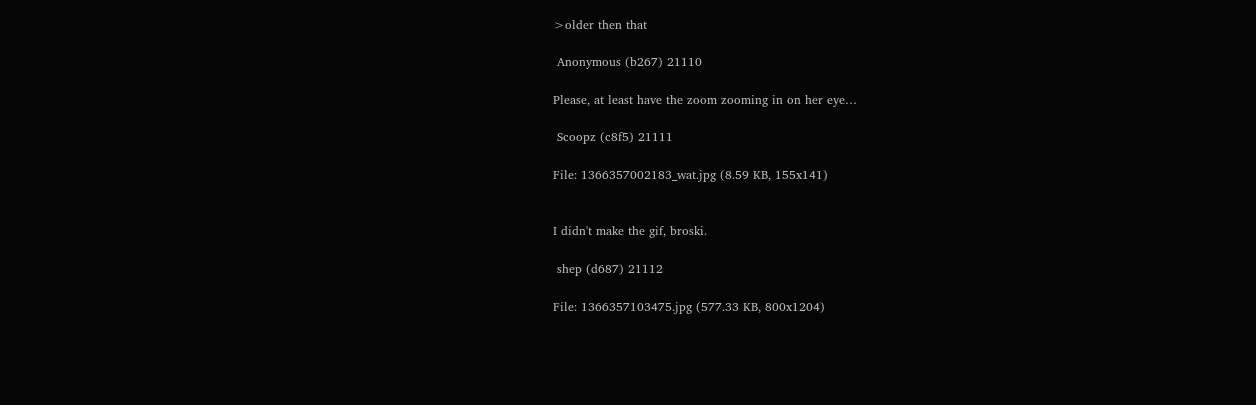>older then that

 Anonymous (b267) 21110

Please, at least have the zoom zooming in on her eye…

 Scoopz (c8f5) 21111

File: 1366357002183_wat.jpg (8.59 KB, 155x141)


I didn't make the gif, broski.

 shep (d687) 21112

File: 1366357103475.jpg (577.33 KB, 800x1204)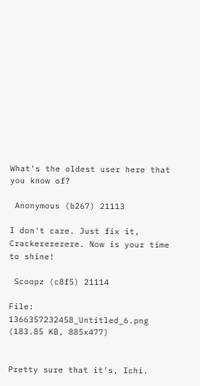What's the oldest user here that you know of?

 Anonymous (b267) 21113

I don't care. Just fix it, Crackerererere. Now is your time to shine!

 Scoopz (c8f5) 21114

File: 1366357232458_Untitled_6.png (183.85 KB, 885x477)


Pretty sure that it's, Ichi.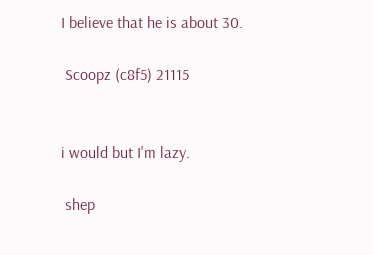I believe that he is about 30.

 Scoopz (c8f5) 21115


i would but I'm lazy.

 shep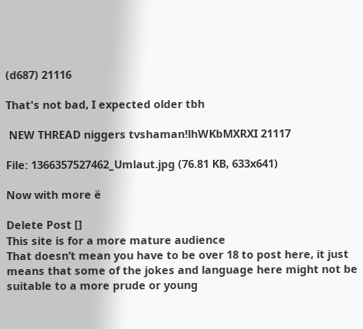(d687) 21116

That's not bad, I expected older tbh

 NEW THREAD niggers tvshaman!lhWKbMXRXI 21117

File: 1366357527462_Umlaut.jpg (76.81 KB, 633x641)

Now with more ë

Delete Post []
This site is for a more mature audience
That doesn’t mean you have to be over 18 to post here, it just means that some of the jokes and language here might not be suitable to a more prude or young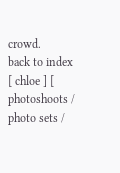crowd.
back to index
[ chloe ] [ photoshoots / photo sets /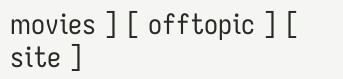movies ] [ offtopic ] [ site ]